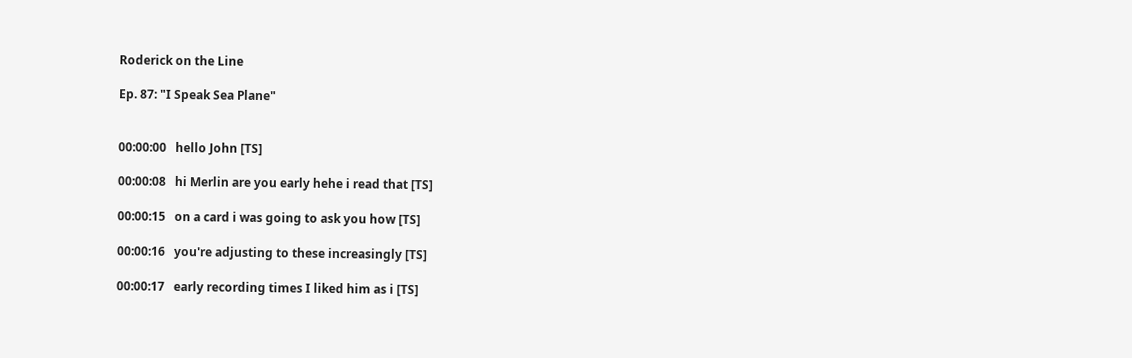Roderick on the Line

Ep. 87: "I Speak Sea Plane"


00:00:00   hello John [TS]

00:00:08   hi Merlin are you early hehe i read that [TS]

00:00:15   on a card i was going to ask you how [TS]

00:00:16   you're adjusting to these increasingly [TS]

00:00:17   early recording times I liked him as i [TS]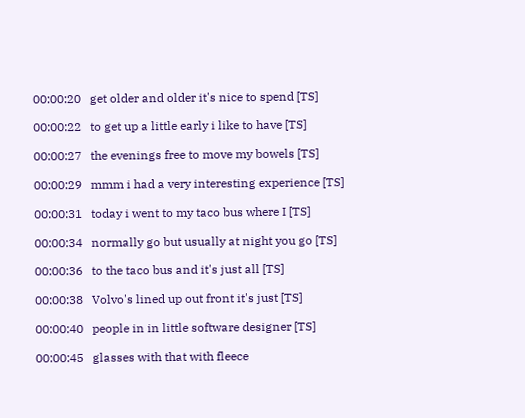00:00:20   get older and older it's nice to spend [TS]

00:00:22   to get up a little early i like to have [TS]

00:00:27   the evenings free to move my bowels [TS]

00:00:29   mmm i had a very interesting experience [TS]

00:00:31   today i went to my taco bus where I [TS]

00:00:34   normally go but usually at night you go [TS]

00:00:36   to the taco bus and it's just all [TS]

00:00:38   Volvo's lined up out front it's just [TS]

00:00:40   people in in little software designer [TS]

00:00:45   glasses with that with fleece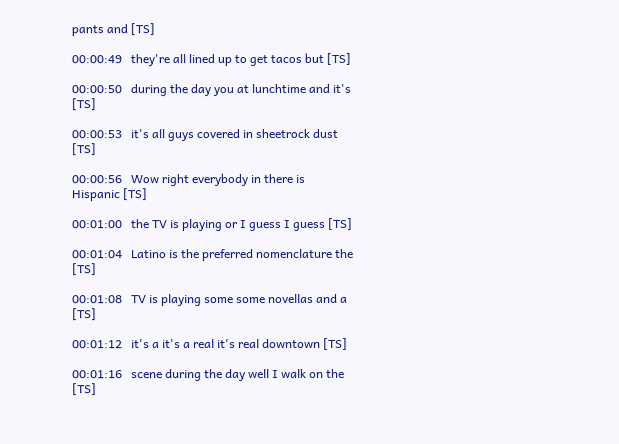pants and [TS]

00:00:49   they're all lined up to get tacos but [TS]

00:00:50   during the day you at lunchtime and it's [TS]

00:00:53   it's all guys covered in sheetrock dust [TS]

00:00:56   Wow right everybody in there is Hispanic [TS]

00:01:00   the TV is playing or I guess I guess [TS]

00:01:04   Latino is the preferred nomenclature the [TS]

00:01:08   TV is playing some some novellas and a [TS]

00:01:12   it's a it's a real it's real downtown [TS]

00:01:16   scene during the day well I walk on the [TS]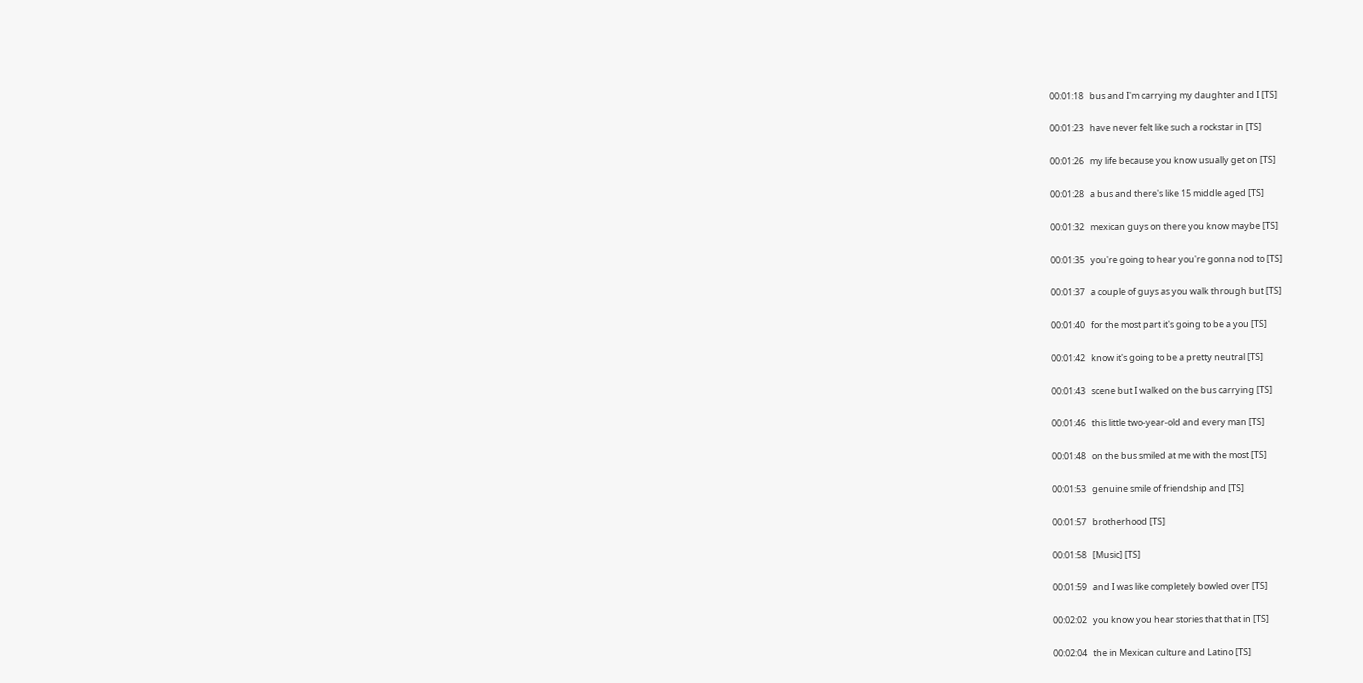00:01:18   bus and I'm carrying my daughter and I [TS]

00:01:23   have never felt like such a rockstar in [TS]

00:01:26   my life because you know usually get on [TS]

00:01:28   a bus and there's like 15 middle aged [TS]

00:01:32   mexican guys on there you know maybe [TS]

00:01:35   you're going to hear you're gonna nod to [TS]

00:01:37   a couple of guys as you walk through but [TS]

00:01:40   for the most part it's going to be a you [TS]

00:01:42   know it's going to be a pretty neutral [TS]

00:01:43   scene but I walked on the bus carrying [TS]

00:01:46   this little two-year-old and every man [TS]

00:01:48   on the bus smiled at me with the most [TS]

00:01:53   genuine smile of friendship and [TS]

00:01:57   brotherhood [TS]

00:01:58   [Music] [TS]

00:01:59   and I was like completely bowled over [TS]

00:02:02   you know you hear stories that that in [TS]

00:02:04   the in Mexican culture and Latino [TS]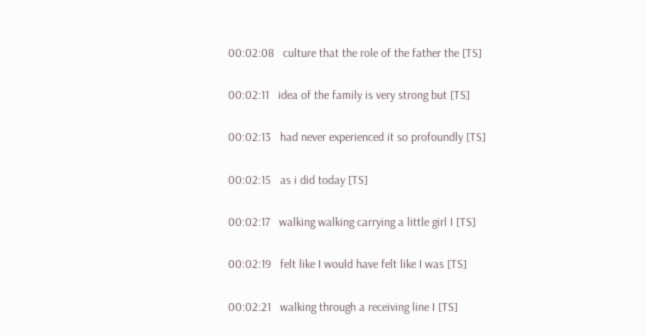00:02:08   culture that the role of the father the [TS]

00:02:11   idea of the family is very strong but [TS]

00:02:13   had never experienced it so profoundly [TS]

00:02:15   as i did today [TS]

00:02:17   walking walking carrying a little girl I [TS]

00:02:19   felt like I would have felt like I was [TS]

00:02:21   walking through a receiving line I [TS]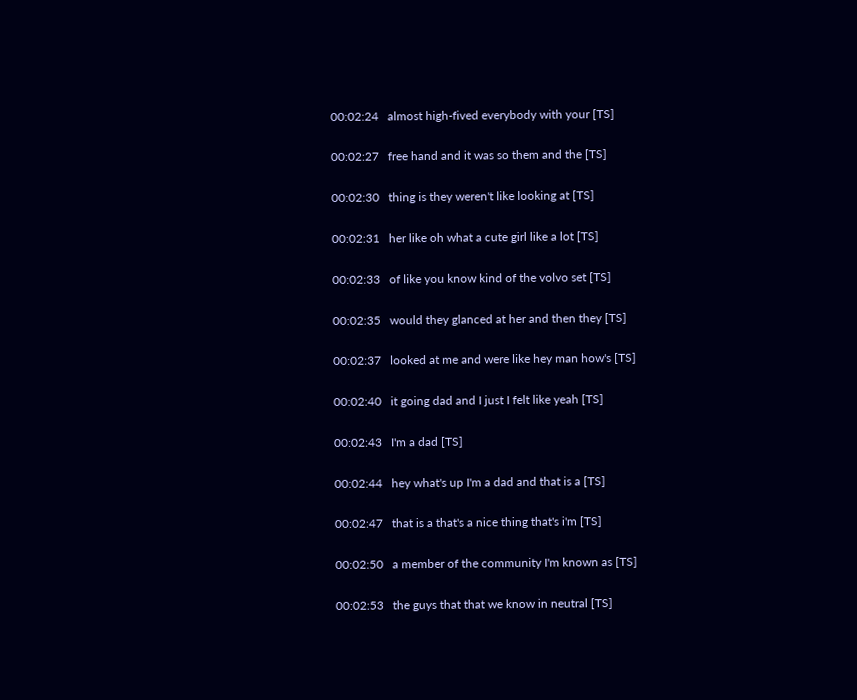00:02:24   almost high-fived everybody with your [TS]

00:02:27   free hand and it was so them and the [TS]

00:02:30   thing is they weren't like looking at [TS]

00:02:31   her like oh what a cute girl like a lot [TS]

00:02:33   of like you know kind of the volvo set [TS]

00:02:35   would they glanced at her and then they [TS]

00:02:37   looked at me and were like hey man how's [TS]

00:02:40   it going dad and I just I felt like yeah [TS]

00:02:43   I'm a dad [TS]

00:02:44   hey what's up I'm a dad and that is a [TS]

00:02:47   that is a that's a nice thing that's i'm [TS]

00:02:50   a member of the community I'm known as [TS]

00:02:53   the guys that that we know in neutral [TS]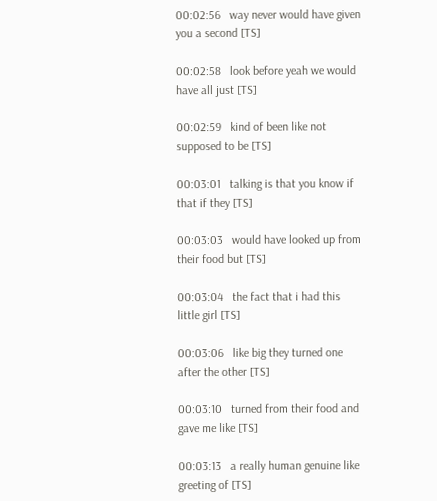00:02:56   way never would have given you a second [TS]

00:02:58   look before yeah we would have all just [TS]

00:02:59   kind of been like not supposed to be [TS]

00:03:01   talking is that you know if that if they [TS]

00:03:03   would have looked up from their food but [TS]

00:03:04   the fact that i had this little girl [TS]

00:03:06   like big they turned one after the other [TS]

00:03:10   turned from their food and gave me like [TS]

00:03:13   a really human genuine like greeting of [TS]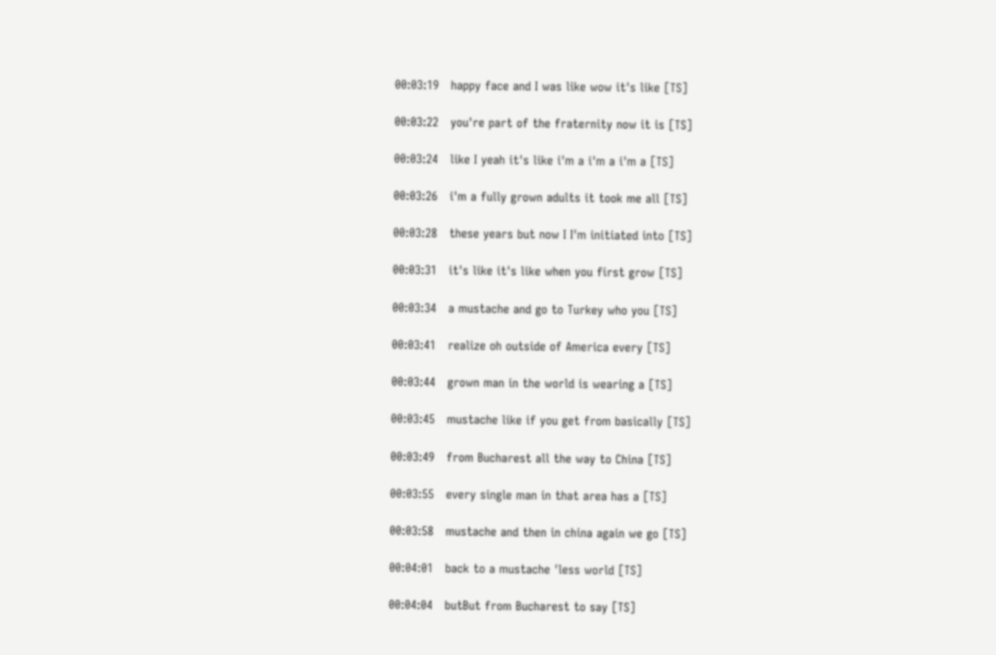00:03:19   happy face and I was like wow it's like [TS]

00:03:22   you're part of the fraternity now it is [TS]

00:03:24   like I yeah it's like i'm a i'm a i'm a [TS]

00:03:26   i'm a fully grown adults it took me all [TS]

00:03:28   these years but now I I'm initiated into [TS]

00:03:31   it's like it's like when you first grow [TS]

00:03:34   a mustache and go to Turkey who you [TS]

00:03:41   realize oh outside of America every [TS]

00:03:44   grown man in the world is wearing a [TS]

00:03:45   mustache like if you get from basically [TS]

00:03:49   from Bucharest all the way to China [TS]

00:03:55   every single man in that area has a [TS]

00:03:58   mustache and then in china again we go [TS]

00:04:01   back to a mustache 'less world [TS]

00:04:04   butBut from Bucharest to say [TS]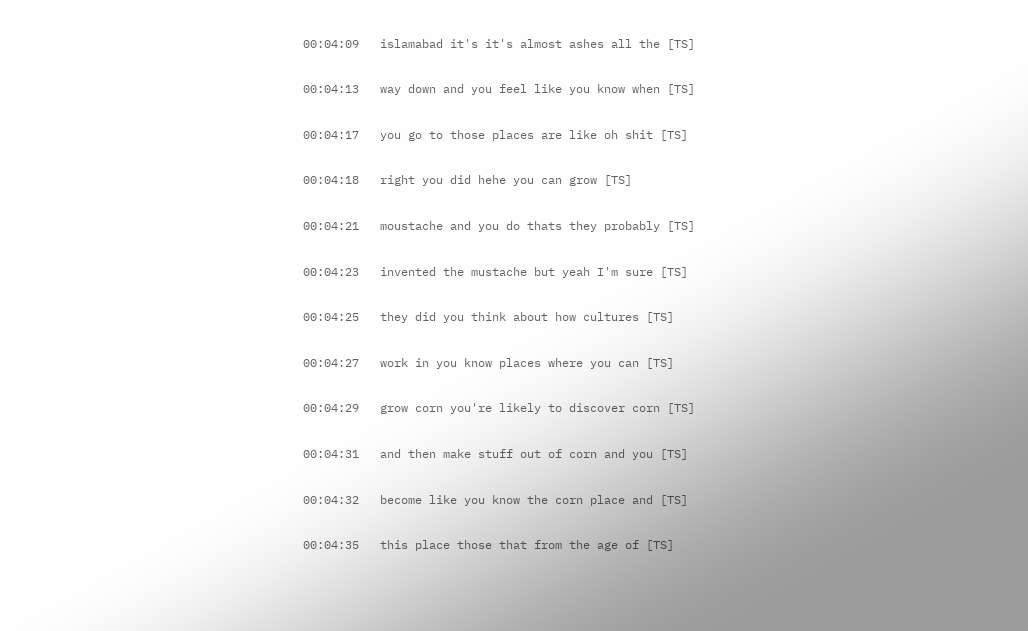00:04:09   islamabad it's it's almost ashes all the [TS]

00:04:13   way down and you feel like you know when [TS]

00:04:17   you go to those places are like oh shit [TS]

00:04:18   right you did hehe you can grow [TS]

00:04:21   moustache and you do thats they probably [TS]

00:04:23   invented the mustache but yeah I'm sure [TS]

00:04:25   they did you think about how cultures [TS]

00:04:27   work in you know places where you can [TS]

00:04:29   grow corn you're likely to discover corn [TS]

00:04:31   and then make stuff out of corn and you [TS]

00:04:32   become like you know the corn place and [TS]

00:04:35   this place those that from the age of [TS]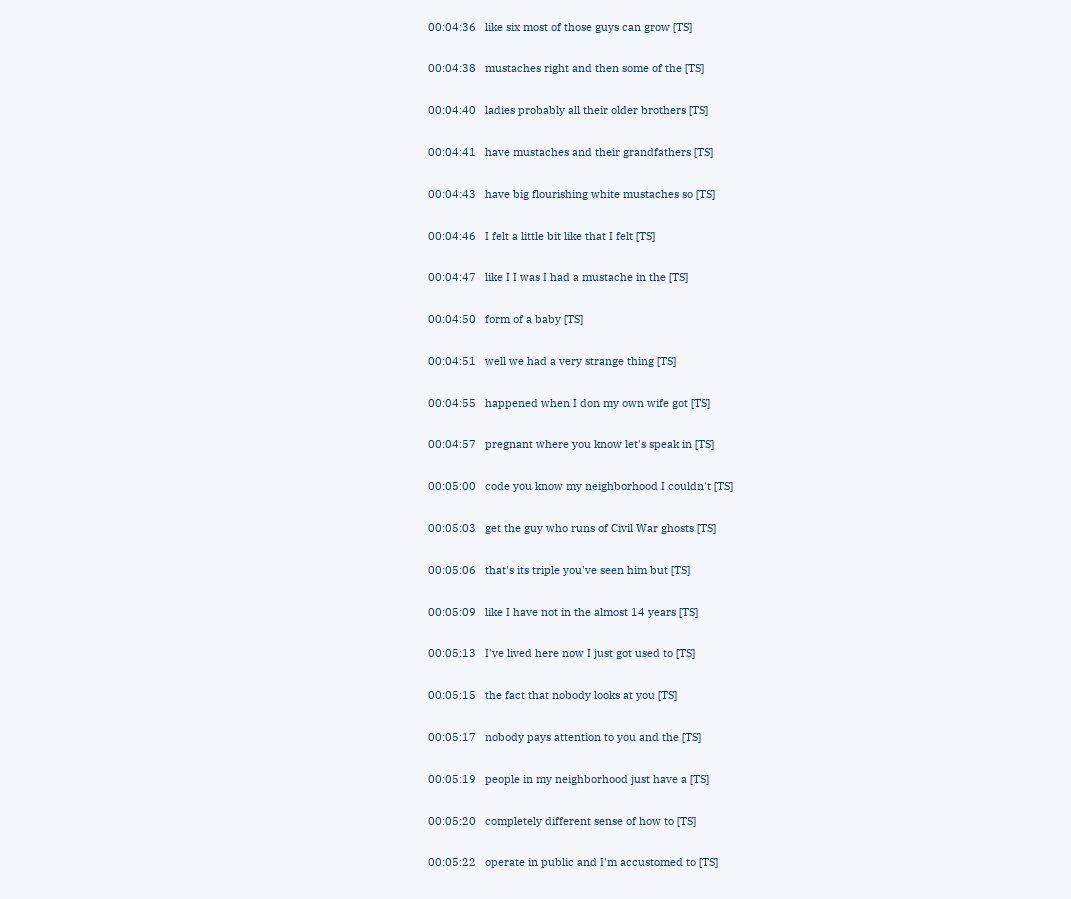00:04:36   like six most of those guys can grow [TS]

00:04:38   mustaches right and then some of the [TS]

00:04:40   ladies probably all their older brothers [TS]

00:04:41   have mustaches and their grandfathers [TS]

00:04:43   have big flourishing white mustaches so [TS]

00:04:46   I felt a little bit like that I felt [TS]

00:04:47   like I I was I had a mustache in the [TS]

00:04:50   form of a baby [TS]

00:04:51   well we had a very strange thing [TS]

00:04:55   happened when I don my own wife got [TS]

00:04:57   pregnant where you know let's speak in [TS]

00:05:00   code you know my neighborhood I couldn't [TS]

00:05:03   get the guy who runs of Civil War ghosts [TS]

00:05:06   that's its triple you've seen him but [TS]

00:05:09   like I have not in the almost 14 years [TS]

00:05:13   I've lived here now I just got used to [TS]

00:05:15   the fact that nobody looks at you [TS]

00:05:17   nobody pays attention to you and the [TS]

00:05:19   people in my neighborhood just have a [TS]

00:05:20   completely different sense of how to [TS]

00:05:22   operate in public and I'm accustomed to [TS]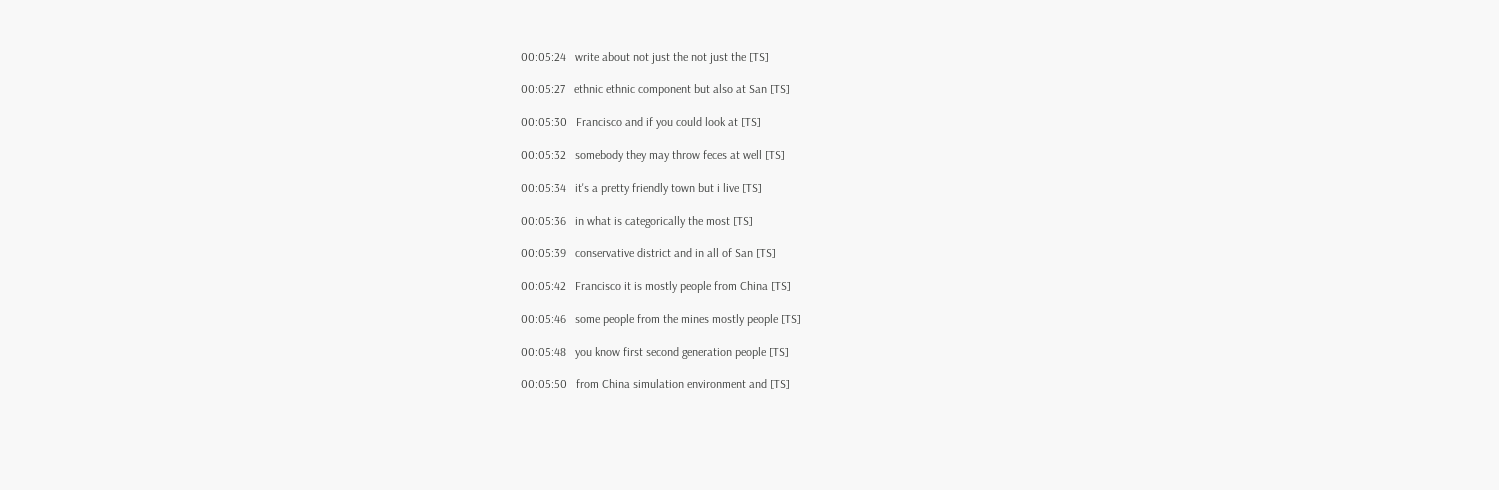00:05:24   write about not just the not just the [TS]

00:05:27   ethnic ethnic component but also at San [TS]

00:05:30   Francisco and if you could look at [TS]

00:05:32   somebody they may throw feces at well [TS]

00:05:34   it's a pretty friendly town but i live [TS]

00:05:36   in what is categorically the most [TS]

00:05:39   conservative district and in all of San [TS]

00:05:42   Francisco it is mostly people from China [TS]

00:05:46   some people from the mines mostly people [TS]

00:05:48   you know first second generation people [TS]

00:05:50   from China simulation environment and [TS]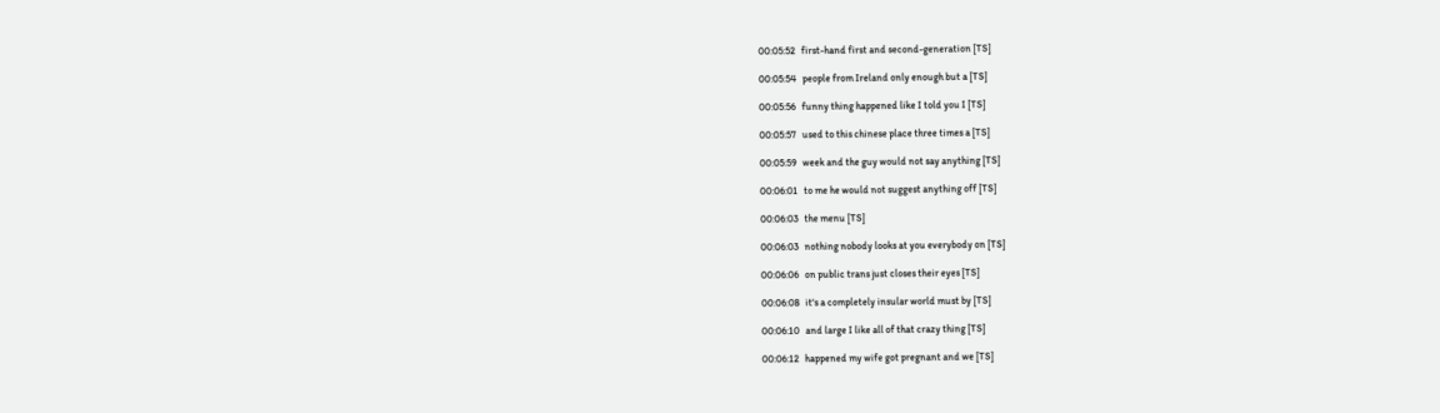00:05:52   first-hand first and second-generation [TS]

00:05:54   people from Ireland only enough but a [TS]

00:05:56   funny thing happened like I told you I [TS]

00:05:57   used to this chinese place three times a [TS]

00:05:59   week and the guy would not say anything [TS]

00:06:01   to me he would not suggest anything off [TS]

00:06:03   the menu [TS]

00:06:03   nothing nobody looks at you everybody on [TS]

00:06:06   on public trans just closes their eyes [TS]

00:06:08   it's a completely insular world must by [TS]

00:06:10   and large I like all of that crazy thing [TS]

00:06:12   happened my wife got pregnant and we [TS]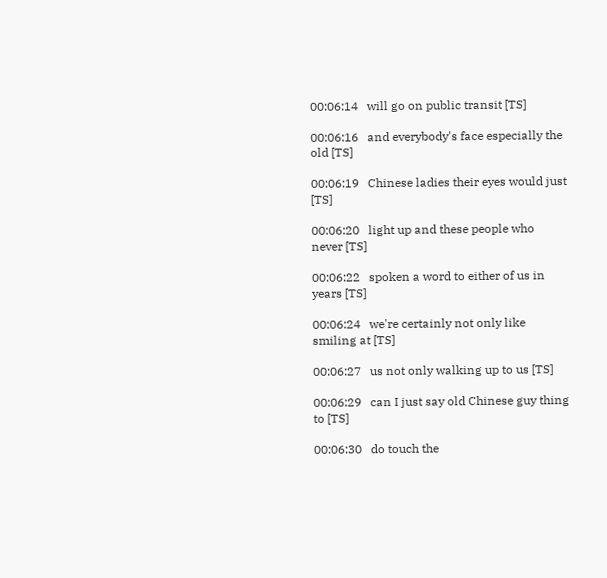00:06:14   will go on public transit [TS]

00:06:16   and everybody's face especially the old [TS]

00:06:19   Chinese ladies their eyes would just [TS]

00:06:20   light up and these people who never [TS]

00:06:22   spoken a word to either of us in years [TS]

00:06:24   we're certainly not only like smiling at [TS]

00:06:27   us not only walking up to us [TS]

00:06:29   can I just say old Chinese guy thing to [TS]

00:06:30   do touch the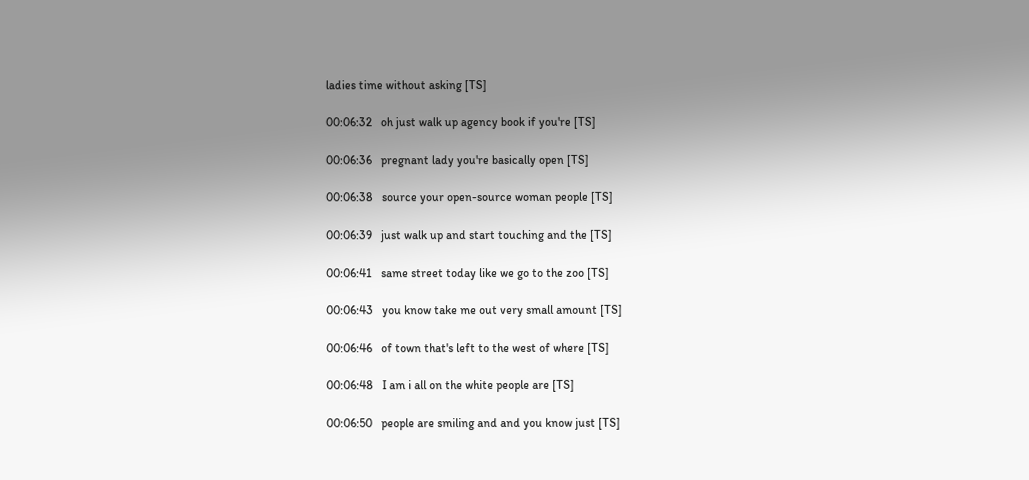ladies time without asking [TS]

00:06:32   oh just walk up agency book if you're [TS]

00:06:36   pregnant lady you're basically open [TS]

00:06:38   source your open-source woman people [TS]

00:06:39   just walk up and start touching and the [TS]

00:06:41   same street today like we go to the zoo [TS]

00:06:43   you know take me out very small amount [TS]

00:06:46   of town that's left to the west of where [TS]

00:06:48   I am i all on the white people are [TS]

00:06:50   people are smiling and and you know just [TS]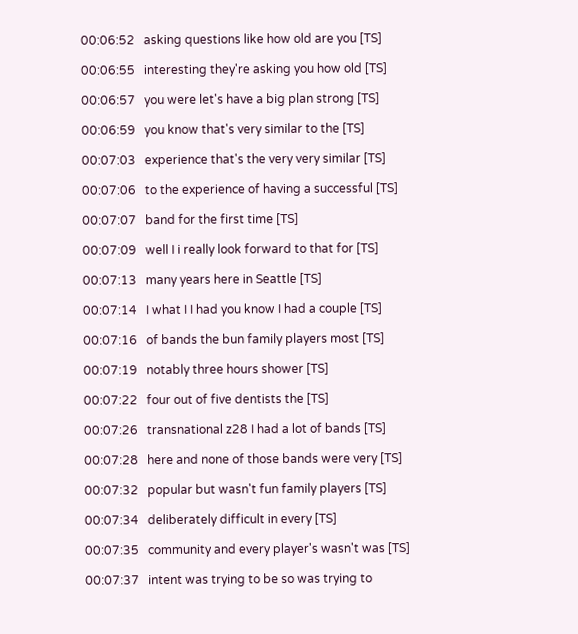00:06:52   asking questions like how old are you [TS]

00:06:55   interesting they're asking you how old [TS]

00:06:57   you were let's have a big plan strong [TS]

00:06:59   you know that's very similar to the [TS]

00:07:03   experience that's the very very similar [TS]

00:07:06   to the experience of having a successful [TS]

00:07:07   band for the first time [TS]

00:07:09   well I i really look forward to that for [TS]

00:07:13   many years here in Seattle [TS]

00:07:14   I what I I had you know I had a couple [TS]

00:07:16   of bands the bun family players most [TS]

00:07:19   notably three hours shower [TS]

00:07:22   four out of five dentists the [TS]

00:07:26   transnational z28 I had a lot of bands [TS]

00:07:28   here and none of those bands were very [TS]

00:07:32   popular but wasn't fun family players [TS]

00:07:34   deliberately difficult in every [TS]

00:07:35   community and every player's wasn't was [TS]

00:07:37   intent was trying to be so was trying to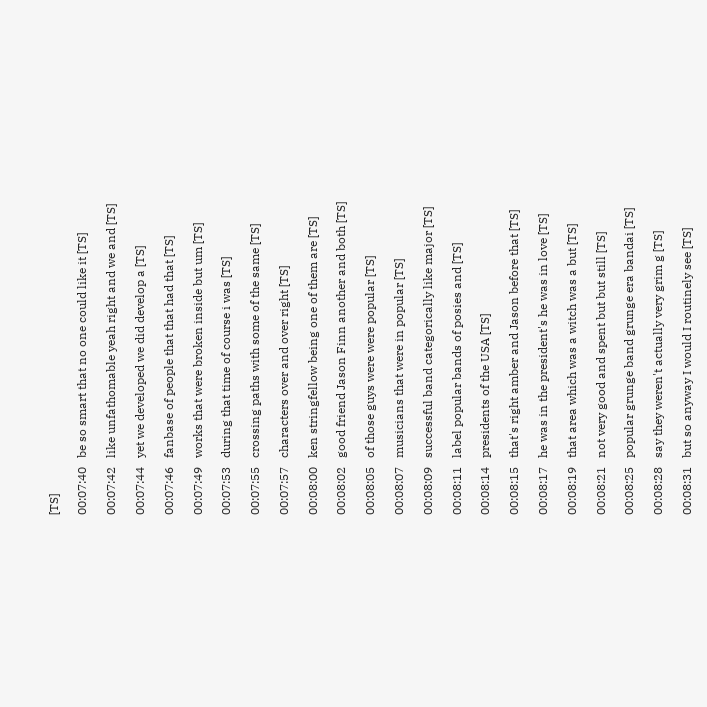[TS]

00:07:40   be so smart that no one could like it [TS]

00:07:42   like unfathomable yeah right and we and [TS]

00:07:44   yet we developed we did develop a [TS]

00:07:46   fanbase of people that that had that [TS]

00:07:49   works that were broken inside but um [TS]

00:07:53   during that time of course i was [TS]

00:07:55   crossing paths with some of the same [TS]

00:07:57   characters over and over right [TS]

00:08:00   ken stringfellow being one of them are [TS]

00:08:02   good friend Jason Finn another and both [TS]

00:08:05   of those guys were were popular [TS]

00:08:07   musicians that were in popular [TS]

00:08:09   successful band categorically like major [TS]

00:08:11   label popular bands of posies and [TS]

00:08:14   presidents of the USA [TS]

00:08:15   that's right amber and Jason before that [TS]

00:08:17   he was in the president's he was in love [TS]

00:08:19   that area which was a witch was a but [TS]

00:08:21   not very good and spent but but still [TS]

00:08:25   popular grunge band grunge era bandai [TS]

00:08:28   say they weren't actually very grim g [TS]

00:08:31   but so anyway I would I routinely see [TS]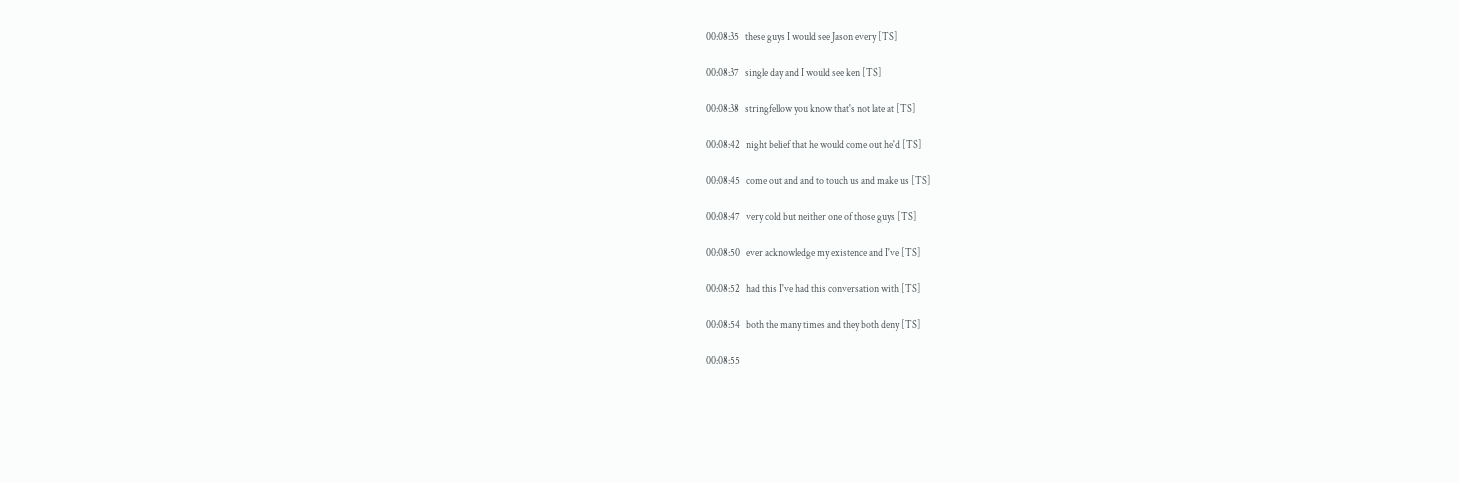00:08:35   these guys I would see Jason every [TS]

00:08:37   single day and I would see ken [TS]

00:08:38   stringfellow you know that's not late at [TS]

00:08:42   night belief that he would come out he'd [TS]

00:08:45   come out and and to touch us and make us [TS]

00:08:47   very cold but neither one of those guys [TS]

00:08:50   ever acknowledge my existence and I've [TS]

00:08:52   had this I've had this conversation with [TS]

00:08:54   both the many times and they both deny [TS]

00:08:55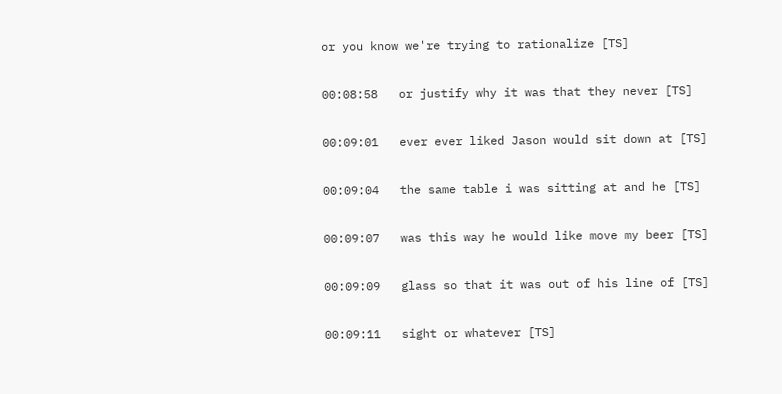or you know we're trying to rationalize [TS]

00:08:58   or justify why it was that they never [TS]

00:09:01   ever ever liked Jason would sit down at [TS]

00:09:04   the same table i was sitting at and he [TS]

00:09:07   was this way he would like move my beer [TS]

00:09:09   glass so that it was out of his line of [TS]

00:09:11   sight or whatever [TS]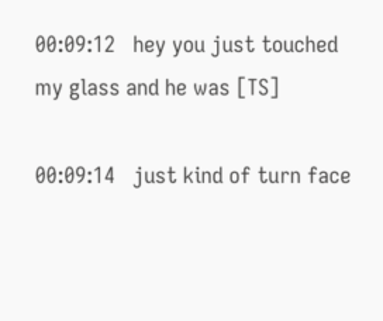00:09:12   hey you just touched my glass and he was [TS]

00:09:14   just kind of turn face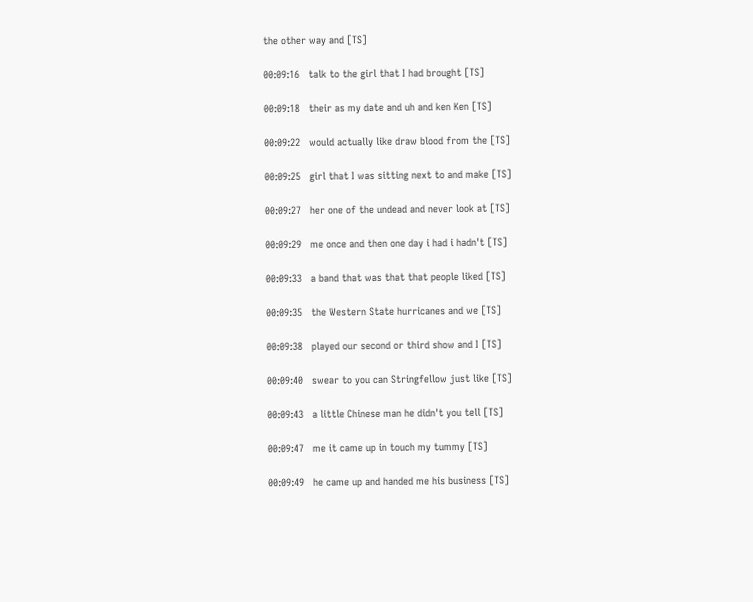the other way and [TS]

00:09:16   talk to the girl that I had brought [TS]

00:09:18   their as my date and uh and ken Ken [TS]

00:09:22   would actually like draw blood from the [TS]

00:09:25   girl that I was sitting next to and make [TS]

00:09:27   her one of the undead and never look at [TS]

00:09:29   me once and then one day i had i hadn't [TS]

00:09:33   a band that was that that people liked [TS]

00:09:35   the Western State hurricanes and we [TS]

00:09:38   played our second or third show and I [TS]

00:09:40   swear to you can Stringfellow just like [TS]

00:09:43   a little Chinese man he didn't you tell [TS]

00:09:47   me it came up in touch my tummy [TS]

00:09:49   he came up and handed me his business [TS]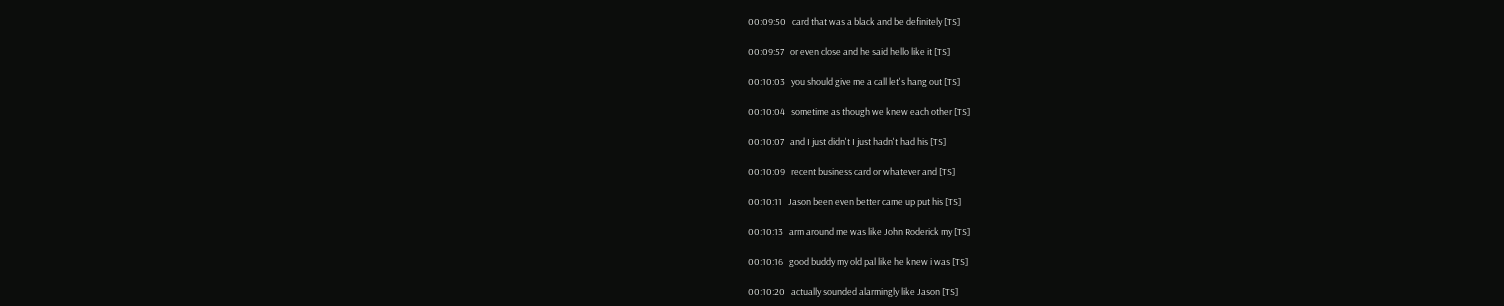00:09:50   card that was a black and be definitely [TS]

00:09:57   or even close and he said hello like it [TS]

00:10:03   you should give me a call let's hang out [TS]

00:10:04   sometime as though we knew each other [TS]

00:10:07   and I just didn't I just hadn't had his [TS]

00:10:09   recent business card or whatever and [TS]

00:10:11   Jason been even better came up put his [TS]

00:10:13   arm around me was like John Roderick my [TS]

00:10:16   good buddy my old pal like he knew i was [TS]

00:10:20   actually sounded alarmingly like Jason [TS]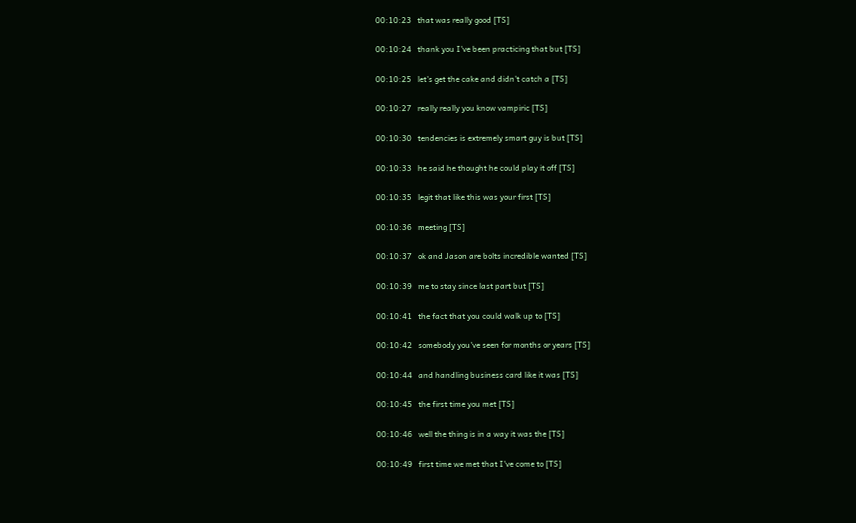00:10:23   that was really good [TS]

00:10:24   thank you I've been practicing that but [TS]

00:10:25   let's get the cake and didn't catch a [TS]

00:10:27   really really you know vampiric [TS]

00:10:30   tendencies is extremely smart guy is but [TS]

00:10:33   he said he thought he could play it off [TS]

00:10:35   legit that like this was your first [TS]

00:10:36   meeting [TS]

00:10:37   ok and Jason are bolts incredible wanted [TS]

00:10:39   me to stay since last part but [TS]

00:10:41   the fact that you could walk up to [TS]

00:10:42   somebody you've seen for months or years [TS]

00:10:44   and handling business card like it was [TS]

00:10:45   the first time you met [TS]

00:10:46   well the thing is in a way it was the [TS]

00:10:49   first time we met that I've come to [TS]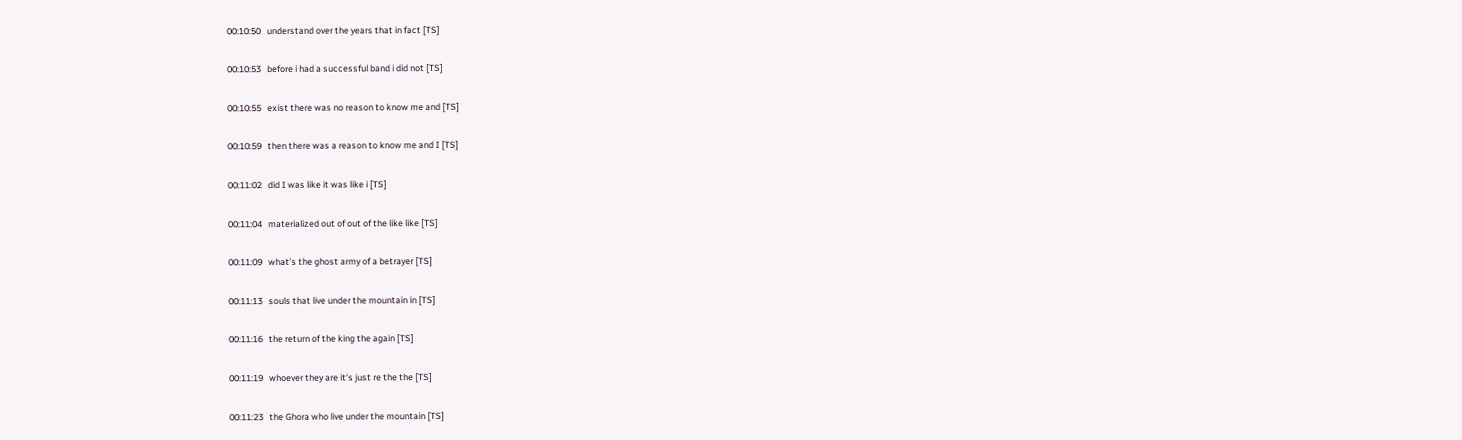00:10:50   understand over the years that in fact [TS]

00:10:53   before i had a successful band i did not [TS]

00:10:55   exist there was no reason to know me and [TS]

00:10:59   then there was a reason to know me and I [TS]

00:11:02   did I was like it was like i [TS]

00:11:04   materialized out of out of the like like [TS]

00:11:09   what's the ghost army of a betrayer [TS]

00:11:13   souls that live under the mountain in [TS]

00:11:16   the return of the king the again [TS]

00:11:19   whoever they are it's just re the the [TS]

00:11:23   the Ghora who live under the mountain [TS]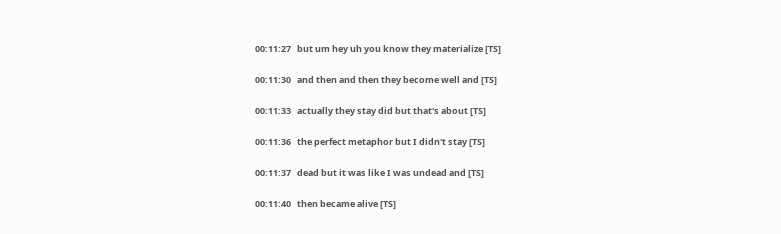00:11:27   but um hey uh you know they materialize [TS]

00:11:30   and then and then they become well and [TS]

00:11:33   actually they stay did but that's about [TS]

00:11:36   the perfect metaphor but I didn't stay [TS]

00:11:37   dead but it was like I was undead and [TS]

00:11:40   then became alive [TS]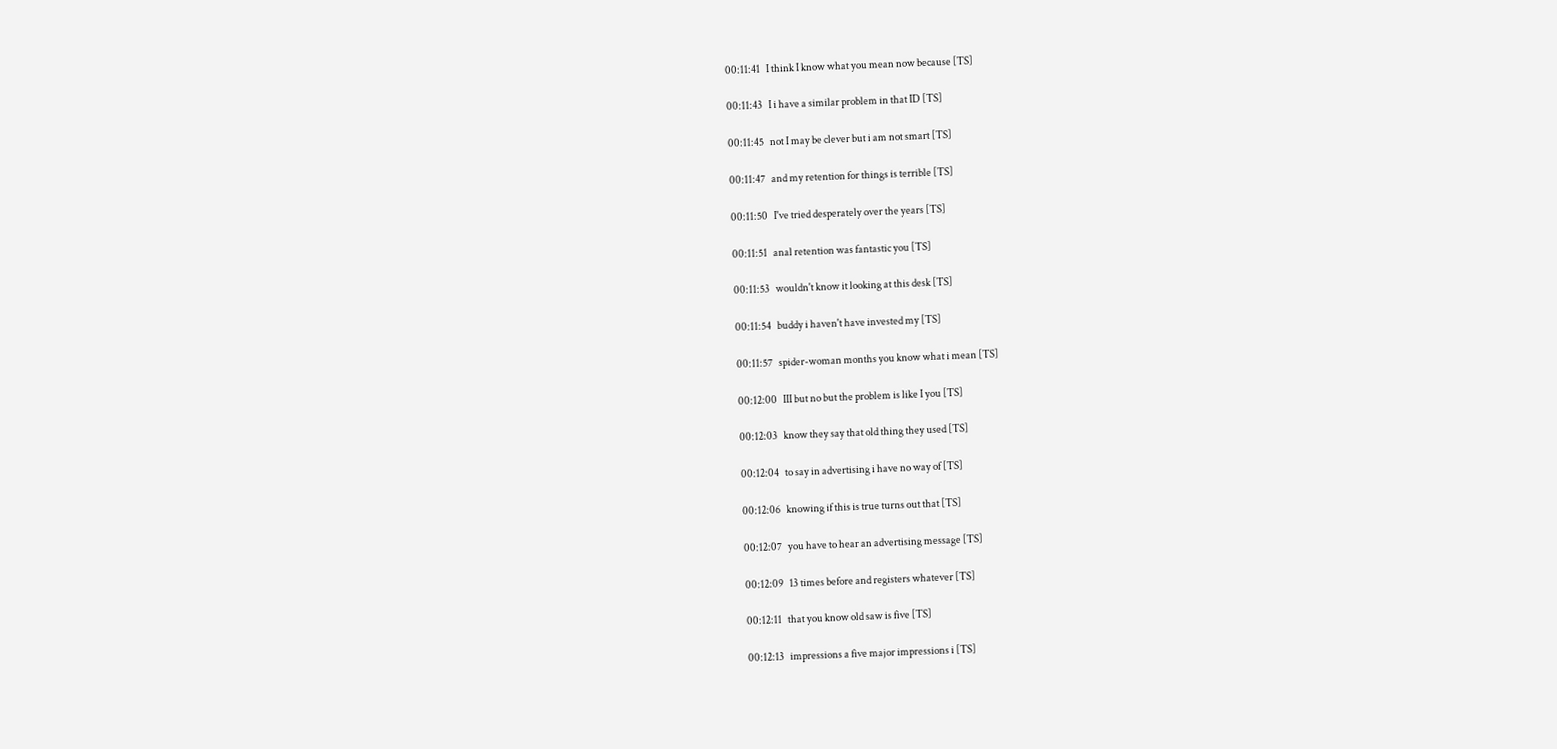00:11:41   I think I know what you mean now because [TS]

00:11:43   I i have a similar problem in that ID [TS]

00:11:45   not I may be clever but i am not smart [TS]

00:11:47   and my retention for things is terrible [TS]

00:11:50   I've tried desperately over the years [TS]

00:11:51   anal retention was fantastic you [TS]

00:11:53   wouldn't know it looking at this desk [TS]

00:11:54   buddy i haven't have invested my [TS]

00:11:57   spider-woman months you know what i mean [TS]

00:12:00   III but no but the problem is like I you [TS]

00:12:03   know they say that old thing they used [TS]

00:12:04   to say in advertising i have no way of [TS]

00:12:06   knowing if this is true turns out that [TS]

00:12:07   you have to hear an advertising message [TS]

00:12:09   13 times before and registers whatever [TS]

00:12:11   that you know old saw is five [TS]

00:12:13   impressions a five major impressions i [TS]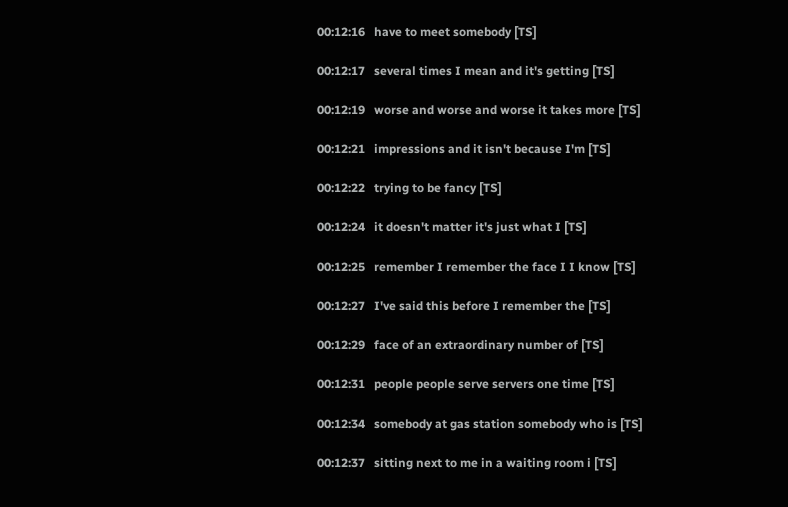00:12:16   have to meet somebody [TS]

00:12:17   several times I mean and it's getting [TS]

00:12:19   worse and worse and worse it takes more [TS]

00:12:21   impressions and it isn't because I'm [TS]

00:12:22   trying to be fancy [TS]

00:12:24   it doesn't matter it's just what I [TS]

00:12:25   remember I remember the face I I know [TS]

00:12:27   I've said this before I remember the [TS]

00:12:29   face of an extraordinary number of [TS]

00:12:31   people people serve servers one time [TS]

00:12:34   somebody at gas station somebody who is [TS]

00:12:37   sitting next to me in a waiting room i [TS]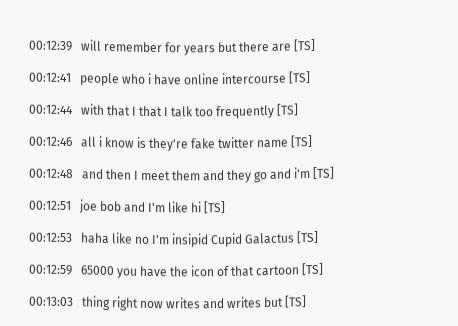00:12:39   will remember for years but there are [TS]

00:12:41   people who i have online intercourse [TS]

00:12:44   with that I that I talk too frequently [TS]

00:12:46   all i know is they're fake twitter name [TS]

00:12:48   and then I meet them and they go and i'm [TS]

00:12:51   joe bob and I'm like hi [TS]

00:12:53   haha like no I'm insipid Cupid Galactus [TS]

00:12:59   65000 you have the icon of that cartoon [TS]

00:13:03   thing right now writes and writes but [TS]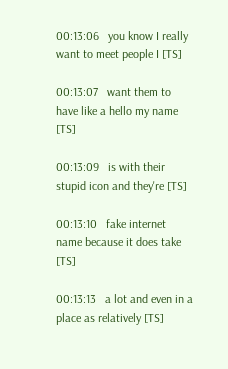00:13:06   you know I really want to meet people I [TS]

00:13:07   want them to have like a hello my name [TS]

00:13:09   is with their stupid icon and they're [TS]

00:13:10   fake internet name because it does take [TS]

00:13:13   a lot and even in a place as relatively [TS]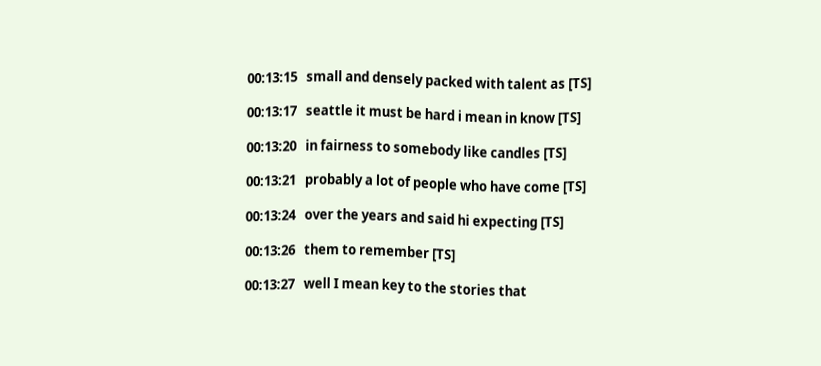00:13:15   small and densely packed with talent as [TS]

00:13:17   seattle it must be hard i mean in know [TS]

00:13:20   in fairness to somebody like candles [TS]

00:13:21   probably a lot of people who have come [TS]

00:13:24   over the years and said hi expecting [TS]

00:13:26   them to remember [TS]

00:13:27   well I mean key to the stories that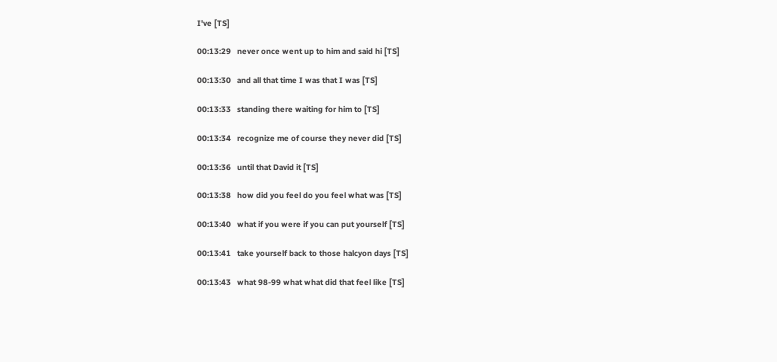I've [TS]

00:13:29   never once went up to him and said hi [TS]

00:13:30   and all that time I was that I was [TS]

00:13:33   standing there waiting for him to [TS]

00:13:34   recognize me of course they never did [TS]

00:13:36   until that David it [TS]

00:13:38   how did you feel do you feel what was [TS]

00:13:40   what if you were if you can put yourself [TS]

00:13:41   take yourself back to those halcyon days [TS]

00:13:43   what 98-99 what what did that feel like [TS]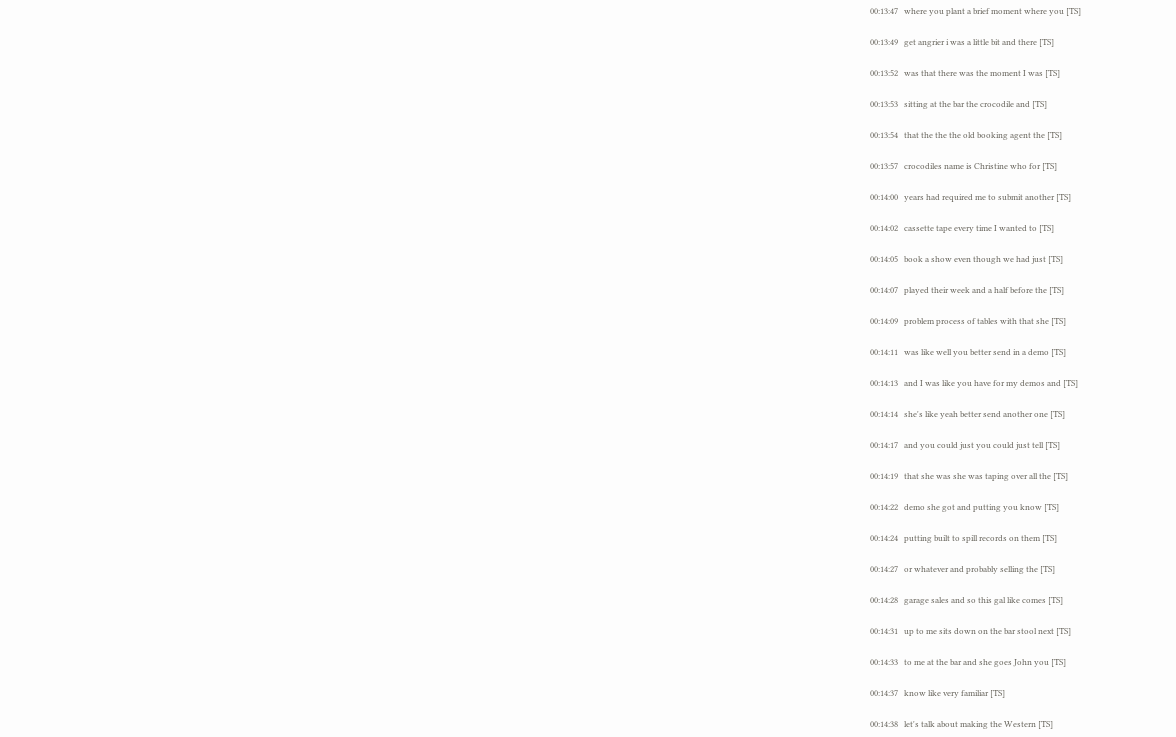00:13:47   where you plant a brief moment where you [TS]

00:13:49   get angrier i was a little bit and there [TS]

00:13:52   was that there was the moment I was [TS]

00:13:53   sitting at the bar the crocodile and [TS]

00:13:54   that the the the old booking agent the [TS]

00:13:57   crocodiles name is Christine who for [TS]

00:14:00   years had required me to submit another [TS]

00:14:02   cassette tape every time I wanted to [TS]

00:14:05   book a show even though we had just [TS]

00:14:07   played their week and a half before the [TS]

00:14:09   problem process of tables with that she [TS]

00:14:11   was like well you better send in a demo [TS]

00:14:13   and I was like you have for my demos and [TS]

00:14:14   she's like yeah better send another one [TS]

00:14:17   and you could just you could just tell [TS]

00:14:19   that she was she was taping over all the [TS]

00:14:22   demo she got and putting you know [TS]

00:14:24   putting built to spill records on them [TS]

00:14:27   or whatever and probably selling the [TS]

00:14:28   garage sales and so this gal like comes [TS]

00:14:31   up to me sits down on the bar stool next [TS]

00:14:33   to me at the bar and she goes John you [TS]

00:14:37   know like very familiar [TS]

00:14:38   let's talk about making the Western [TS]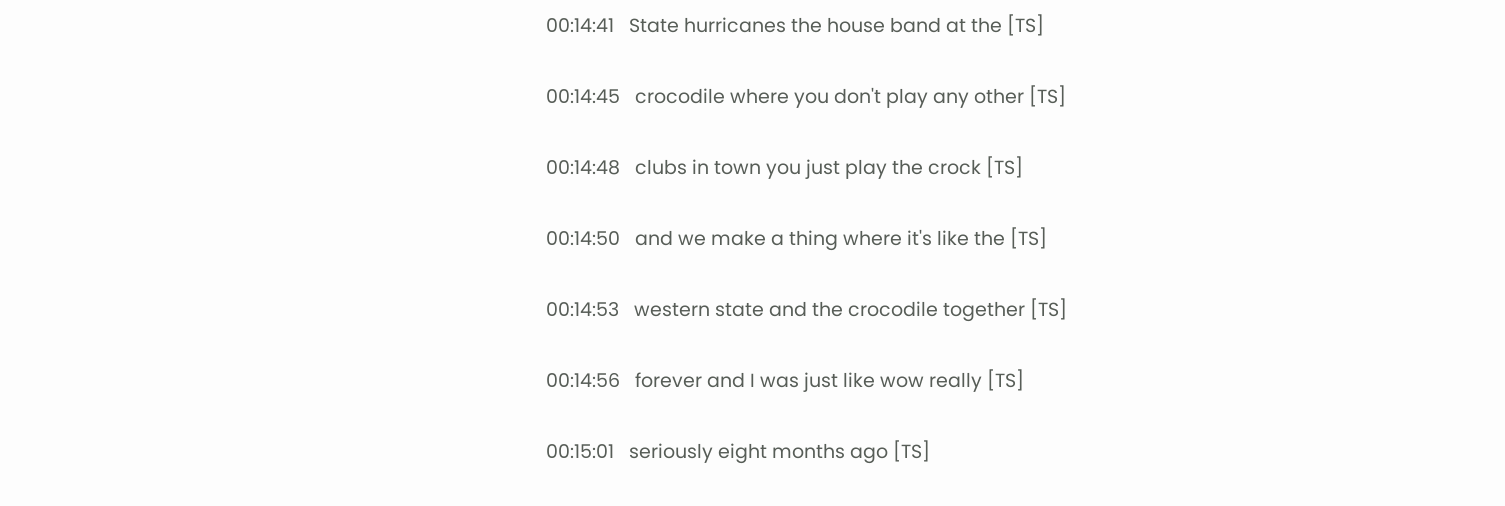00:14:41   State hurricanes the house band at the [TS]

00:14:45   crocodile where you don't play any other [TS]

00:14:48   clubs in town you just play the crock [TS]

00:14:50   and we make a thing where it's like the [TS]

00:14:53   western state and the crocodile together [TS]

00:14:56   forever and I was just like wow really [TS]

00:15:01   seriously eight months ago [TS]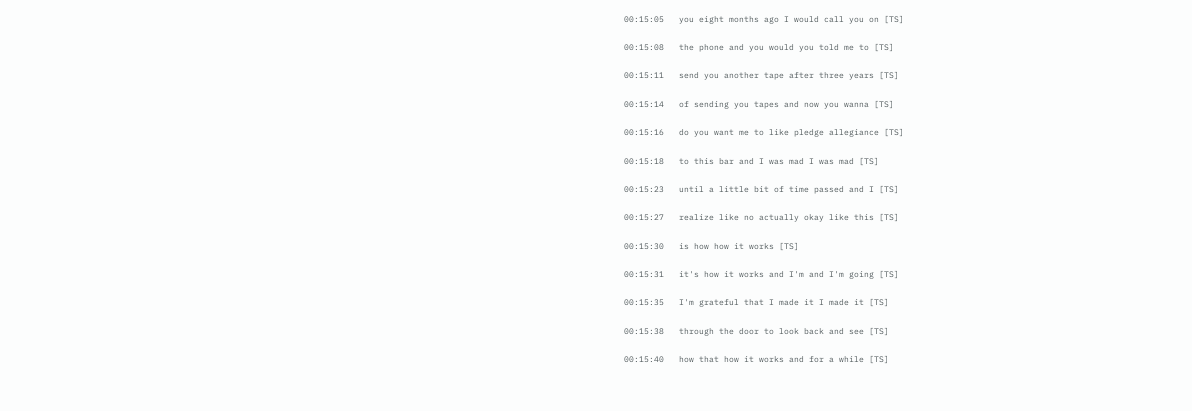00:15:05   you eight months ago I would call you on [TS]

00:15:08   the phone and you would you told me to [TS]

00:15:11   send you another tape after three years [TS]

00:15:14   of sending you tapes and now you wanna [TS]

00:15:16   do you want me to like pledge allegiance [TS]

00:15:18   to this bar and I was mad I was mad [TS]

00:15:23   until a little bit of time passed and I [TS]

00:15:27   realize like no actually okay like this [TS]

00:15:30   is how how it works [TS]

00:15:31   it's how it works and I'm and I'm going [TS]

00:15:35   I'm grateful that I made it I made it [TS]

00:15:38   through the door to look back and see [TS]

00:15:40   how that how it works and for a while [TS]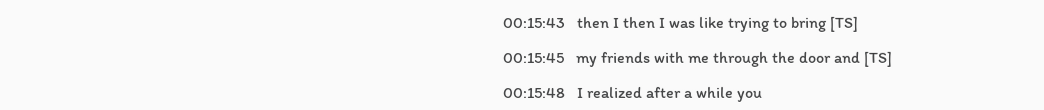00:15:43   then I then I was like trying to bring [TS]

00:15:45   my friends with me through the door and [TS]

00:15:48   I realized after a while you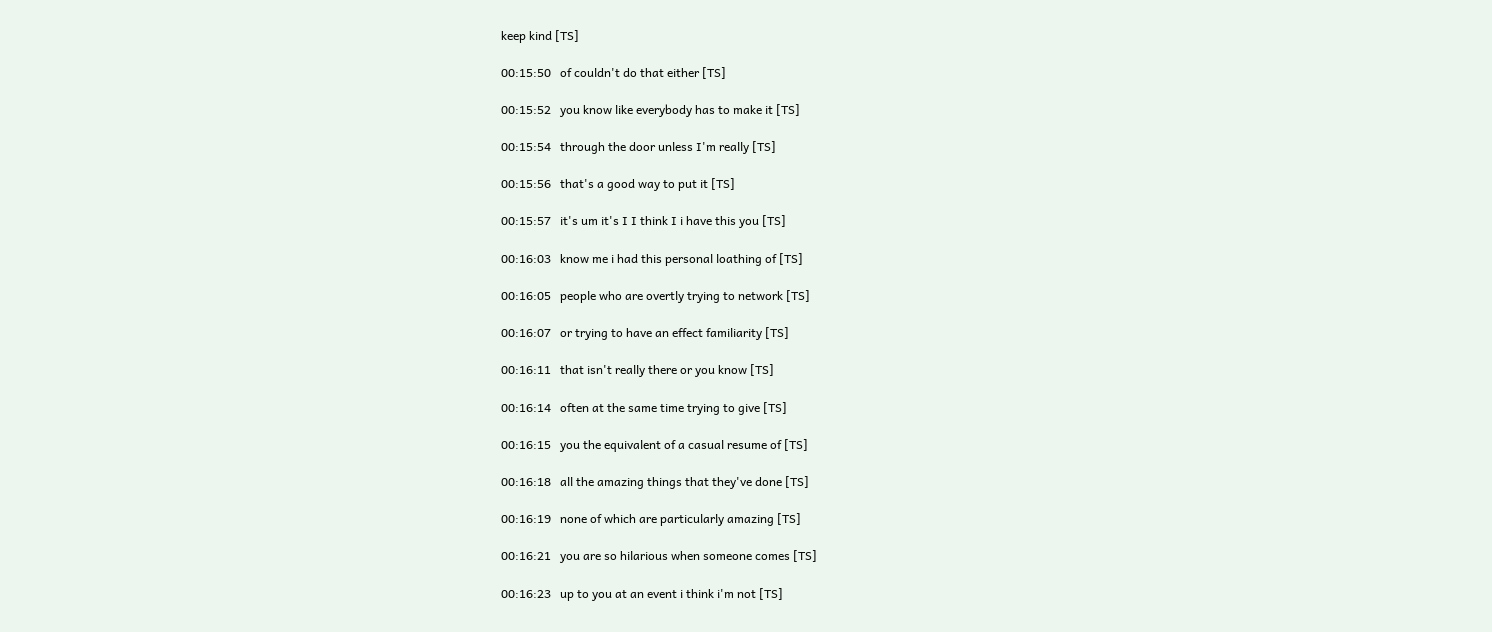keep kind [TS]

00:15:50   of couldn't do that either [TS]

00:15:52   you know like everybody has to make it [TS]

00:15:54   through the door unless I'm really [TS]

00:15:56   that's a good way to put it [TS]

00:15:57   it's um it's I I think I i have this you [TS]

00:16:03   know me i had this personal loathing of [TS]

00:16:05   people who are overtly trying to network [TS]

00:16:07   or trying to have an effect familiarity [TS]

00:16:11   that isn't really there or you know [TS]

00:16:14   often at the same time trying to give [TS]

00:16:15   you the equivalent of a casual resume of [TS]

00:16:18   all the amazing things that they've done [TS]

00:16:19   none of which are particularly amazing [TS]

00:16:21   you are so hilarious when someone comes [TS]

00:16:23   up to you at an event i think i'm not [TS]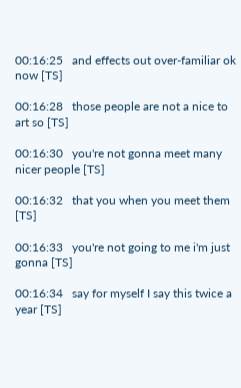00:16:25   and effects out over-familiar ok now [TS]

00:16:28   those people are not a nice to art so [TS]

00:16:30   you're not gonna meet many nicer people [TS]

00:16:32   that you when you meet them [TS]

00:16:33   you're not going to me i'm just gonna [TS]

00:16:34   say for myself I say this twice a year [TS]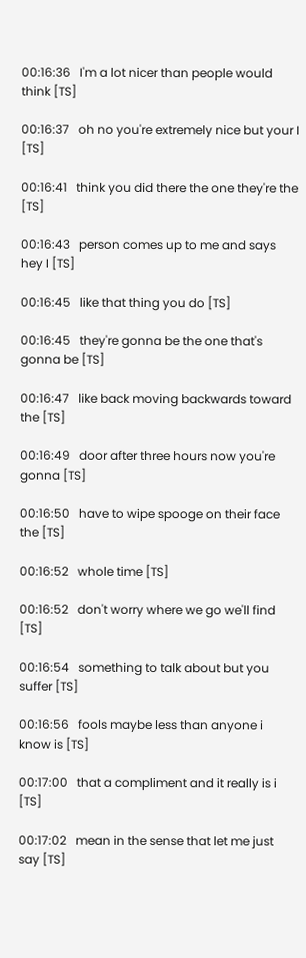00:16:36   I'm a lot nicer than people would think [TS]

00:16:37   oh no you're extremely nice but your I [TS]

00:16:41   think you did there the one they're the [TS]

00:16:43   person comes up to me and says hey I [TS]

00:16:45   like that thing you do [TS]

00:16:45   they're gonna be the one that's gonna be [TS]

00:16:47   like back moving backwards toward the [TS]

00:16:49   door after three hours now you're gonna [TS]

00:16:50   have to wipe spooge on their face the [TS]

00:16:52   whole time [TS]

00:16:52   don't worry where we go we'll find [TS]

00:16:54   something to talk about but you suffer [TS]

00:16:56   fools maybe less than anyone i know is [TS]

00:17:00   that a compliment and it really is i [TS]

00:17:02   mean in the sense that let me just say [TS]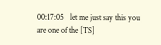00:17:05   let me just say this you are one of the [TS]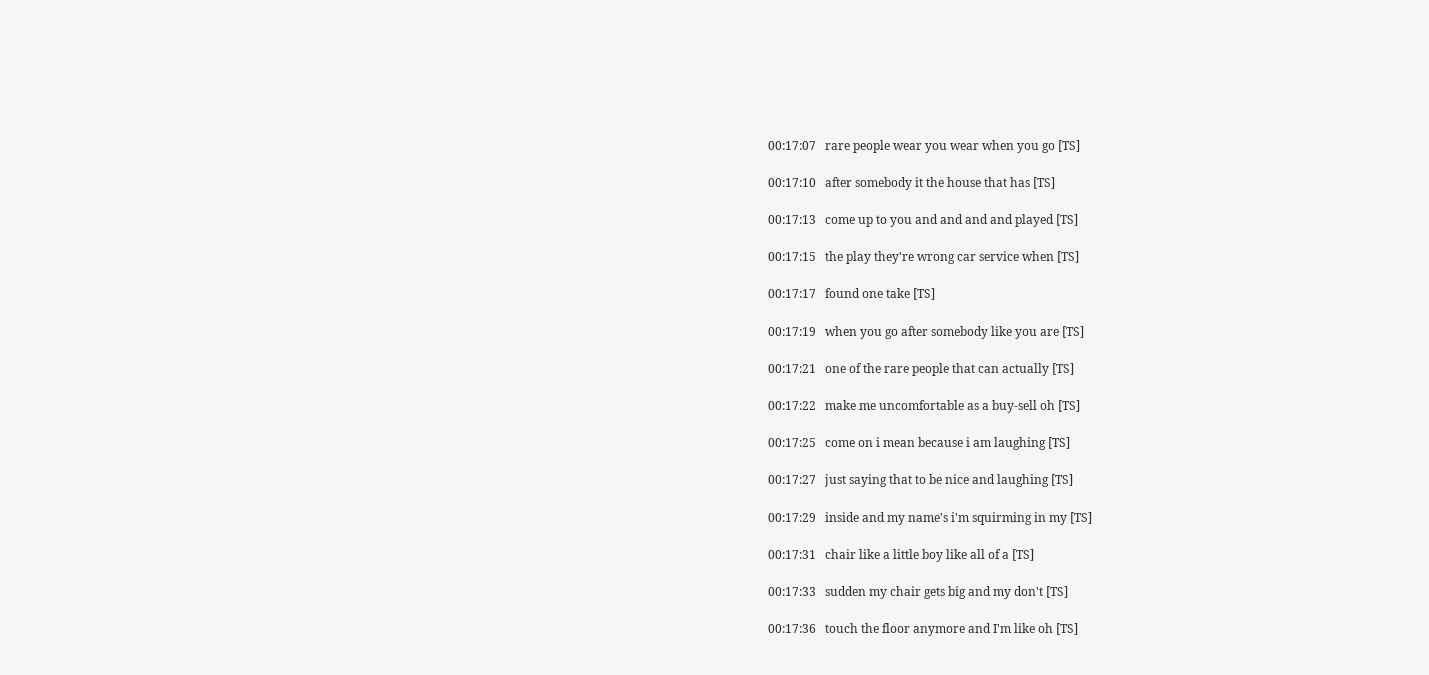00:17:07   rare people wear you wear when you go [TS]

00:17:10   after somebody it the house that has [TS]

00:17:13   come up to you and and and and played [TS]

00:17:15   the play they're wrong car service when [TS]

00:17:17   found one take [TS]

00:17:19   when you go after somebody like you are [TS]

00:17:21   one of the rare people that can actually [TS]

00:17:22   make me uncomfortable as a buy-sell oh [TS]

00:17:25   come on i mean because i am laughing [TS]

00:17:27   just saying that to be nice and laughing [TS]

00:17:29   inside and my name's i'm squirming in my [TS]

00:17:31   chair like a little boy like all of a [TS]

00:17:33   sudden my chair gets big and my don't [TS]

00:17:36   touch the floor anymore and I'm like oh [TS]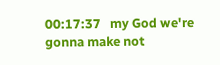00:17:37   my God we're gonna make not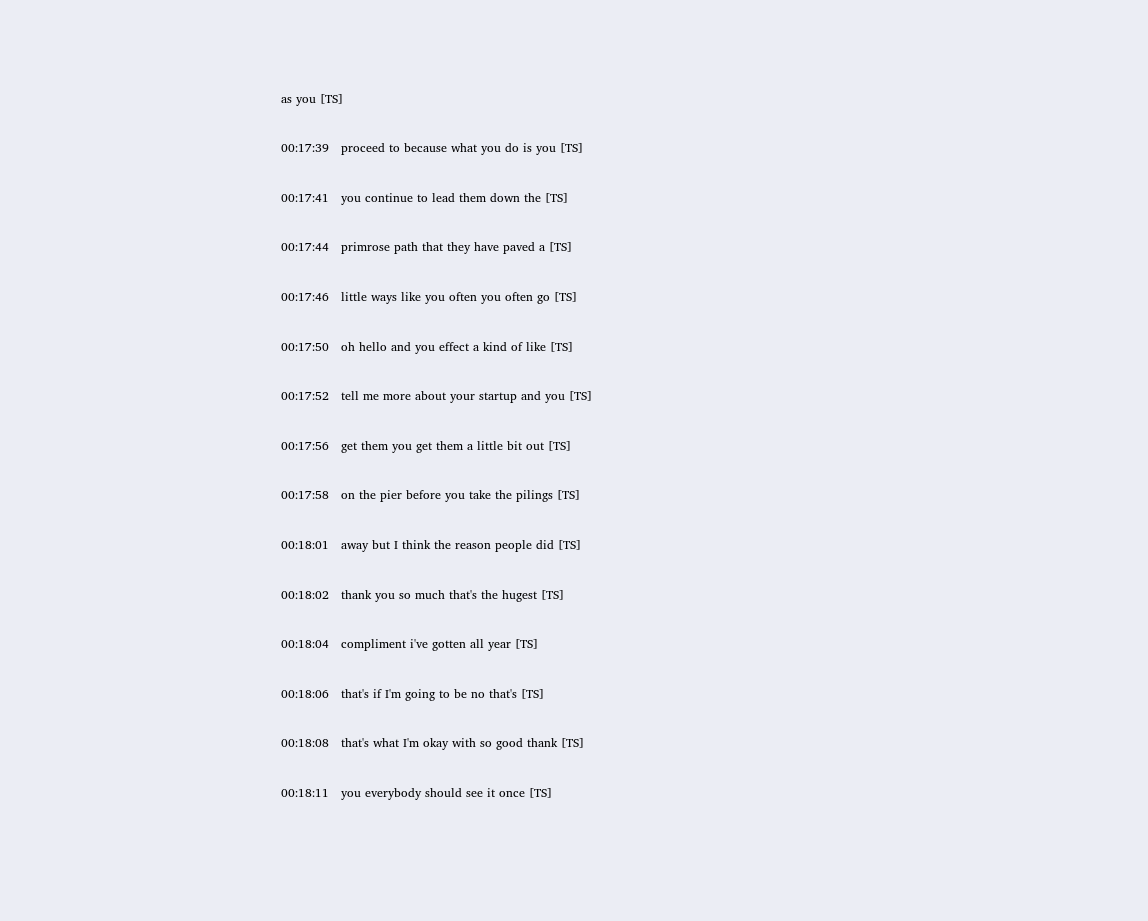as you [TS]

00:17:39   proceed to because what you do is you [TS]

00:17:41   you continue to lead them down the [TS]

00:17:44   primrose path that they have paved a [TS]

00:17:46   little ways like you often you often go [TS]

00:17:50   oh hello and you effect a kind of like [TS]

00:17:52   tell me more about your startup and you [TS]

00:17:56   get them you get them a little bit out [TS]

00:17:58   on the pier before you take the pilings [TS]

00:18:01   away but I think the reason people did [TS]

00:18:02   thank you so much that's the hugest [TS]

00:18:04   compliment i've gotten all year [TS]

00:18:06   that's if I'm going to be no that's [TS]

00:18:08   that's what I'm okay with so good thank [TS]

00:18:11   you everybody should see it once [TS]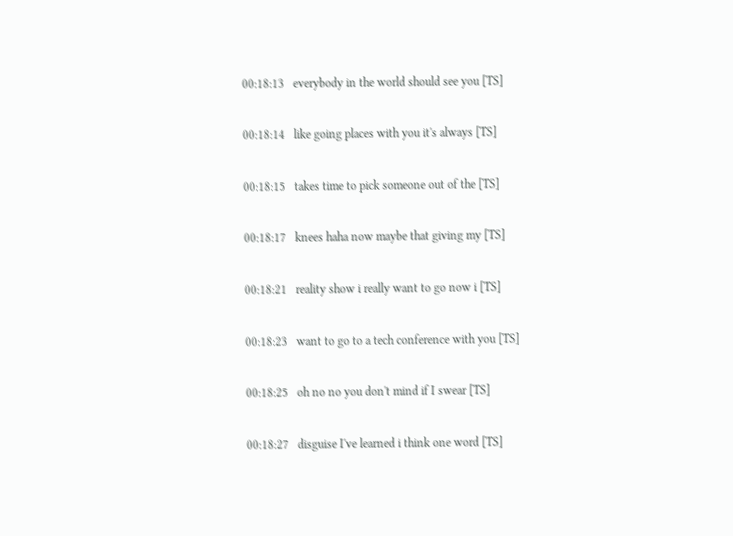00:18:13   everybody in the world should see you [TS]

00:18:14   like going places with you it's always [TS]

00:18:15   takes time to pick someone out of the [TS]

00:18:17   knees haha now maybe that giving my [TS]

00:18:21   reality show i really want to go now i [TS]

00:18:23   want to go to a tech conference with you [TS]

00:18:25   oh no no you don't mind if I swear [TS]

00:18:27   disguise I've learned i think one word [TS]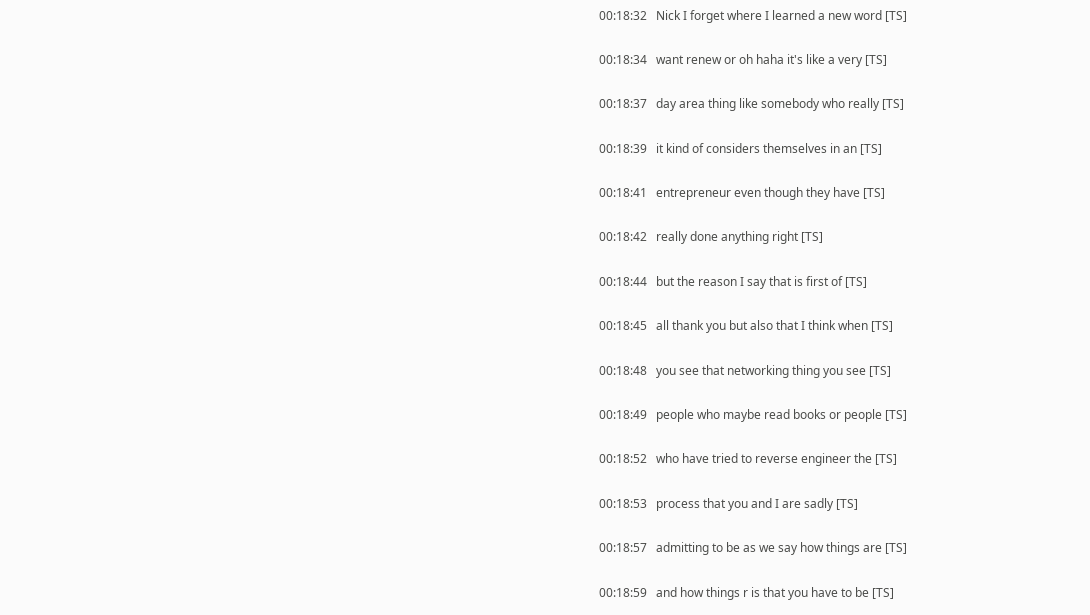00:18:32   Nick I forget where I learned a new word [TS]

00:18:34   want renew or oh haha it's like a very [TS]

00:18:37   day area thing like somebody who really [TS]

00:18:39   it kind of considers themselves in an [TS]

00:18:41   entrepreneur even though they have [TS]

00:18:42   really done anything right [TS]

00:18:44   but the reason I say that is first of [TS]

00:18:45   all thank you but also that I think when [TS]

00:18:48   you see that networking thing you see [TS]

00:18:49   people who maybe read books or people [TS]

00:18:52   who have tried to reverse engineer the [TS]

00:18:53   process that you and I are sadly [TS]

00:18:57   admitting to be as we say how things are [TS]

00:18:59   and how things r is that you have to be [TS]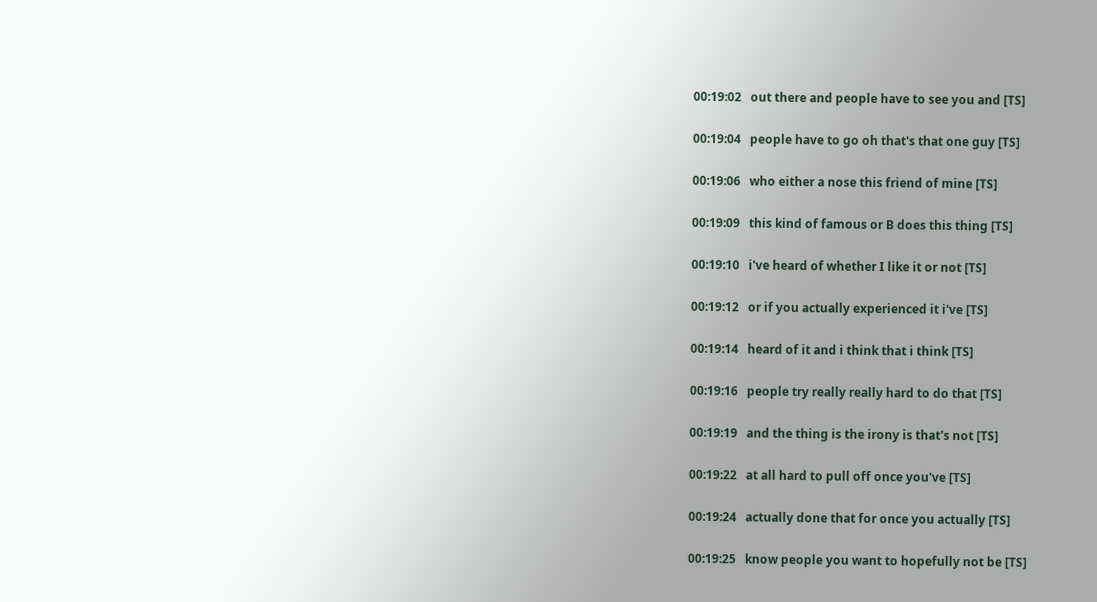00:19:02   out there and people have to see you and [TS]

00:19:04   people have to go oh that's that one guy [TS]

00:19:06   who either a nose this friend of mine [TS]

00:19:09   this kind of famous or B does this thing [TS]

00:19:10   i've heard of whether I like it or not [TS]

00:19:12   or if you actually experienced it i've [TS]

00:19:14   heard of it and i think that i think [TS]

00:19:16   people try really really hard to do that [TS]

00:19:19   and the thing is the irony is that's not [TS]

00:19:22   at all hard to pull off once you've [TS]

00:19:24   actually done that for once you actually [TS]

00:19:25   know people you want to hopefully not be [TS]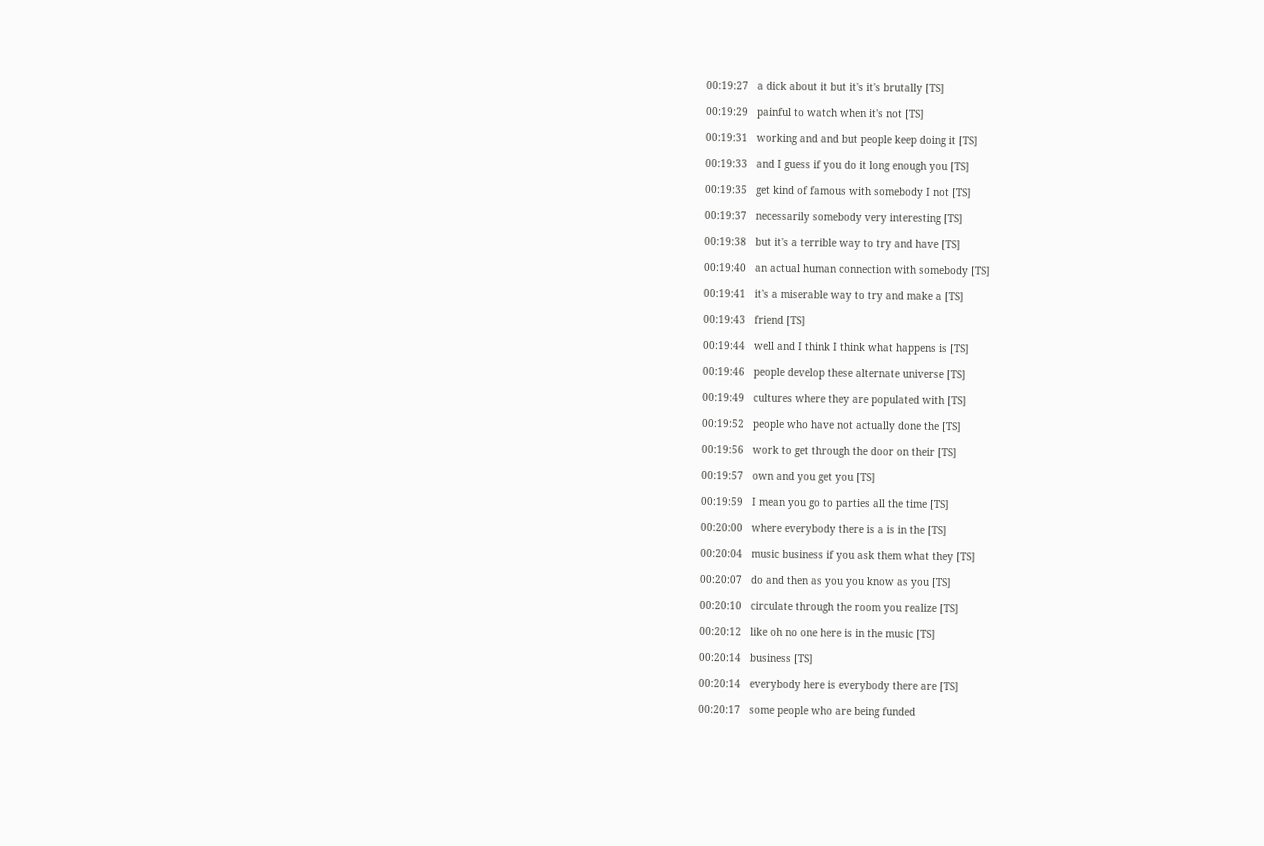00:19:27   a dick about it but it's it's brutally [TS]

00:19:29   painful to watch when it's not [TS]

00:19:31   working and and but people keep doing it [TS]

00:19:33   and I guess if you do it long enough you [TS]

00:19:35   get kind of famous with somebody I not [TS]

00:19:37   necessarily somebody very interesting [TS]

00:19:38   but it's a terrible way to try and have [TS]

00:19:40   an actual human connection with somebody [TS]

00:19:41   it's a miserable way to try and make a [TS]

00:19:43   friend [TS]

00:19:44   well and I think I think what happens is [TS]

00:19:46   people develop these alternate universe [TS]

00:19:49   cultures where they are populated with [TS]

00:19:52   people who have not actually done the [TS]

00:19:56   work to get through the door on their [TS]

00:19:57   own and you get you [TS]

00:19:59   I mean you go to parties all the time [TS]

00:20:00   where everybody there is a is in the [TS]

00:20:04   music business if you ask them what they [TS]

00:20:07   do and then as you you know as you [TS]

00:20:10   circulate through the room you realize [TS]

00:20:12   like oh no one here is in the music [TS]

00:20:14   business [TS]

00:20:14   everybody here is everybody there are [TS]

00:20:17   some people who are being funded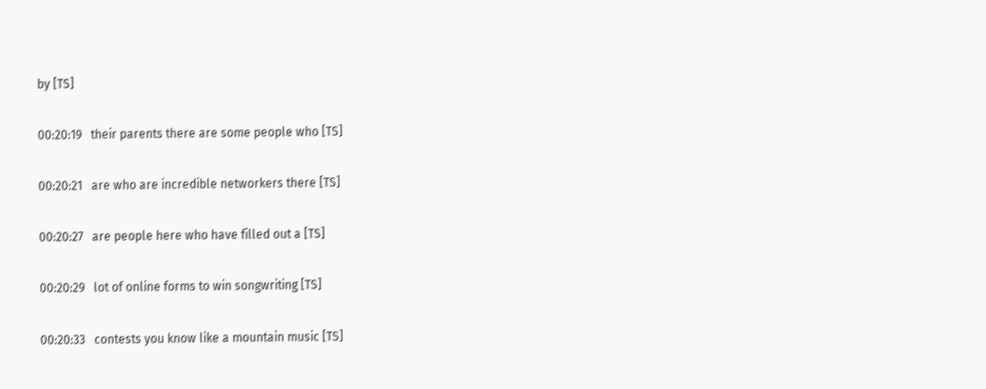by [TS]

00:20:19   their parents there are some people who [TS]

00:20:21   are who are incredible networkers there [TS]

00:20:27   are people here who have filled out a [TS]

00:20:29   lot of online forms to win songwriting [TS]

00:20:33   contests you know like a mountain music [TS]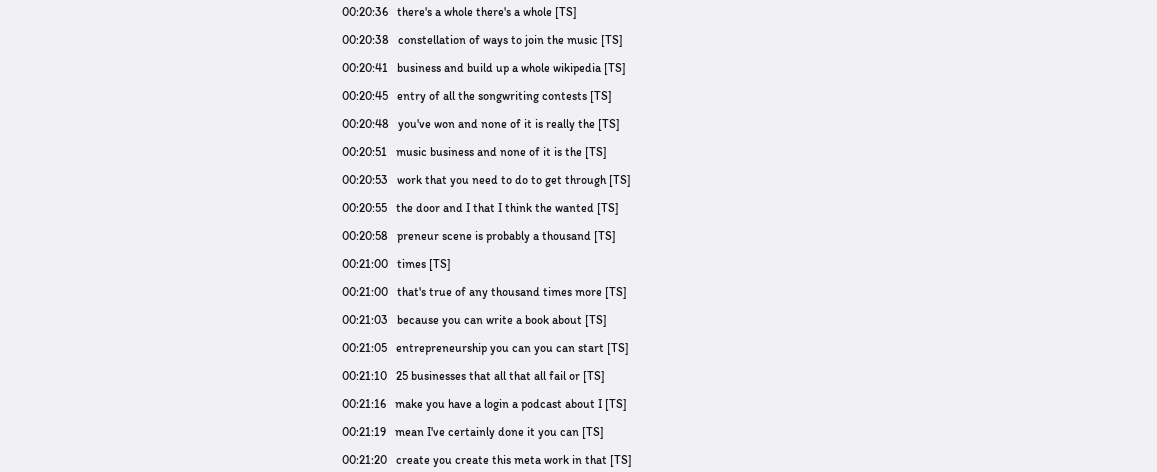00:20:36   there's a whole there's a whole [TS]

00:20:38   constellation of ways to join the music [TS]

00:20:41   business and build up a whole wikipedia [TS]

00:20:45   entry of all the songwriting contests [TS]

00:20:48   you've won and none of it is really the [TS]

00:20:51   music business and none of it is the [TS]

00:20:53   work that you need to do to get through [TS]

00:20:55   the door and I that I think the wanted [TS]

00:20:58   preneur scene is probably a thousand [TS]

00:21:00   times [TS]

00:21:00   that's true of any thousand times more [TS]

00:21:03   because you can write a book about [TS]

00:21:05   entrepreneurship you can you can start [TS]

00:21:10   25 businesses that all that all fail or [TS]

00:21:16   make you have a login a podcast about I [TS]

00:21:19   mean I've certainly done it you can [TS]

00:21:20   create you create this meta work in that [TS]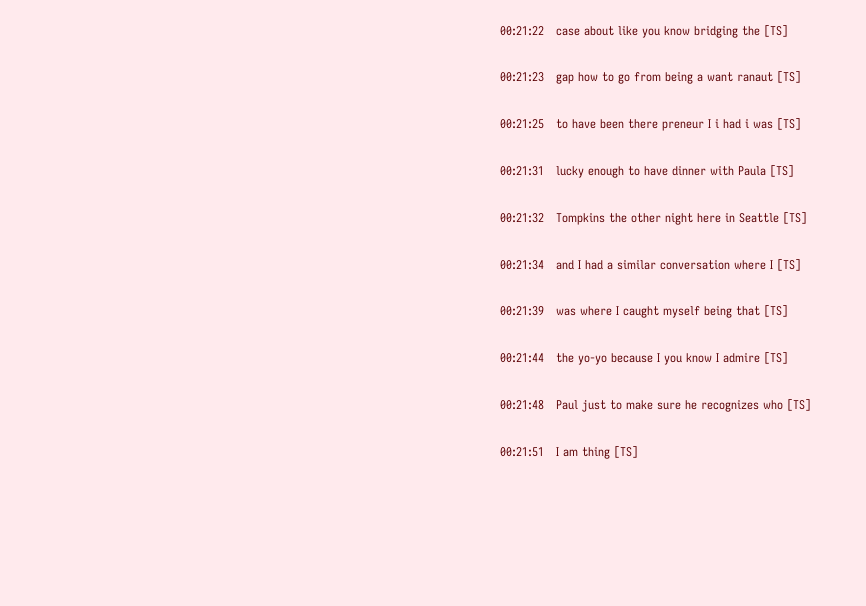00:21:22   case about like you know bridging the [TS]

00:21:23   gap how to go from being a want ranaut [TS]

00:21:25   to have been there preneur I i had i was [TS]

00:21:31   lucky enough to have dinner with Paula [TS]

00:21:32   Tompkins the other night here in Seattle [TS]

00:21:34   and I had a similar conversation where I [TS]

00:21:39   was where I caught myself being that [TS]

00:21:44   the yo-yo because I you know I admire [TS]

00:21:48   Paul just to make sure he recognizes who [TS]

00:21:51   I am thing [TS]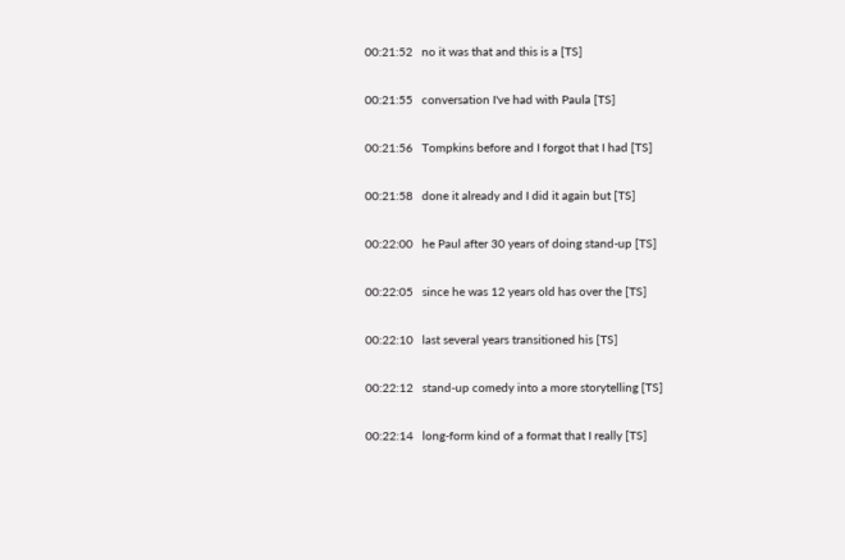00:21:52   no it was that and this is a [TS]

00:21:55   conversation I've had with Paula [TS]

00:21:56   Tompkins before and I forgot that I had [TS]

00:21:58   done it already and I did it again but [TS]

00:22:00   he Paul after 30 years of doing stand-up [TS]

00:22:05   since he was 12 years old has over the [TS]

00:22:10   last several years transitioned his [TS]

00:22:12   stand-up comedy into a more storytelling [TS]

00:22:14   long-form kind of a format that I really [TS]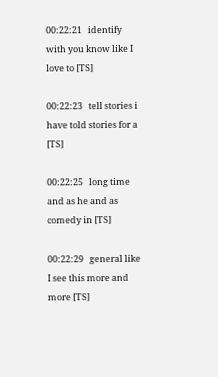00:22:21   identify with you know like I love to [TS]

00:22:23   tell stories i have told stories for a [TS]

00:22:25   long time and as he and as comedy in [TS]

00:22:29   general like I see this more and more [TS]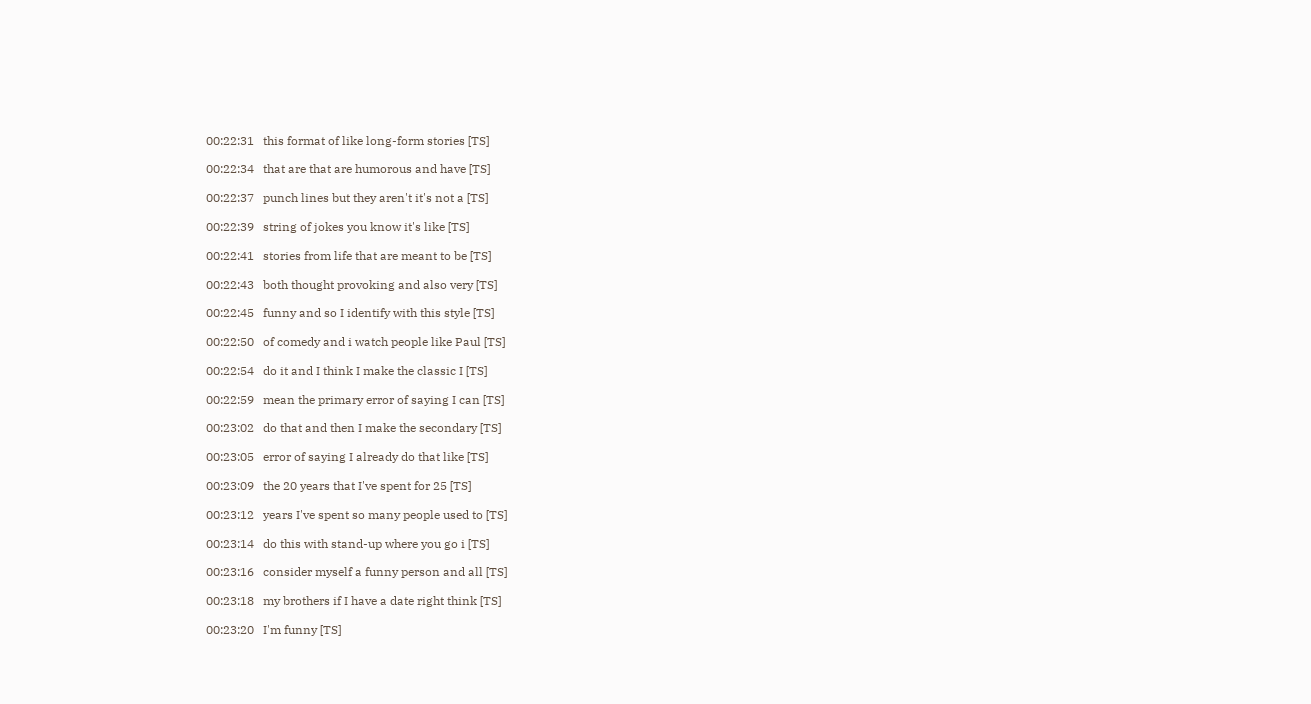00:22:31   this format of like long-form stories [TS]

00:22:34   that are that are humorous and have [TS]

00:22:37   punch lines but they aren't it's not a [TS]

00:22:39   string of jokes you know it's like [TS]

00:22:41   stories from life that are meant to be [TS]

00:22:43   both thought provoking and also very [TS]

00:22:45   funny and so I identify with this style [TS]

00:22:50   of comedy and i watch people like Paul [TS]

00:22:54   do it and I think I make the classic I [TS]

00:22:59   mean the primary error of saying I can [TS]

00:23:02   do that and then I make the secondary [TS]

00:23:05   error of saying I already do that like [TS]

00:23:09   the 20 years that I've spent for 25 [TS]

00:23:12   years I've spent so many people used to [TS]

00:23:14   do this with stand-up where you go i [TS]

00:23:16   consider myself a funny person and all [TS]

00:23:18   my brothers if I have a date right think [TS]

00:23:20   I'm funny [TS]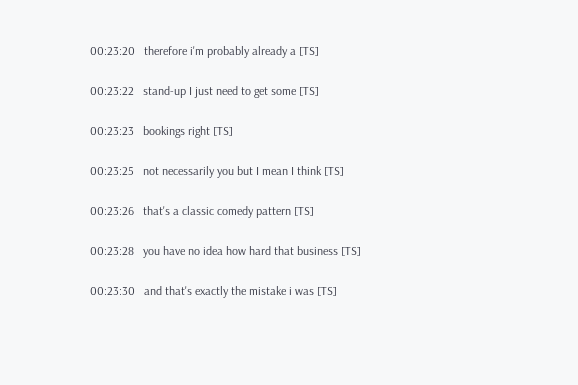00:23:20   therefore i'm probably already a [TS]

00:23:22   stand-up I just need to get some [TS]

00:23:23   bookings right [TS]

00:23:25   not necessarily you but I mean I think [TS]

00:23:26   that's a classic comedy pattern [TS]

00:23:28   you have no idea how hard that business [TS]

00:23:30   and that's exactly the mistake i was [TS]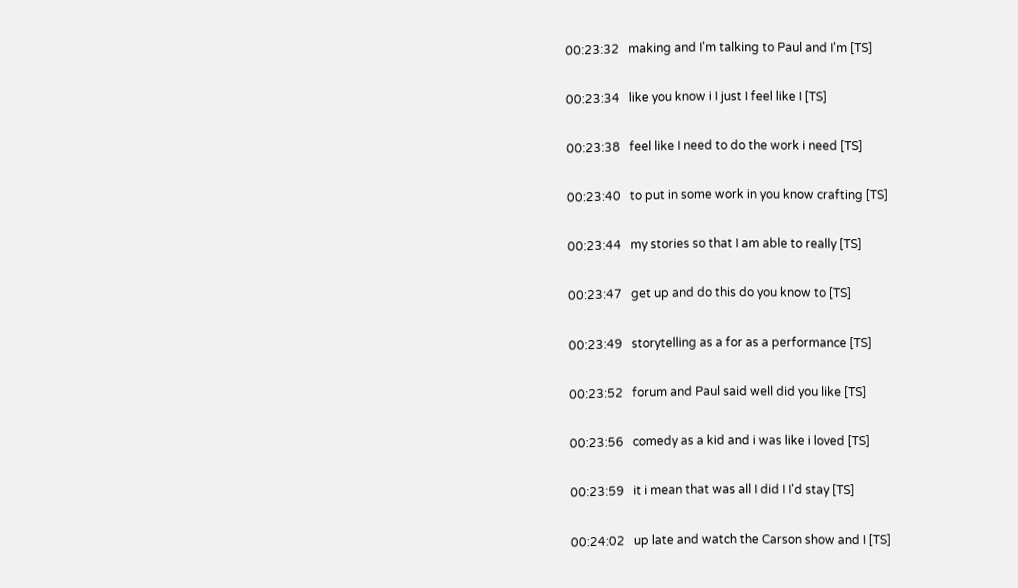00:23:32   making and I'm talking to Paul and I'm [TS]

00:23:34   like you know i I just I feel like I [TS]

00:23:38   feel like I need to do the work i need [TS]

00:23:40   to put in some work in you know crafting [TS]

00:23:44   my stories so that I am able to really [TS]

00:23:47   get up and do this do you know to [TS]

00:23:49   storytelling as a for as a performance [TS]

00:23:52   forum and Paul said well did you like [TS]

00:23:56   comedy as a kid and i was like i loved [TS]

00:23:59   it i mean that was all I did I I'd stay [TS]

00:24:02   up late and watch the Carson show and I [TS]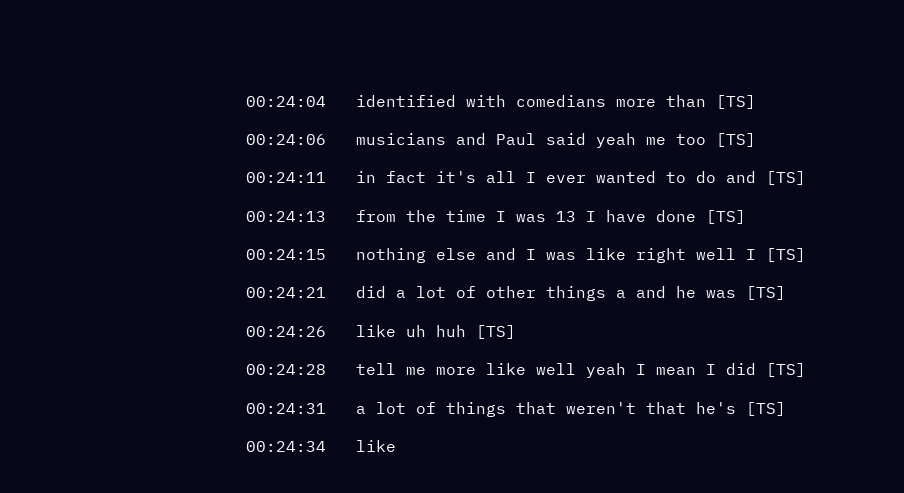00:24:04   identified with comedians more than [TS]

00:24:06   musicians and Paul said yeah me too [TS]

00:24:11   in fact it's all I ever wanted to do and [TS]

00:24:13   from the time I was 13 I have done [TS]

00:24:15   nothing else and I was like right well I [TS]

00:24:21   did a lot of other things a and he was [TS]

00:24:26   like uh huh [TS]

00:24:28   tell me more like well yeah I mean I did [TS]

00:24:31   a lot of things that weren't that he's [TS]

00:24:34   like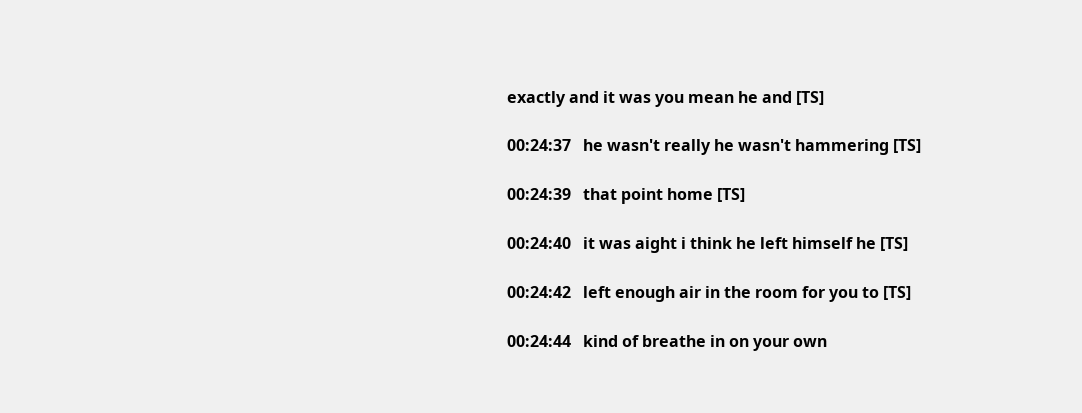exactly and it was you mean he and [TS]

00:24:37   he wasn't really he wasn't hammering [TS]

00:24:39   that point home [TS]

00:24:40   it was aight i think he left himself he [TS]

00:24:42   left enough air in the room for you to [TS]

00:24:44   kind of breathe in on your own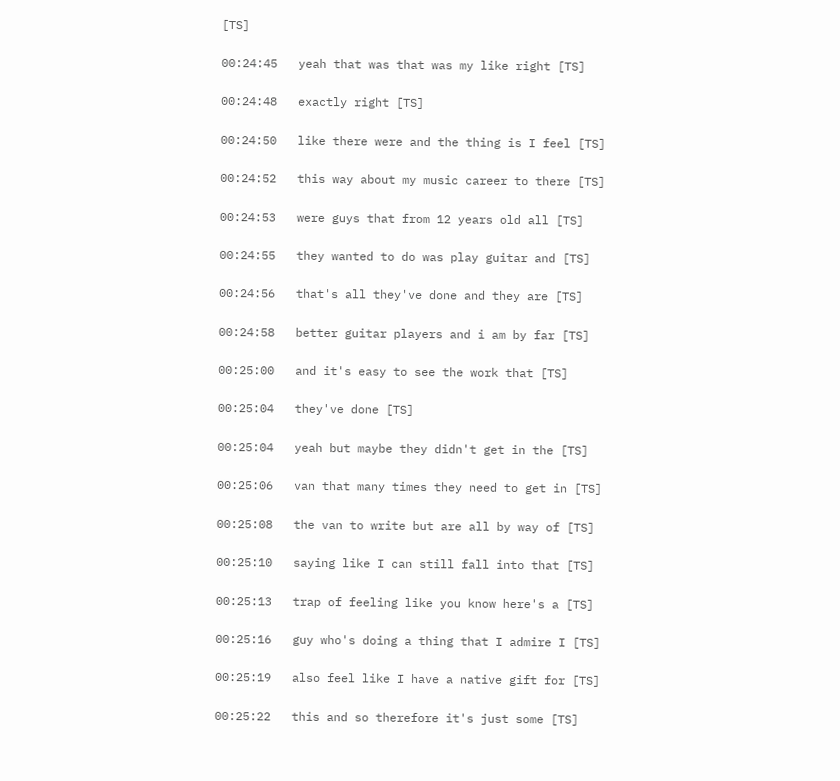[TS]

00:24:45   yeah that was that was my like right [TS]

00:24:48   exactly right [TS]

00:24:50   like there were and the thing is I feel [TS]

00:24:52   this way about my music career to there [TS]

00:24:53   were guys that from 12 years old all [TS]

00:24:55   they wanted to do was play guitar and [TS]

00:24:56   that's all they've done and they are [TS]

00:24:58   better guitar players and i am by far [TS]

00:25:00   and it's easy to see the work that [TS]

00:25:04   they've done [TS]

00:25:04   yeah but maybe they didn't get in the [TS]

00:25:06   van that many times they need to get in [TS]

00:25:08   the van to write but are all by way of [TS]

00:25:10   saying like I can still fall into that [TS]

00:25:13   trap of feeling like you know here's a [TS]

00:25:16   guy who's doing a thing that I admire I [TS]

00:25:19   also feel like I have a native gift for [TS]

00:25:22   this and so therefore it's just some [TS]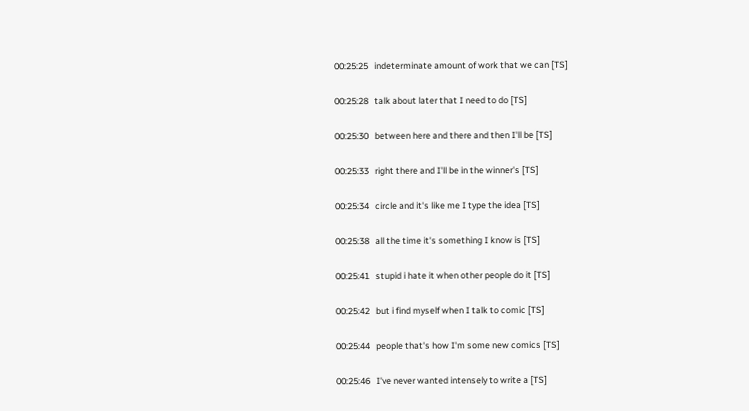00:25:25   indeterminate amount of work that we can [TS]

00:25:28   talk about later that I need to do [TS]

00:25:30   between here and there and then I'll be [TS]

00:25:33   right there and I'll be in the winner's [TS]

00:25:34   circle and it's like me I type the idea [TS]

00:25:38   all the time it's something I know is [TS]

00:25:41   stupid i hate it when other people do it [TS]

00:25:42   but i find myself when I talk to comic [TS]

00:25:44   people that's how I'm some new comics [TS]

00:25:46   I've never wanted intensely to write a [TS]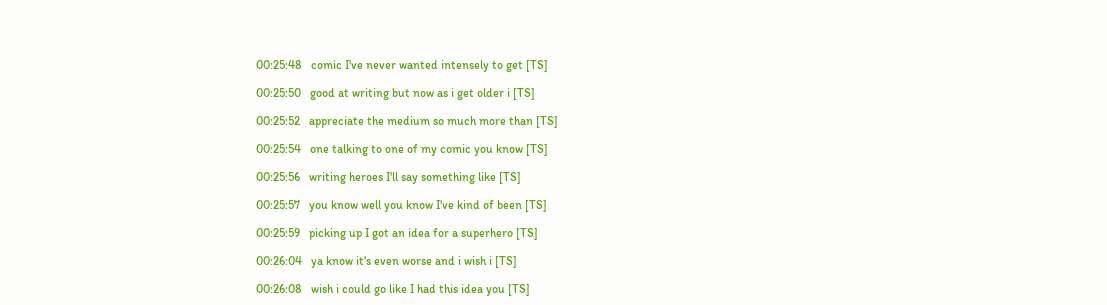00:25:48   comic I've never wanted intensely to get [TS]

00:25:50   good at writing but now as i get older i [TS]

00:25:52   appreciate the medium so much more than [TS]

00:25:54   one talking to one of my comic you know [TS]

00:25:56   writing heroes I'll say something like [TS]

00:25:57   you know well you know I've kind of been [TS]

00:25:59   picking up I got an idea for a superhero [TS]

00:26:04   ya know it's even worse and i wish i [TS]

00:26:08   wish i could go like I had this idea you [TS]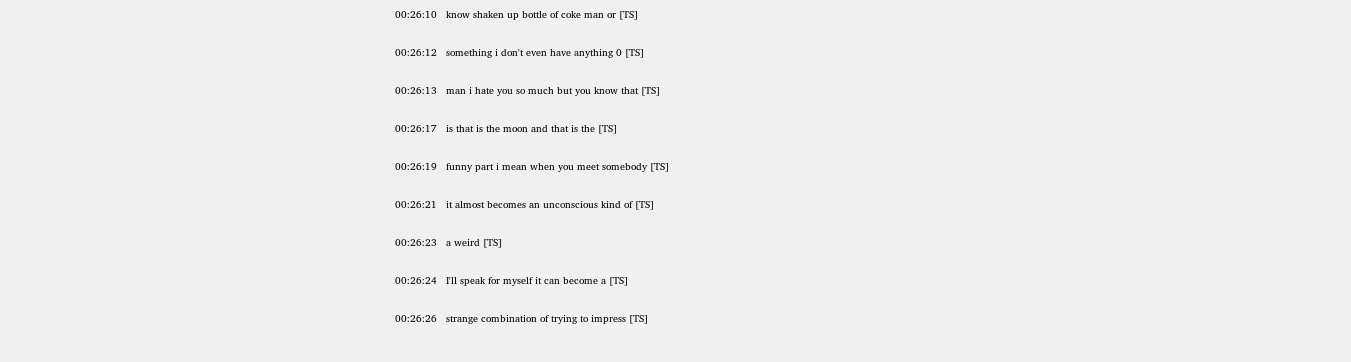00:26:10   know shaken up bottle of coke man or [TS]

00:26:12   something i don't even have anything 0 [TS]

00:26:13   man i hate you so much but you know that [TS]

00:26:17   is that is the moon and that is the [TS]

00:26:19   funny part i mean when you meet somebody [TS]

00:26:21   it almost becomes an unconscious kind of [TS]

00:26:23   a weird [TS]

00:26:24   I'll speak for myself it can become a [TS]

00:26:26   strange combination of trying to impress [TS]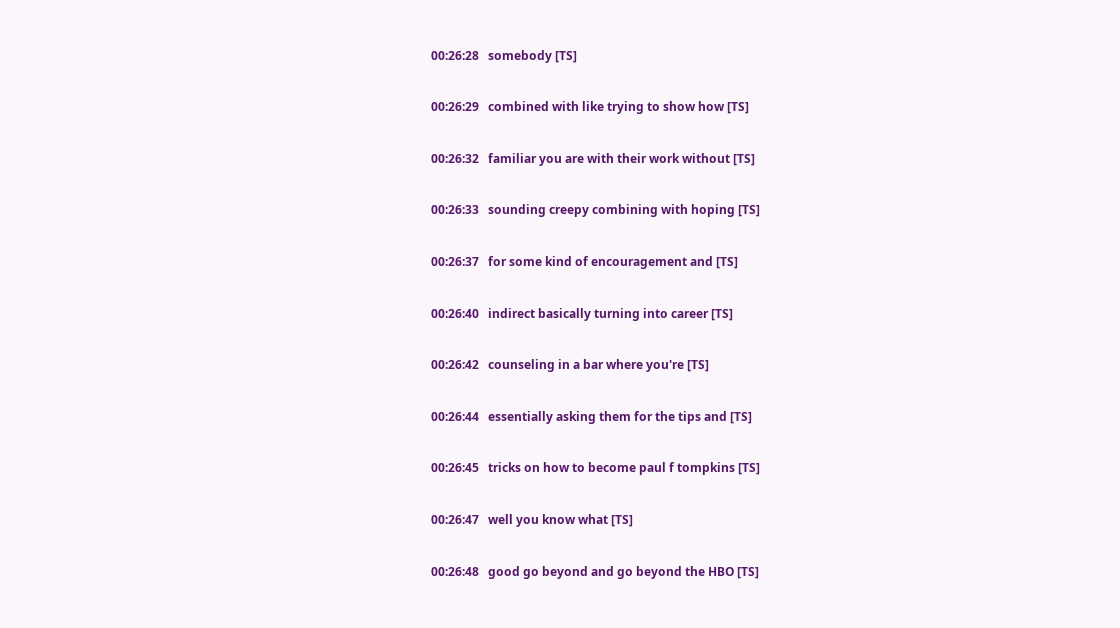00:26:28   somebody [TS]

00:26:29   combined with like trying to show how [TS]

00:26:32   familiar you are with their work without [TS]

00:26:33   sounding creepy combining with hoping [TS]

00:26:37   for some kind of encouragement and [TS]

00:26:40   indirect basically turning into career [TS]

00:26:42   counseling in a bar where you're [TS]

00:26:44   essentially asking them for the tips and [TS]

00:26:45   tricks on how to become paul f tompkins [TS]

00:26:47   well you know what [TS]

00:26:48   good go beyond and go beyond the HBO [TS]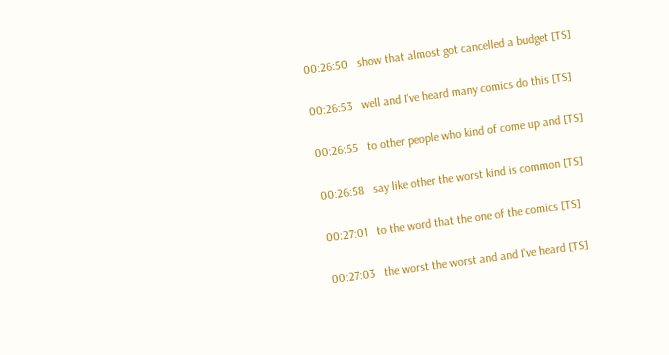00:26:50   show that almost got cancelled a budget [TS]

00:26:53   well and I've heard many comics do this [TS]

00:26:55   to other people who kind of come up and [TS]

00:26:58   say like other the worst kind is common [TS]

00:27:01   to the word that the one of the comics [TS]

00:27:03   the worst the worst and and I've heard [TS]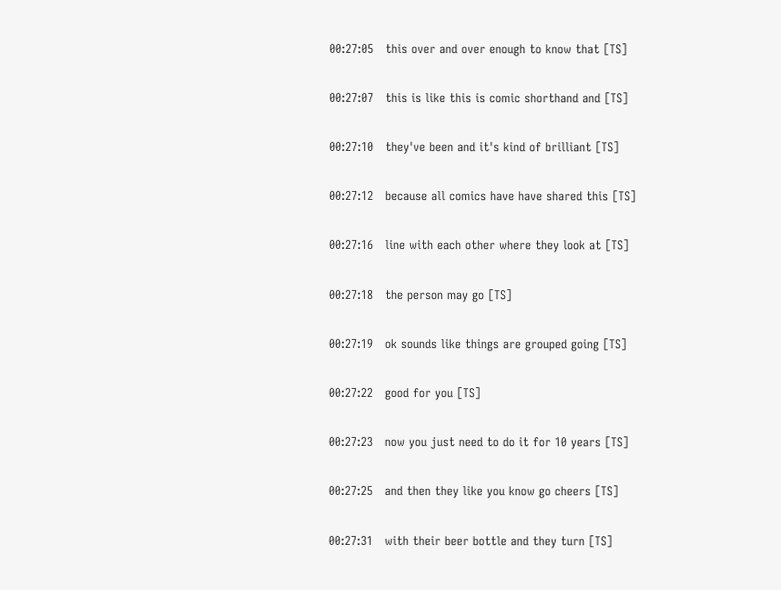00:27:05   this over and over enough to know that [TS]

00:27:07   this is like this is comic shorthand and [TS]

00:27:10   they've been and it's kind of brilliant [TS]

00:27:12   because all comics have have shared this [TS]

00:27:16   line with each other where they look at [TS]

00:27:18   the person may go [TS]

00:27:19   ok sounds like things are grouped going [TS]

00:27:22   good for you [TS]

00:27:23   now you just need to do it for 10 years [TS]

00:27:25   and then they like you know go cheers [TS]

00:27:31   with their beer bottle and they turn [TS]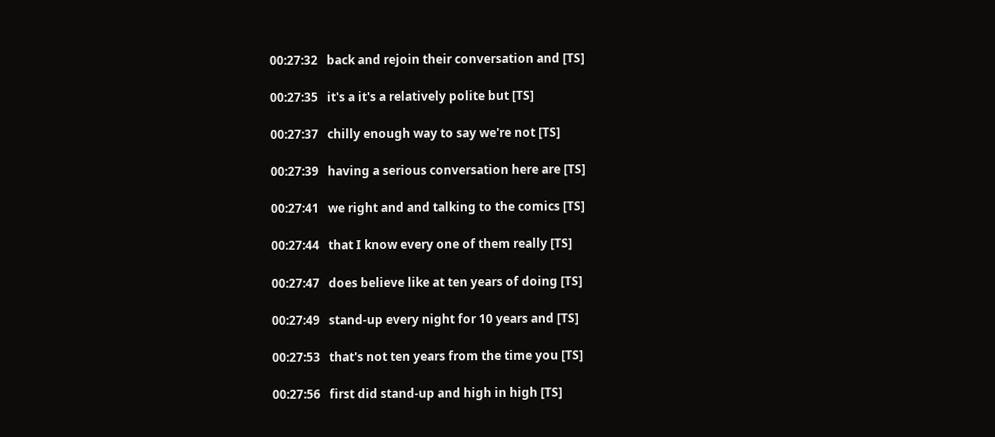00:27:32   back and rejoin their conversation and [TS]

00:27:35   it's a it's a relatively polite but [TS]

00:27:37   chilly enough way to say we're not [TS]

00:27:39   having a serious conversation here are [TS]

00:27:41   we right and and talking to the comics [TS]

00:27:44   that I know every one of them really [TS]

00:27:47   does believe like at ten years of doing [TS]

00:27:49   stand-up every night for 10 years and [TS]

00:27:53   that's not ten years from the time you [TS]

00:27:56   first did stand-up and high in high [TS]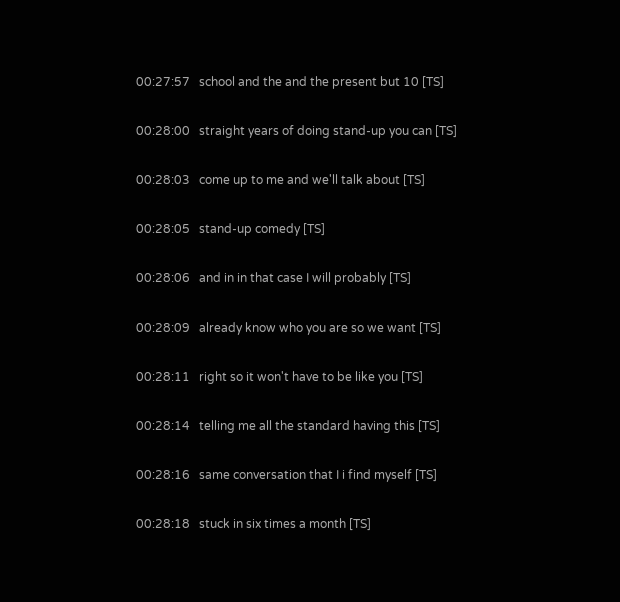00:27:57   school and the and the present but 10 [TS]

00:28:00   straight years of doing stand-up you can [TS]

00:28:03   come up to me and we'll talk about [TS]

00:28:05   stand-up comedy [TS]

00:28:06   and in in that case I will probably [TS]

00:28:09   already know who you are so we want [TS]

00:28:11   right so it won't have to be like you [TS]

00:28:14   telling me all the standard having this [TS]

00:28:16   same conversation that I i find myself [TS]

00:28:18   stuck in six times a month [TS]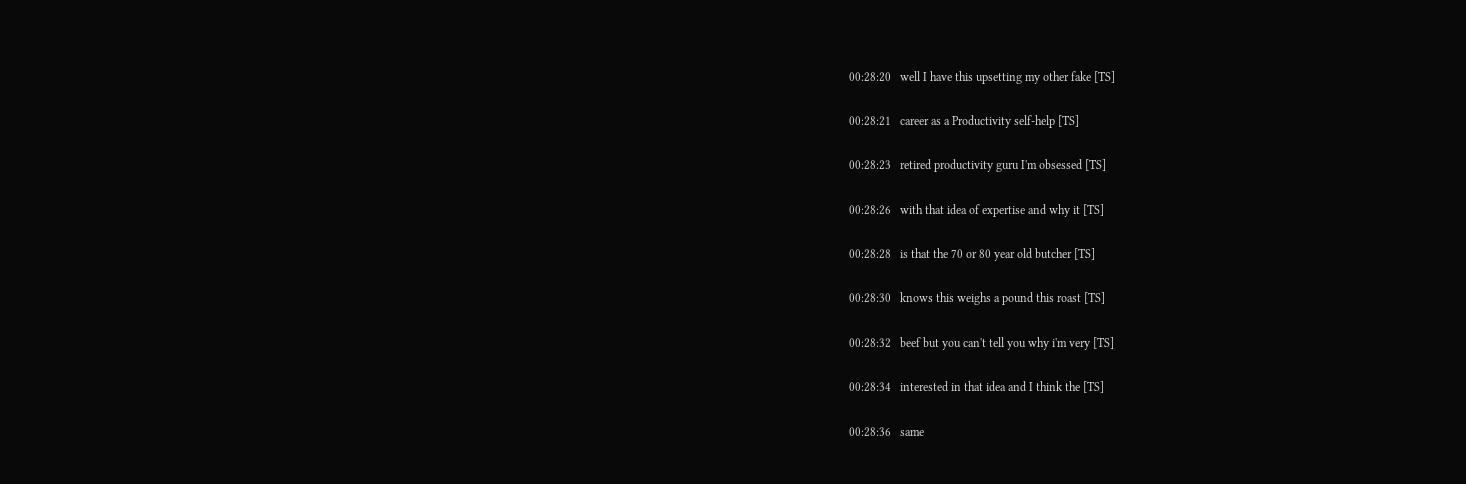00:28:20   well I have this upsetting my other fake [TS]

00:28:21   career as a Productivity self-help [TS]

00:28:23   retired productivity guru I'm obsessed [TS]

00:28:26   with that idea of expertise and why it [TS]

00:28:28   is that the 70 or 80 year old butcher [TS]

00:28:30   knows this weighs a pound this roast [TS]

00:28:32   beef but you can't tell you why i'm very [TS]

00:28:34   interested in that idea and I think the [TS]

00:28:36   same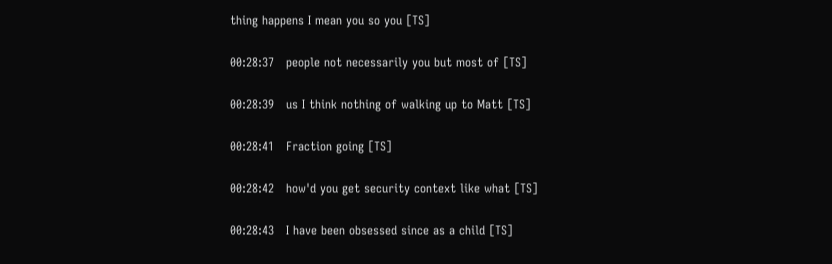thing happens I mean you so you [TS]

00:28:37   people not necessarily you but most of [TS]

00:28:39   us I think nothing of walking up to Matt [TS]

00:28:41   Fraction going [TS]

00:28:42   how'd you get security context like what [TS]

00:28:43   I have been obsessed since as a child [TS]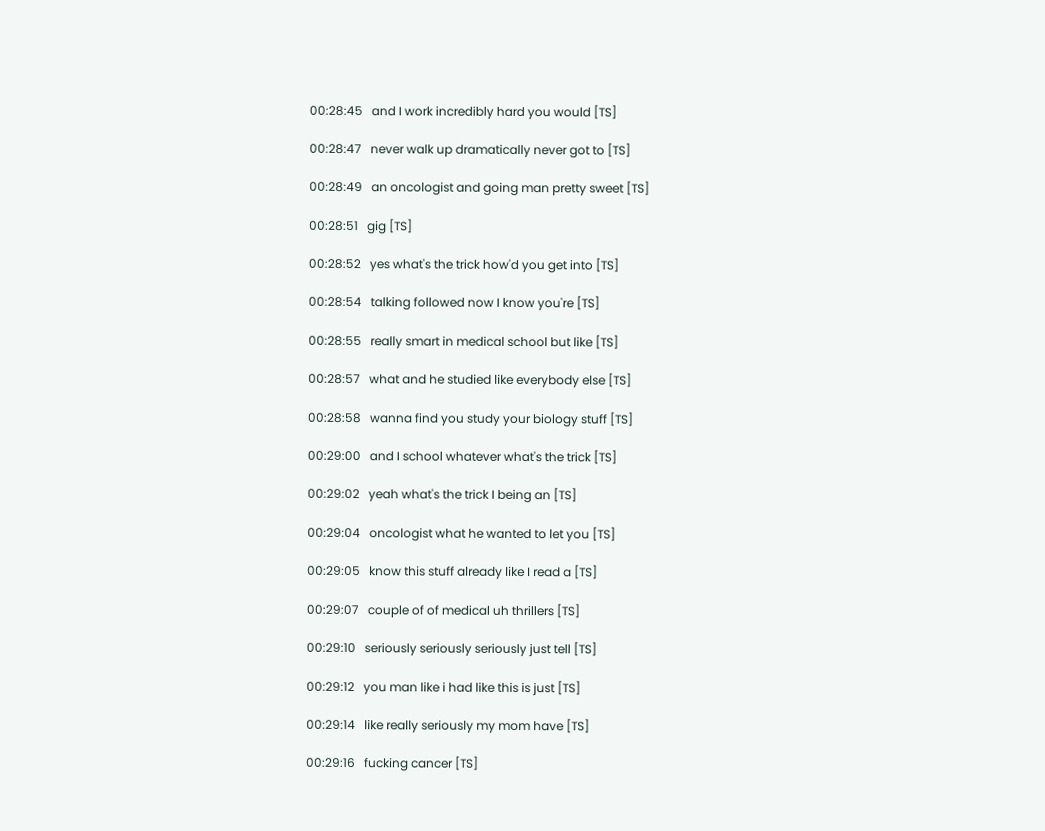00:28:45   and I work incredibly hard you would [TS]

00:28:47   never walk up dramatically never got to [TS]

00:28:49   an oncologist and going man pretty sweet [TS]

00:28:51   gig [TS]

00:28:52   yes what's the trick how'd you get into [TS]

00:28:54   talking followed now I know you're [TS]

00:28:55   really smart in medical school but like [TS]

00:28:57   what and he studied like everybody else [TS]

00:28:58   wanna find you study your biology stuff [TS]

00:29:00   and I school whatever what's the trick [TS]

00:29:02   yeah what's the trick I being an [TS]

00:29:04   oncologist what he wanted to let you [TS]

00:29:05   know this stuff already like I read a [TS]

00:29:07   couple of of medical uh thrillers [TS]

00:29:10   seriously seriously seriously just tell [TS]

00:29:12   you man like i had like this is just [TS]

00:29:14   like really seriously my mom have [TS]

00:29:16   fucking cancer [TS]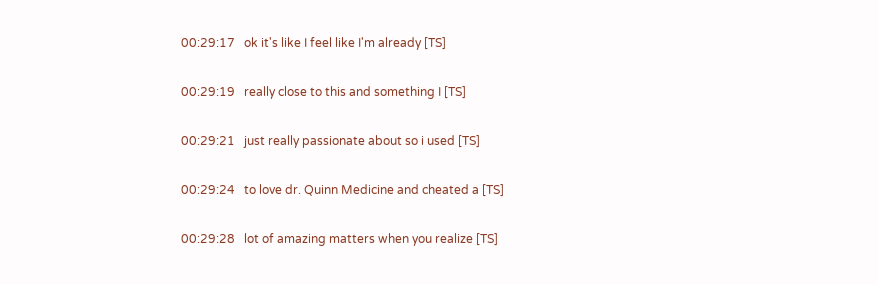00:29:17   ok it's like I feel like I'm already [TS]

00:29:19   really close to this and something I [TS]

00:29:21   just really passionate about so i used [TS]

00:29:24   to love dr. Quinn Medicine and cheated a [TS]

00:29:28   lot of amazing matters when you realize [TS]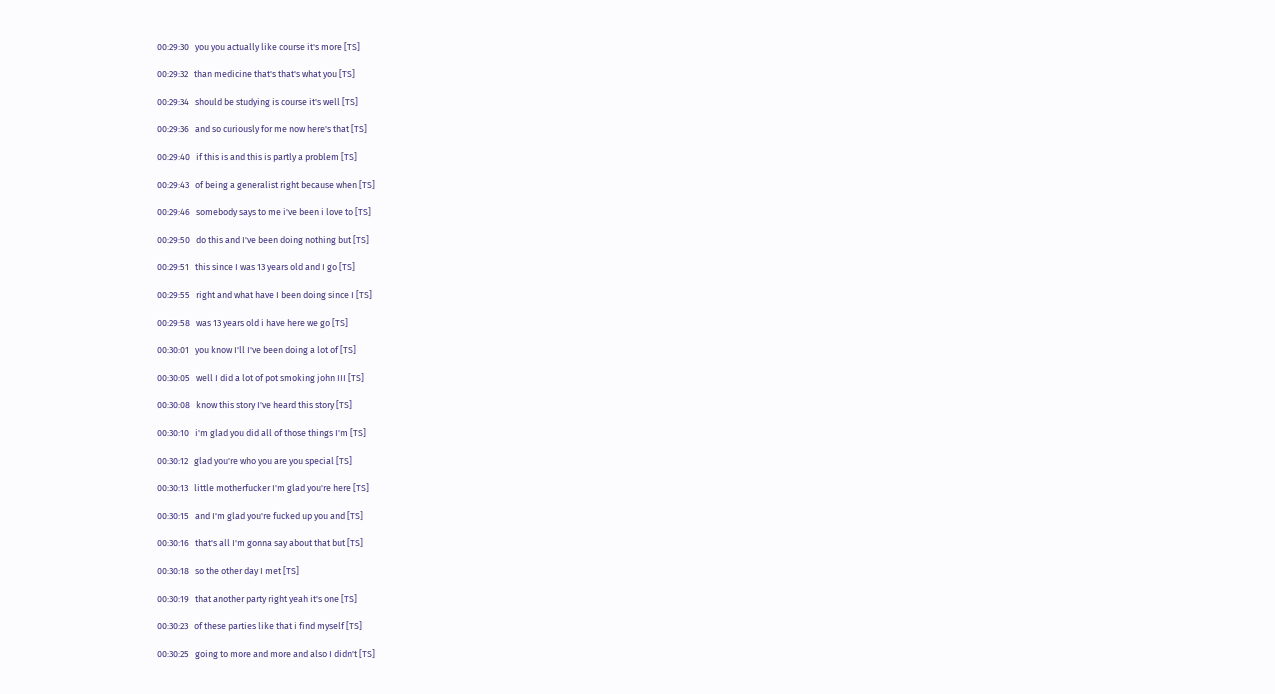00:29:30   you you actually like course it's more [TS]

00:29:32   than medicine that's that's what you [TS]

00:29:34   should be studying is course it's well [TS]

00:29:36   and so curiously for me now here's that [TS]

00:29:40   if this is and this is partly a problem [TS]

00:29:43   of being a generalist right because when [TS]

00:29:46   somebody says to me i've been i love to [TS]

00:29:50   do this and I've been doing nothing but [TS]

00:29:51   this since I was 13 years old and I go [TS]

00:29:55   right and what have I been doing since I [TS]

00:29:58   was 13 years old i have here we go [TS]

00:30:01   you know I'll I've been doing a lot of [TS]

00:30:05   well I did a lot of pot smoking john III [TS]

00:30:08   know this story I've heard this story [TS]

00:30:10   i'm glad you did all of those things I'm [TS]

00:30:12   glad you're who you are you special [TS]

00:30:13   little motherfucker I'm glad you're here [TS]

00:30:15   and I'm glad you're fucked up you and [TS]

00:30:16   that's all I'm gonna say about that but [TS]

00:30:18   so the other day I met [TS]

00:30:19   that another party right yeah it's one [TS]

00:30:23   of these parties like that i find myself [TS]

00:30:25   going to more and more and also I didn't [TS]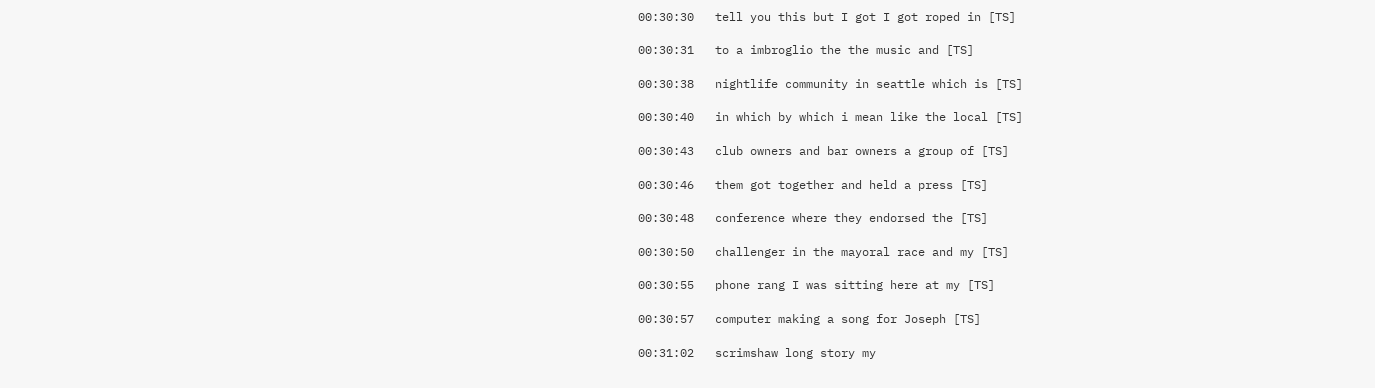00:30:30   tell you this but I got I got roped in [TS]

00:30:31   to a imbroglio the the music and [TS]

00:30:38   nightlife community in seattle which is [TS]

00:30:40   in which by which i mean like the local [TS]

00:30:43   club owners and bar owners a group of [TS]

00:30:46   them got together and held a press [TS]

00:30:48   conference where they endorsed the [TS]

00:30:50   challenger in the mayoral race and my [TS]

00:30:55   phone rang I was sitting here at my [TS]

00:30:57   computer making a song for Joseph [TS]

00:31:02   scrimshaw long story my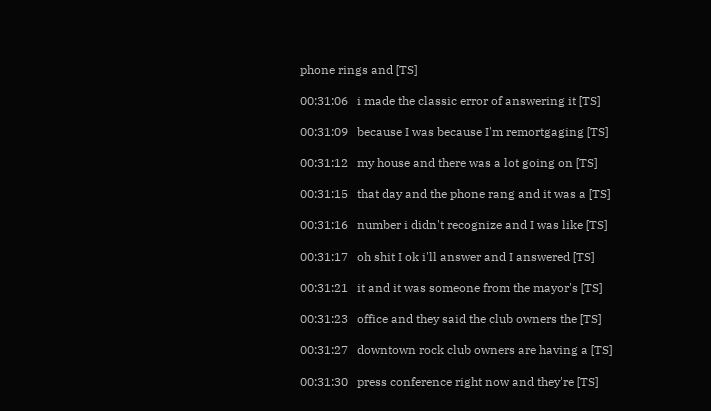phone rings and [TS]

00:31:06   i made the classic error of answering it [TS]

00:31:09   because I was because I'm remortgaging [TS]

00:31:12   my house and there was a lot going on [TS]

00:31:15   that day and the phone rang and it was a [TS]

00:31:16   number i didn't recognize and I was like [TS]

00:31:17   oh shit I ok i'll answer and I answered [TS]

00:31:21   it and it was someone from the mayor's [TS]

00:31:23   office and they said the club owners the [TS]

00:31:27   downtown rock club owners are having a [TS]

00:31:30   press conference right now and they're [TS]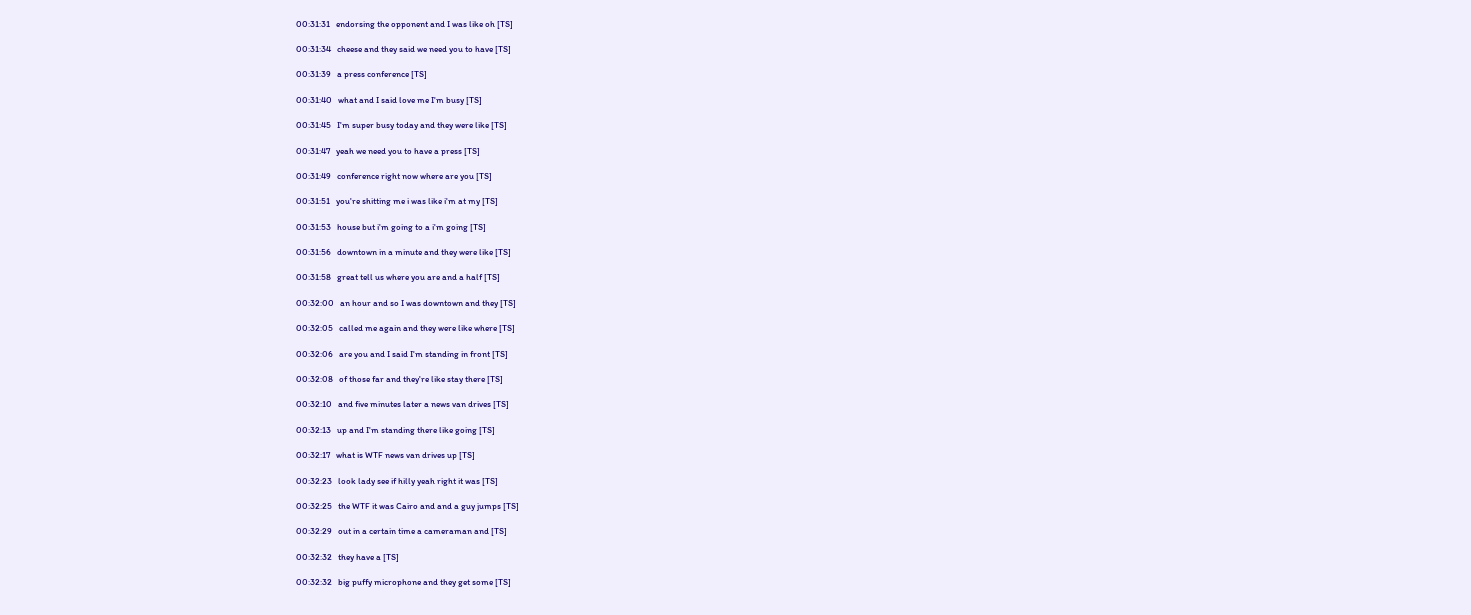00:31:31   endorsing the opponent and I was like oh [TS]

00:31:34   cheese and they said we need you to have [TS]

00:31:39   a press conference [TS]

00:31:40   what and I said love me I'm busy [TS]

00:31:45   I'm super busy today and they were like [TS]

00:31:47   yeah we need you to have a press [TS]

00:31:49   conference right now where are you [TS]

00:31:51   you're shitting me i was like i'm at my [TS]

00:31:53   house but i'm going to a i'm going [TS]

00:31:56   downtown in a minute and they were like [TS]

00:31:58   great tell us where you are and a half [TS]

00:32:00   an hour and so I was downtown and they [TS]

00:32:05   called me again and they were like where [TS]

00:32:06   are you and I said I'm standing in front [TS]

00:32:08   of those far and they're like stay there [TS]

00:32:10   and five minutes later a news van drives [TS]

00:32:13   up and I'm standing there like going [TS]

00:32:17   what is WTF news van drives up [TS]

00:32:23   look lady see if hilly yeah right it was [TS]

00:32:25   the WTF it was Cairo and and a guy jumps [TS]

00:32:29   out in a certain time a cameraman and [TS]

00:32:32   they have a [TS]

00:32:32   big puffy microphone and they get some [TS]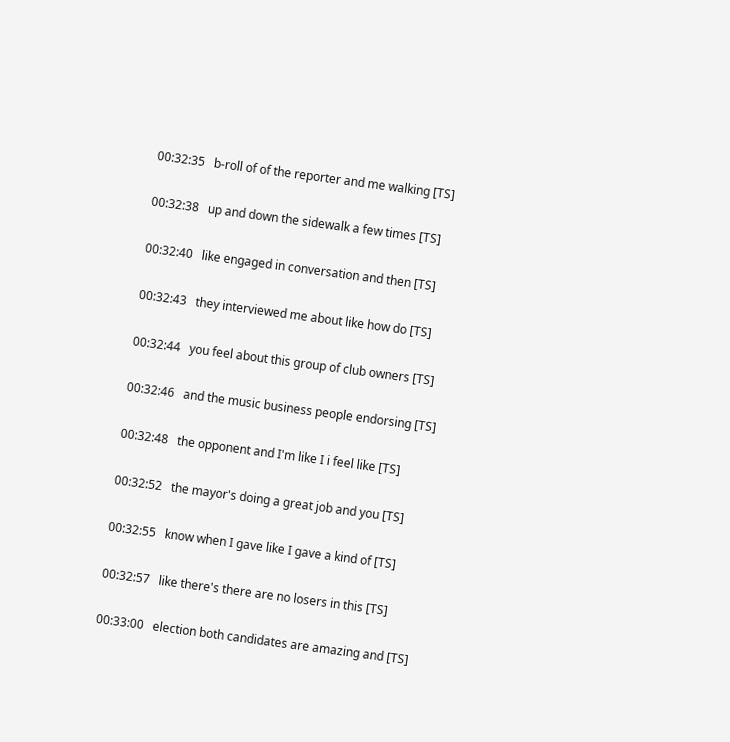00:32:35   b-roll of of the reporter and me walking [TS]

00:32:38   up and down the sidewalk a few times [TS]

00:32:40   like engaged in conversation and then [TS]

00:32:43   they interviewed me about like how do [TS]

00:32:44   you feel about this group of club owners [TS]

00:32:46   and the music business people endorsing [TS]

00:32:48   the opponent and I'm like I i feel like [TS]

00:32:52   the mayor's doing a great job and you [TS]

00:32:55   know when I gave like I gave a kind of [TS]

00:32:57   like there's there are no losers in this [TS]

00:33:00   election both candidates are amazing and [TS]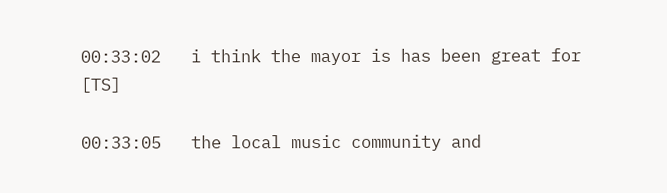00:33:02   i think the mayor is has been great for [TS]

00:33:05   the local music community and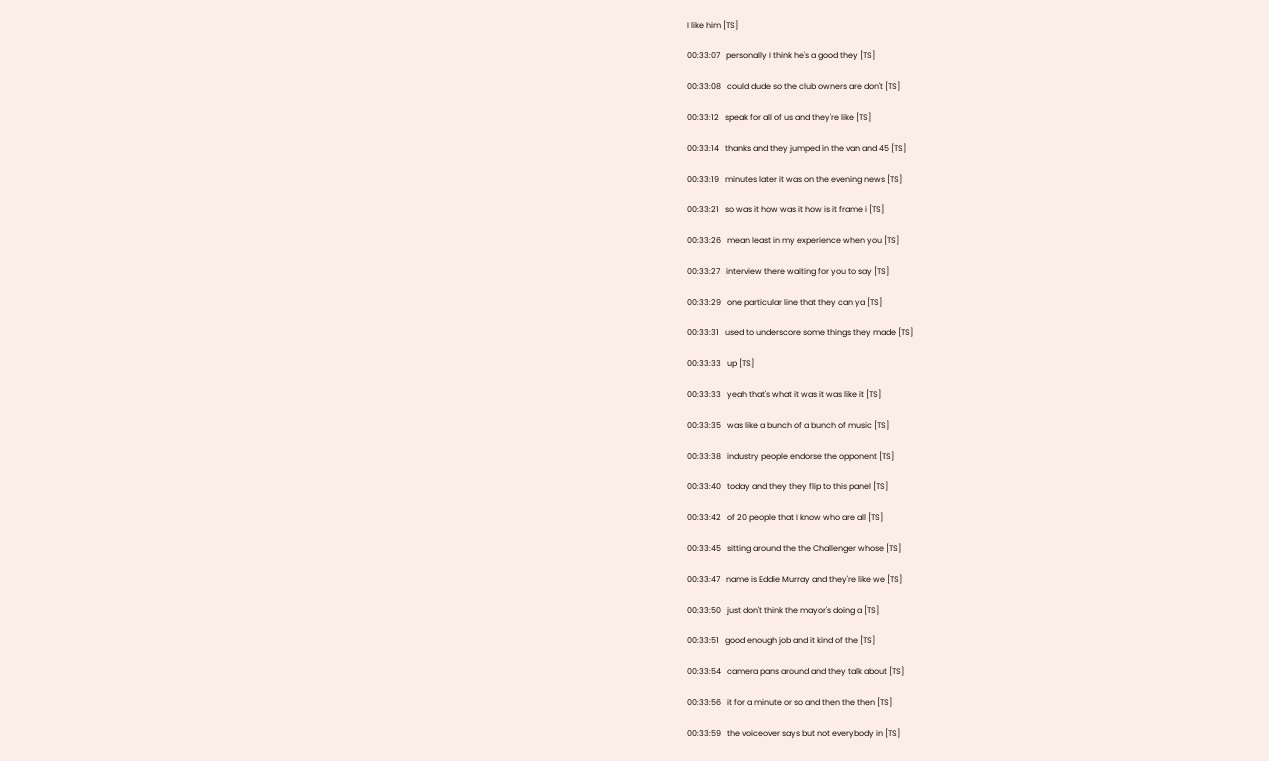I like him [TS]

00:33:07   personally I think he's a good they [TS]

00:33:08   could dude so the club owners are don't [TS]

00:33:12   speak for all of us and they're like [TS]

00:33:14   thanks and they jumped in the van and 45 [TS]

00:33:19   minutes later it was on the evening news [TS]

00:33:21   so was it how was it how is it frame i [TS]

00:33:26   mean least in my experience when you [TS]

00:33:27   interview there waiting for you to say [TS]

00:33:29   one particular line that they can ya [TS]

00:33:31   used to underscore some things they made [TS]

00:33:33   up [TS]

00:33:33   yeah that's what it was it was like it [TS]

00:33:35   was like a bunch of a bunch of music [TS]

00:33:38   industry people endorse the opponent [TS]

00:33:40   today and they they flip to this panel [TS]

00:33:42   of 20 people that I know who are all [TS]

00:33:45   sitting around the the Challenger whose [TS]

00:33:47   name is Eddie Murray and they're like we [TS]

00:33:50   just don't think the mayor's doing a [TS]

00:33:51   good enough job and it kind of the [TS]

00:33:54   camera pans around and they talk about [TS]

00:33:56   it for a minute or so and then the then [TS]

00:33:59   the voiceover says but not everybody in [TS]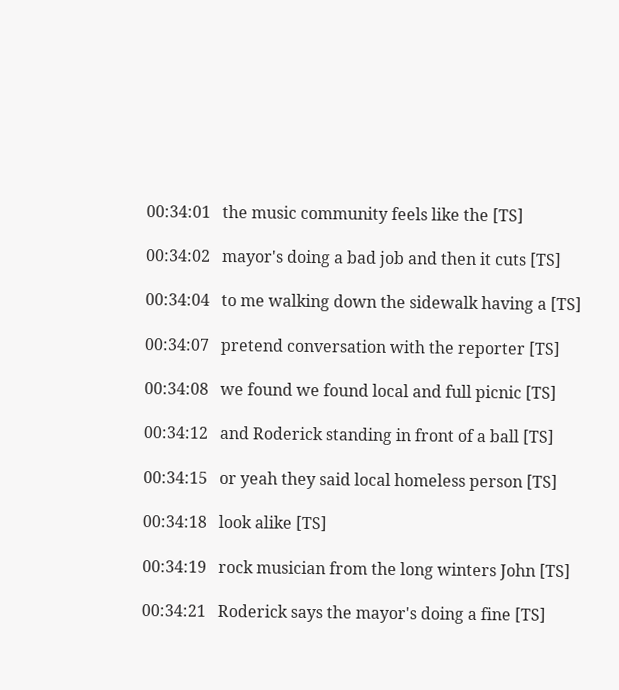00:34:01   the music community feels like the [TS]

00:34:02   mayor's doing a bad job and then it cuts [TS]

00:34:04   to me walking down the sidewalk having a [TS]

00:34:07   pretend conversation with the reporter [TS]

00:34:08   we found we found local and full picnic [TS]

00:34:12   and Roderick standing in front of a ball [TS]

00:34:15   or yeah they said local homeless person [TS]

00:34:18   look alike [TS]

00:34:19   rock musician from the long winters John [TS]

00:34:21   Roderick says the mayor's doing a fine [TS]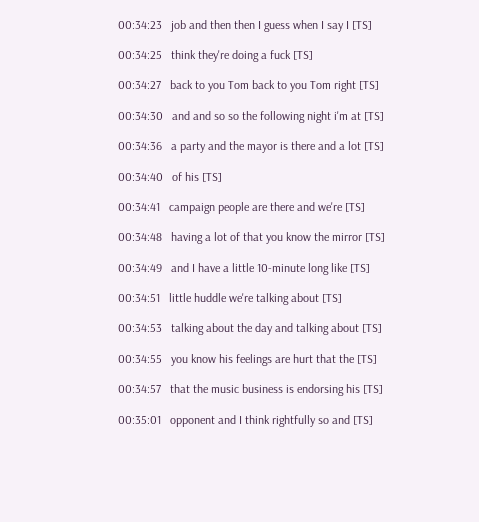00:34:23   job and then then I guess when I say I [TS]

00:34:25   think they're doing a fuck [TS]

00:34:27   back to you Tom back to you Tom right [TS]

00:34:30   and and so so the following night i'm at [TS]

00:34:36   a party and the mayor is there and a lot [TS]

00:34:40   of his [TS]

00:34:41   campaign people are there and we're [TS]

00:34:48   having a lot of that you know the mirror [TS]

00:34:49   and I have a little 10-minute long like [TS]

00:34:51   little huddle we're talking about [TS]

00:34:53   talking about the day and talking about [TS]

00:34:55   you know his feelings are hurt that the [TS]

00:34:57   that the music business is endorsing his [TS]

00:35:01   opponent and I think rightfully so and [TS]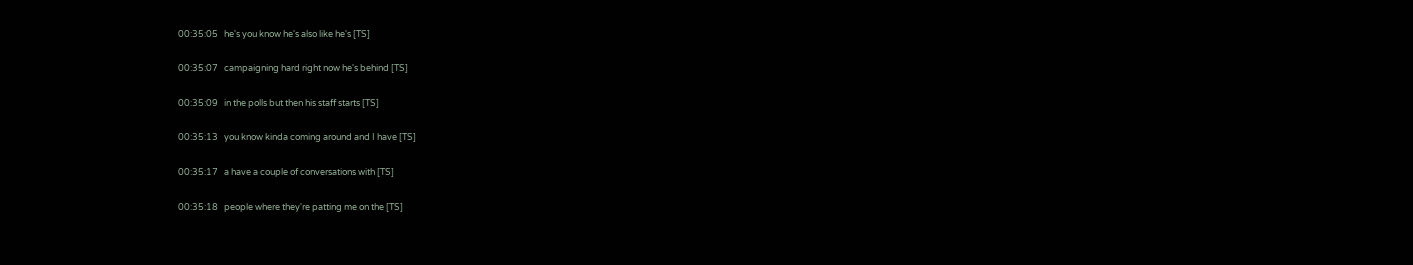00:35:05   he's you know he's also like he's [TS]

00:35:07   campaigning hard right now he's behind [TS]

00:35:09   in the polls but then his staff starts [TS]

00:35:13   you know kinda coming around and I have [TS]

00:35:17   a have a couple of conversations with [TS]

00:35:18   people where they're patting me on the [TS]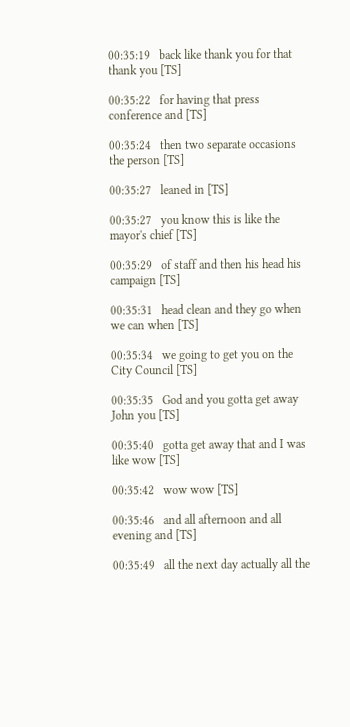00:35:19   back like thank you for that thank you [TS]

00:35:22   for having that press conference and [TS]

00:35:24   then two separate occasions the person [TS]

00:35:27   leaned in [TS]

00:35:27   you know this is like the mayor's chief [TS]

00:35:29   of staff and then his head his campaign [TS]

00:35:31   head clean and they go when we can when [TS]

00:35:34   we going to get you on the City Council [TS]

00:35:35   God and you gotta get away John you [TS]

00:35:40   gotta get away that and I was like wow [TS]

00:35:42   wow wow [TS]

00:35:46   and all afternoon and all evening and [TS]

00:35:49   all the next day actually all the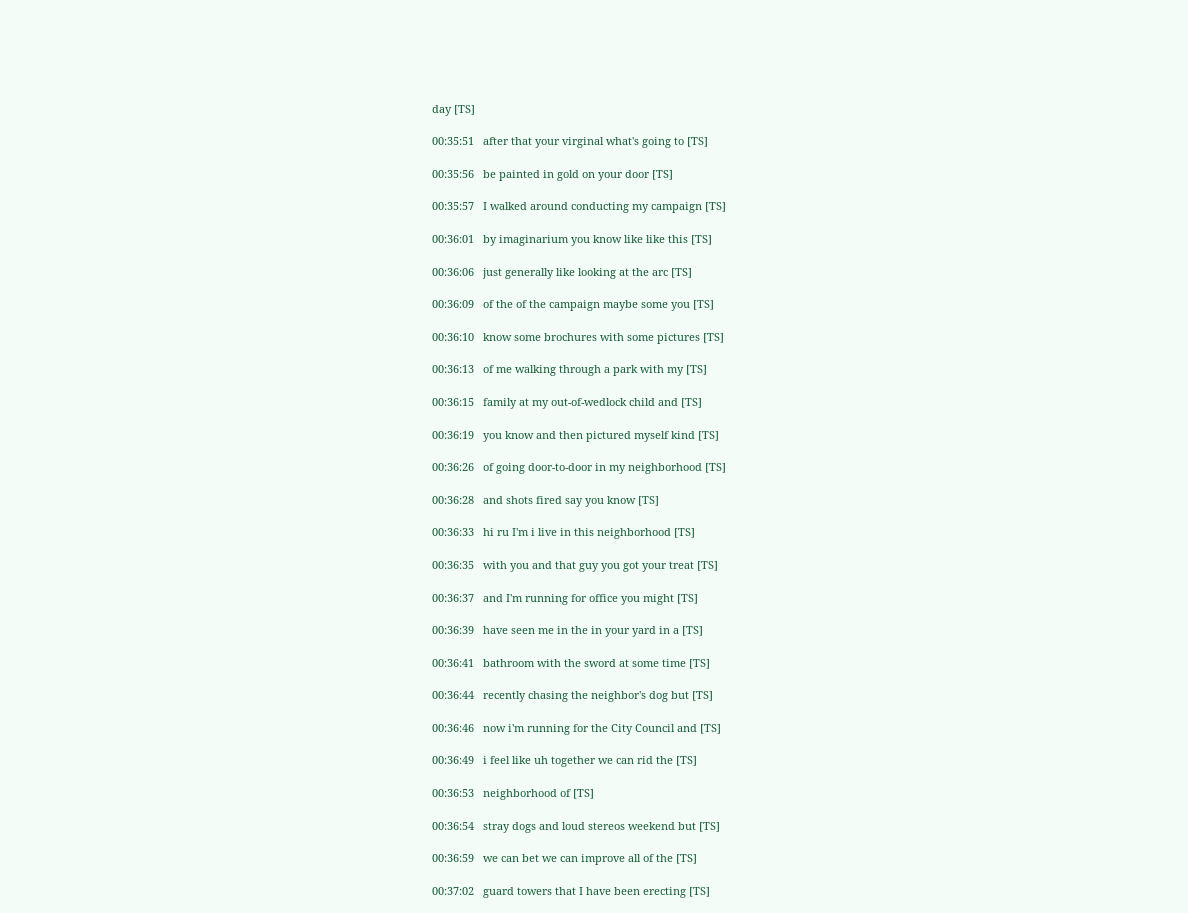day [TS]

00:35:51   after that your virginal what's going to [TS]

00:35:56   be painted in gold on your door [TS]

00:35:57   I walked around conducting my campaign [TS]

00:36:01   by imaginarium you know like like this [TS]

00:36:06   just generally like looking at the arc [TS]

00:36:09   of the of the campaign maybe some you [TS]

00:36:10   know some brochures with some pictures [TS]

00:36:13   of me walking through a park with my [TS]

00:36:15   family at my out-of-wedlock child and [TS]

00:36:19   you know and then pictured myself kind [TS]

00:36:26   of going door-to-door in my neighborhood [TS]

00:36:28   and shots fired say you know [TS]

00:36:33   hi ru I'm i live in this neighborhood [TS]

00:36:35   with you and that guy you got your treat [TS]

00:36:37   and I'm running for office you might [TS]

00:36:39   have seen me in the in your yard in a [TS]

00:36:41   bathroom with the sword at some time [TS]

00:36:44   recently chasing the neighbor's dog but [TS]

00:36:46   now i'm running for the City Council and [TS]

00:36:49   i feel like uh together we can rid the [TS]

00:36:53   neighborhood of [TS]

00:36:54   stray dogs and loud stereos weekend but [TS]

00:36:59   we can bet we can improve all of the [TS]

00:37:02   guard towers that I have been erecting [TS]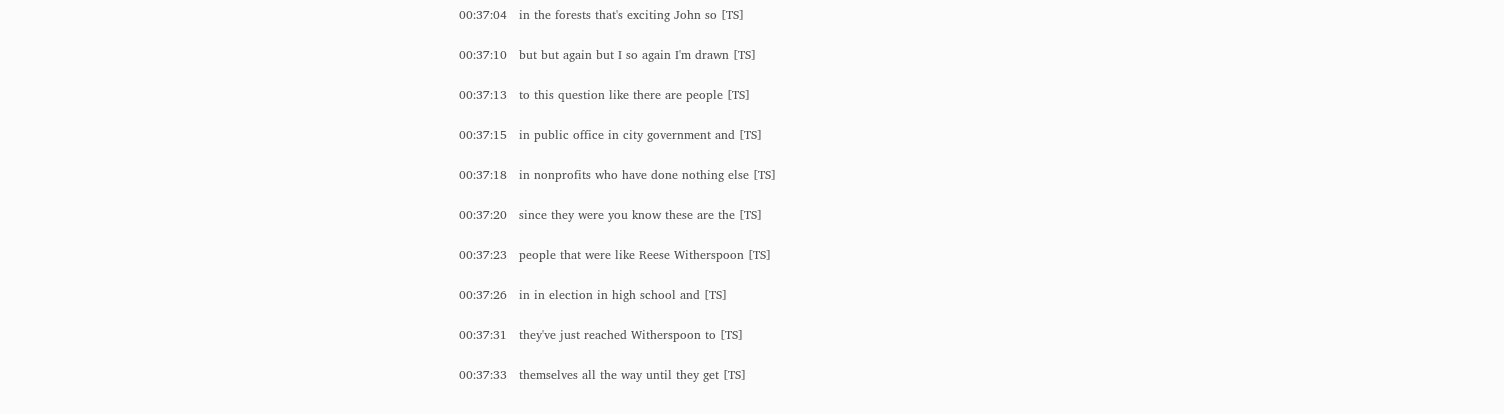00:37:04   in the forests that's exciting John so [TS]

00:37:10   but but again but I so again I'm drawn [TS]

00:37:13   to this question like there are people [TS]

00:37:15   in public office in city government and [TS]

00:37:18   in nonprofits who have done nothing else [TS]

00:37:20   since they were you know these are the [TS]

00:37:23   people that were like Reese Witherspoon [TS]

00:37:26   in in election in high school and [TS]

00:37:31   they've just reached Witherspoon to [TS]

00:37:33   themselves all the way until they get [TS]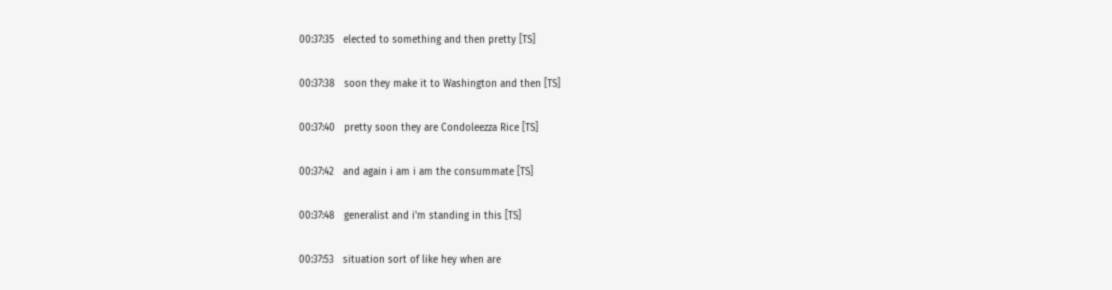00:37:35   elected to something and then pretty [TS]

00:37:38   soon they make it to Washington and then [TS]

00:37:40   pretty soon they are Condoleezza Rice [TS]

00:37:42   and again i am i am the consummate [TS]

00:37:48   generalist and i'm standing in this [TS]

00:37:53   situation sort of like hey when are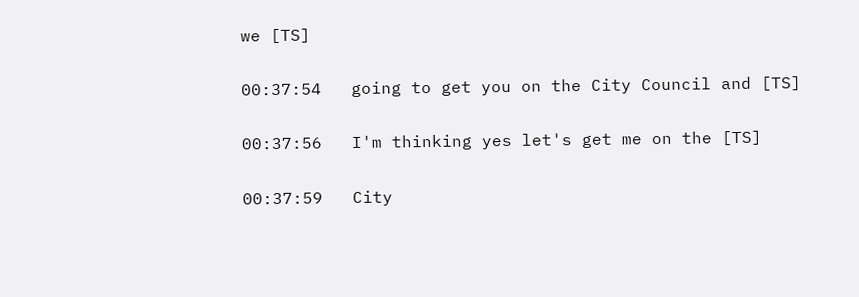we [TS]

00:37:54   going to get you on the City Council and [TS]

00:37:56   I'm thinking yes let's get me on the [TS]

00:37:59   City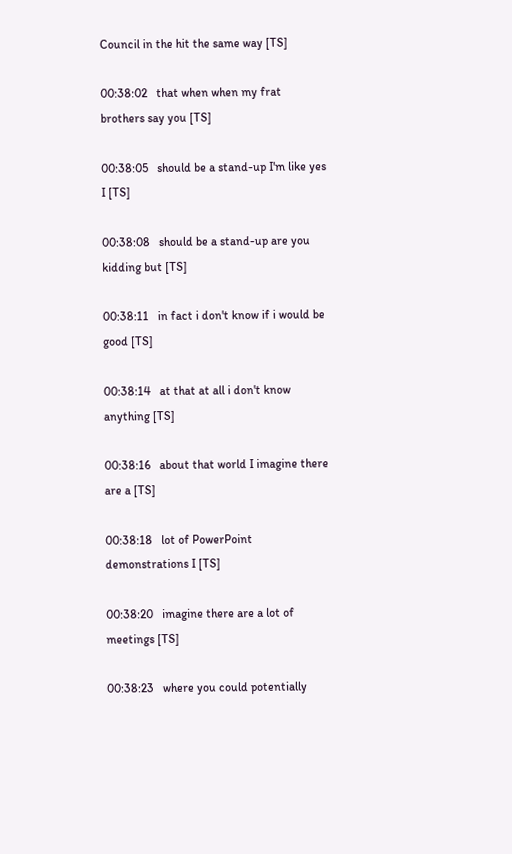Council in the hit the same way [TS]

00:38:02   that when when my frat brothers say you [TS]

00:38:05   should be a stand-up I'm like yes I [TS]

00:38:08   should be a stand-up are you kidding but [TS]

00:38:11   in fact i don't know if i would be good [TS]

00:38:14   at that at all i don't know anything [TS]

00:38:16   about that world I imagine there are a [TS]

00:38:18   lot of PowerPoint demonstrations I [TS]

00:38:20   imagine there are a lot of meetings [TS]

00:38:23   where you could potentially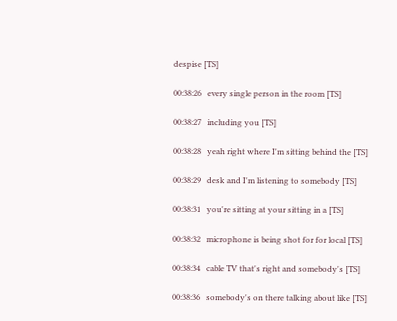despise [TS]

00:38:26   every single person in the room [TS]

00:38:27   including you [TS]

00:38:28   yeah right where I'm sitting behind the [TS]

00:38:29   desk and I'm listening to somebody [TS]

00:38:31   you're sitting at your sitting in a [TS]

00:38:32   microphone is being shot for for local [TS]

00:38:34   cable TV that's right and somebody's [TS]

00:38:36   somebody's on there talking about like [TS]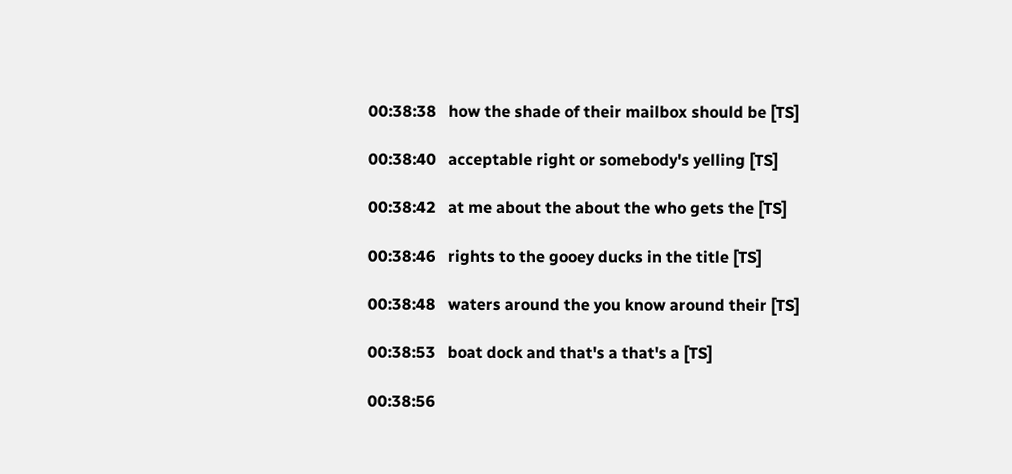00:38:38   how the shade of their mailbox should be [TS]

00:38:40   acceptable right or somebody's yelling [TS]

00:38:42   at me about the about the who gets the [TS]

00:38:46   rights to the gooey ducks in the title [TS]

00:38:48   waters around the you know around their [TS]

00:38:53   boat dock and that's a that's a [TS]

00:38:56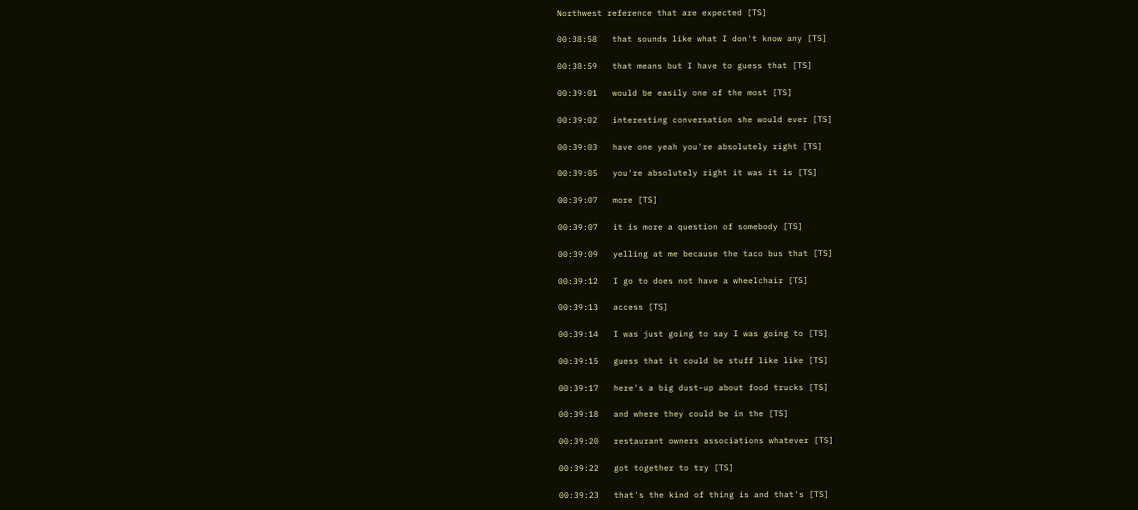Northwest reference that are expected [TS]

00:38:58   that sounds like what I don't know any [TS]

00:38:59   that means but I have to guess that [TS]

00:39:01   would be easily one of the most [TS]

00:39:02   interesting conversation she would ever [TS]

00:39:03   have one yeah you're absolutely right [TS]

00:39:05   you're absolutely right it was it is [TS]

00:39:07   more [TS]

00:39:07   it is more a question of somebody [TS]

00:39:09   yelling at me because the taco bus that [TS]

00:39:12   I go to does not have a wheelchair [TS]

00:39:13   access [TS]

00:39:14   I was just going to say I was going to [TS]

00:39:15   guess that it could be stuff like like [TS]

00:39:17   here's a big dust-up about food trucks [TS]

00:39:18   and where they could be in the [TS]

00:39:20   restaurant owners associations whatever [TS]

00:39:22   got together to try [TS]

00:39:23   that's the kind of thing is and that's [TS]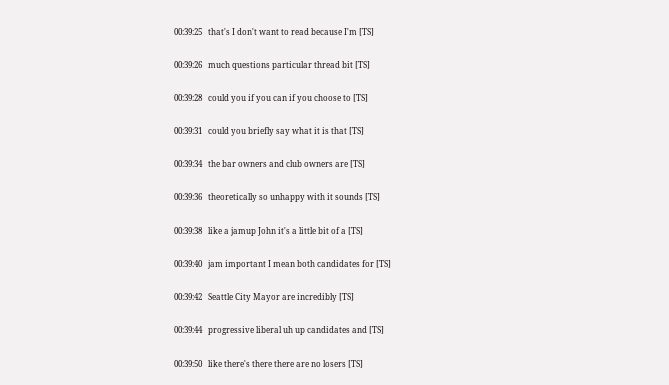00:39:25   that's I don't want to read because I'm [TS]

00:39:26   much questions particular thread bit [TS]

00:39:28   could you if you can if you choose to [TS]

00:39:31   could you briefly say what it is that [TS]

00:39:34   the bar owners and club owners are [TS]

00:39:36   theoretically so unhappy with it sounds [TS]

00:39:38   like a jamup John it's a little bit of a [TS]

00:39:40   jam important I mean both candidates for [TS]

00:39:42   Seattle City Mayor are incredibly [TS]

00:39:44   progressive liberal uh up candidates and [TS]

00:39:50   like there's there there are no losers [TS]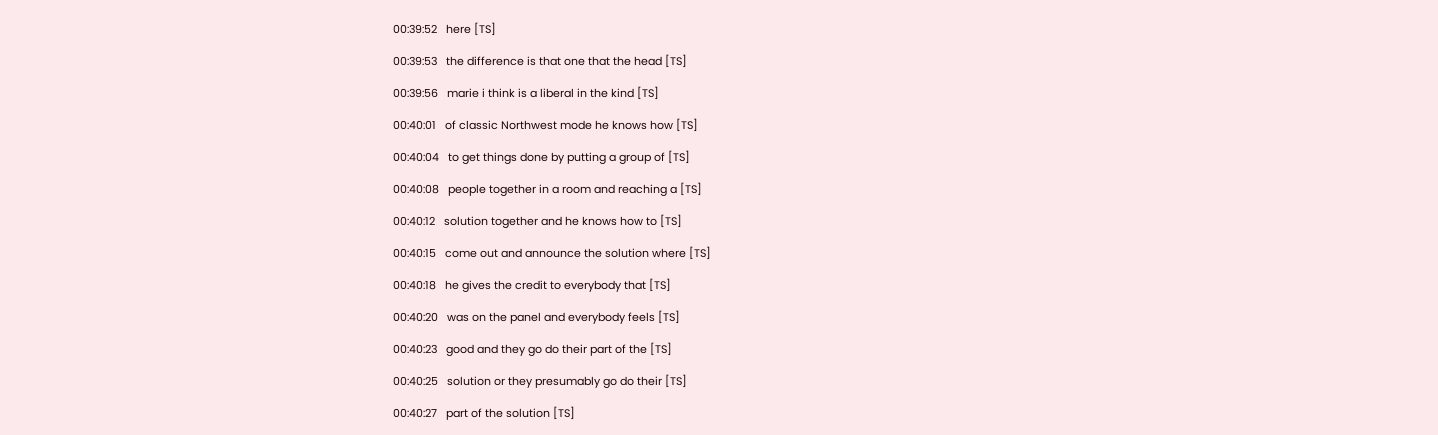00:39:52   here [TS]

00:39:53   the difference is that one that the head [TS]

00:39:56   marie i think is a liberal in the kind [TS]

00:40:01   of classic Northwest mode he knows how [TS]

00:40:04   to get things done by putting a group of [TS]

00:40:08   people together in a room and reaching a [TS]

00:40:12   solution together and he knows how to [TS]

00:40:15   come out and announce the solution where [TS]

00:40:18   he gives the credit to everybody that [TS]

00:40:20   was on the panel and everybody feels [TS]

00:40:23   good and they go do their part of the [TS]

00:40:25   solution or they presumably go do their [TS]

00:40:27   part of the solution [TS]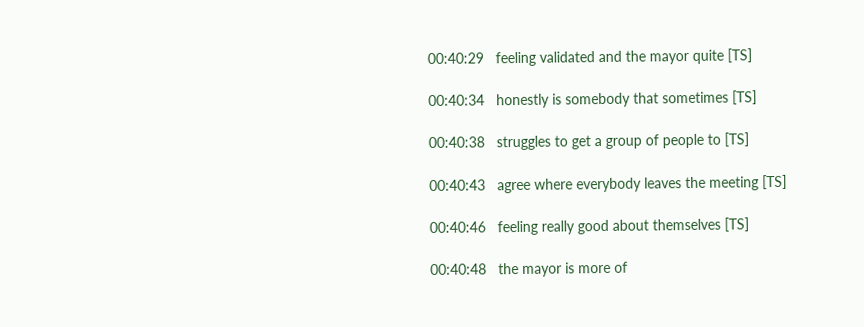00:40:29   feeling validated and the mayor quite [TS]

00:40:34   honestly is somebody that sometimes [TS]

00:40:38   struggles to get a group of people to [TS]

00:40:43   agree where everybody leaves the meeting [TS]

00:40:46   feeling really good about themselves [TS]

00:40:48   the mayor is more of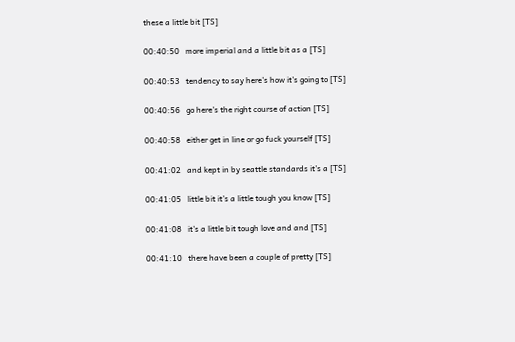these a little bit [TS]

00:40:50   more imperial and a little bit as a [TS]

00:40:53   tendency to say here's how it's going to [TS]

00:40:56   go here's the right course of action [TS]

00:40:58   either get in line or go fuck yourself [TS]

00:41:02   and kept in by seattle standards it's a [TS]

00:41:05   little bit it's a little tough you know [TS]

00:41:08   it's a little bit tough love and and [TS]

00:41:10   there have been a couple of pretty [TS]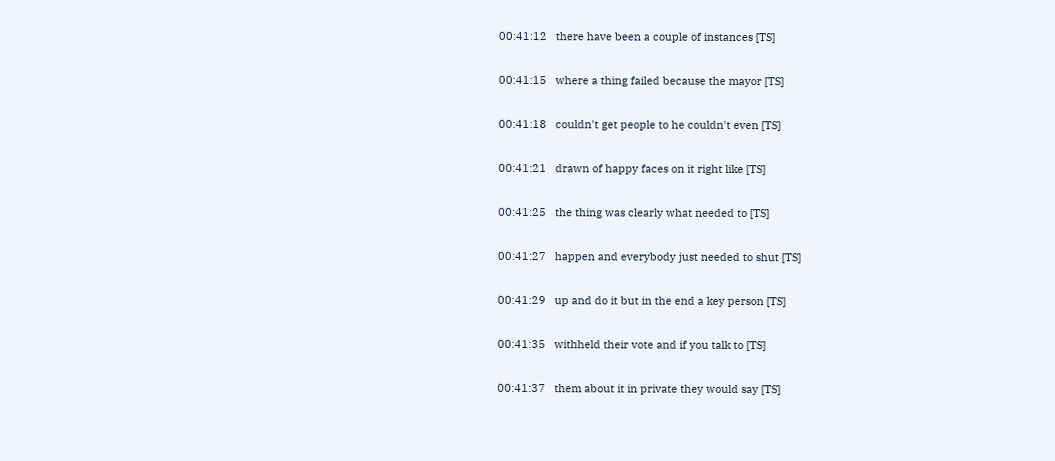00:41:12   there have been a couple of instances [TS]

00:41:15   where a thing failed because the mayor [TS]

00:41:18   couldn't get people to he couldn't even [TS]

00:41:21   drawn of happy faces on it right like [TS]

00:41:25   the thing was clearly what needed to [TS]

00:41:27   happen and everybody just needed to shut [TS]

00:41:29   up and do it but in the end a key person [TS]

00:41:35   withheld their vote and if you talk to [TS]

00:41:37   them about it in private they would say [TS]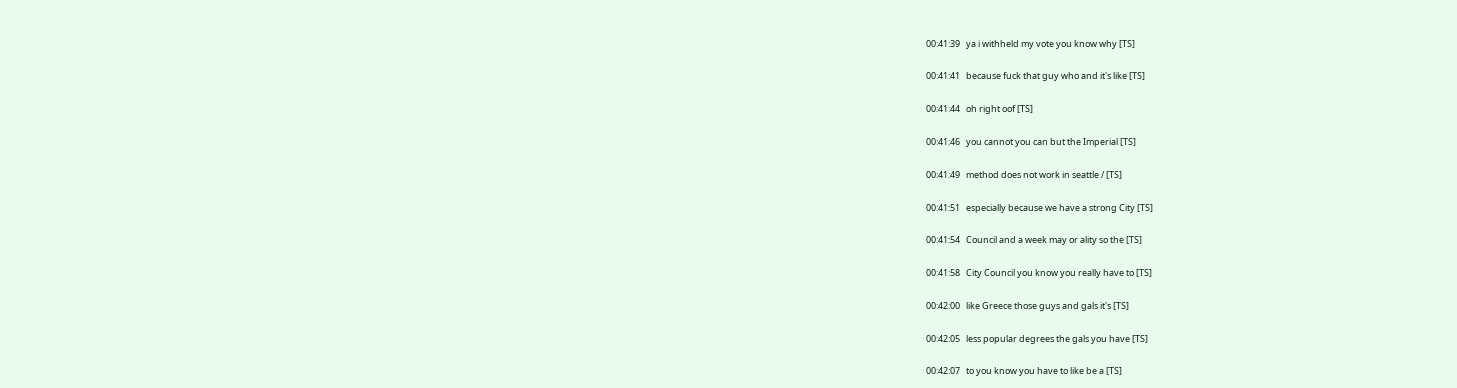00:41:39   ya i withheld my vote you know why [TS]

00:41:41   because fuck that guy who and it's like [TS]

00:41:44   oh right oof [TS]

00:41:46   you cannot you can but the Imperial [TS]

00:41:49   method does not work in seattle / [TS]

00:41:51   especially because we have a strong City [TS]

00:41:54   Council and a week may or ality so the [TS]

00:41:58   City Council you know you really have to [TS]

00:42:00   like Greece those guys and gals it's [TS]

00:42:05   less popular degrees the gals you have [TS]

00:42:07   to you know you have to like be a [TS]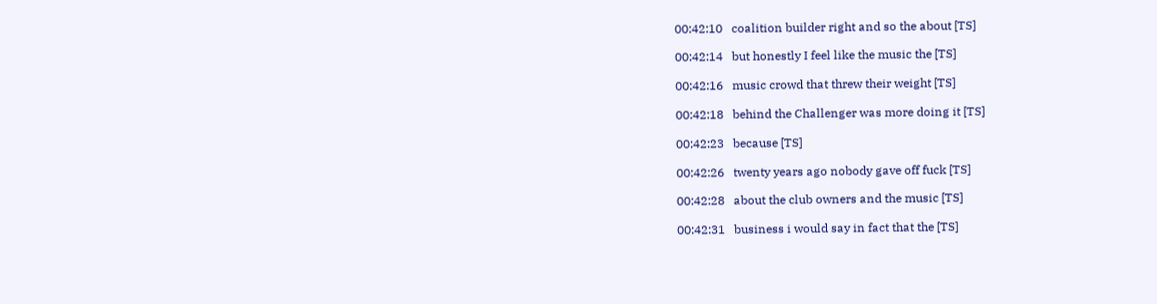00:42:10   coalition builder right and so the about [TS]

00:42:14   but honestly I feel like the music the [TS]

00:42:16   music crowd that threw their weight [TS]

00:42:18   behind the Challenger was more doing it [TS]

00:42:23   because [TS]

00:42:26   twenty years ago nobody gave off fuck [TS]

00:42:28   about the club owners and the music [TS]

00:42:31   business i would say in fact that the [TS]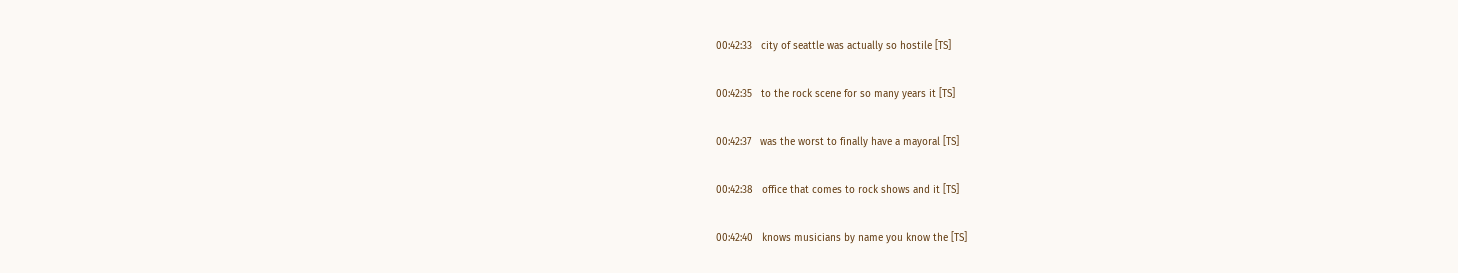00:42:33   city of seattle was actually so hostile [TS]

00:42:35   to the rock scene for so many years it [TS]

00:42:37   was the worst to finally have a mayoral [TS]

00:42:38   office that comes to rock shows and it [TS]

00:42:40   knows musicians by name you know the [TS]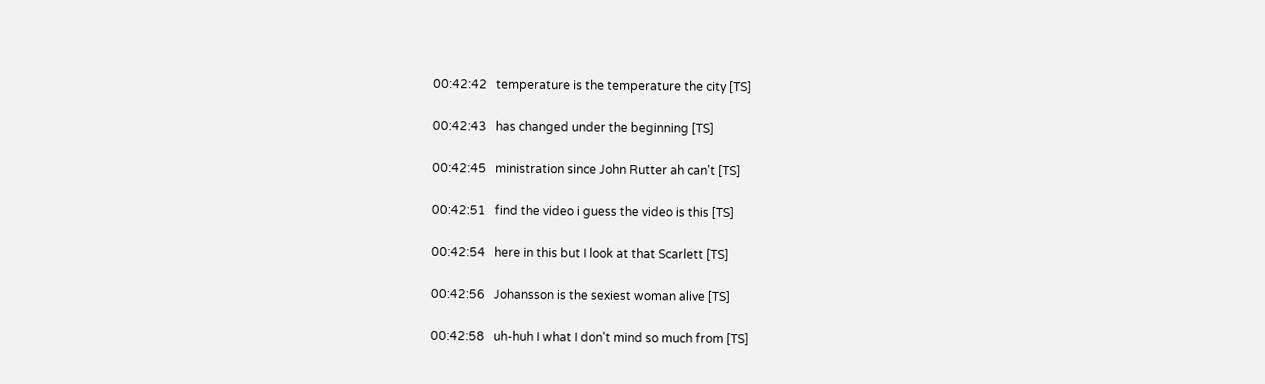00:42:42   temperature is the temperature the city [TS]

00:42:43   has changed under the beginning [TS]

00:42:45   ministration since John Rutter ah can't [TS]

00:42:51   find the video i guess the video is this [TS]

00:42:54   here in this but I look at that Scarlett [TS]

00:42:56   Johansson is the sexiest woman alive [TS]

00:42:58   uh-huh I what I don't mind so much from [TS]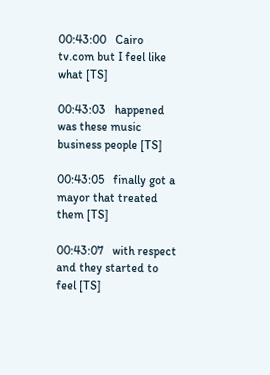00:43:00   Cairo tv.com but I feel like what [TS]

00:43:03   happened was these music business people [TS]

00:43:05   finally got a mayor that treated them [TS]

00:43:07   with respect and they started to feel [TS]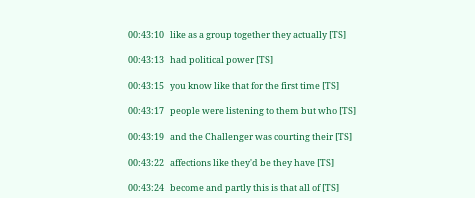00:43:10   like as a group together they actually [TS]

00:43:13   had political power [TS]

00:43:15   you know like that for the first time [TS]

00:43:17   people were listening to them but who [TS]

00:43:19   and the Challenger was courting their [TS]

00:43:22   affections like they'd be they have [TS]

00:43:24   become and partly this is that all of [TS]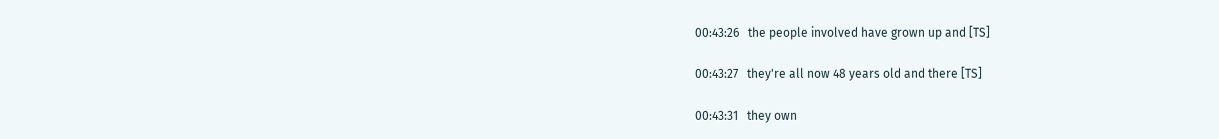00:43:26   the people involved have grown up and [TS]

00:43:27   they're all now 48 years old and there [TS]

00:43:31   they own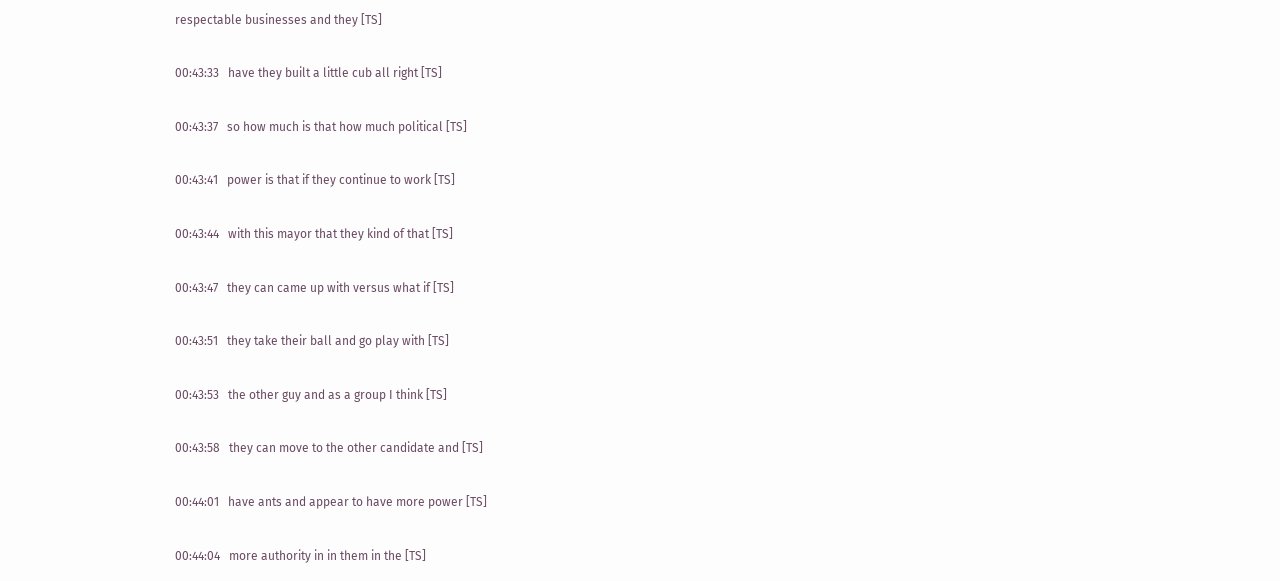respectable businesses and they [TS]

00:43:33   have they built a little cub all right [TS]

00:43:37   so how much is that how much political [TS]

00:43:41   power is that if they continue to work [TS]

00:43:44   with this mayor that they kind of that [TS]

00:43:47   they can came up with versus what if [TS]

00:43:51   they take their ball and go play with [TS]

00:43:53   the other guy and as a group I think [TS]

00:43:58   they can move to the other candidate and [TS]

00:44:01   have ants and appear to have more power [TS]

00:44:04   more authority in in them in the [TS]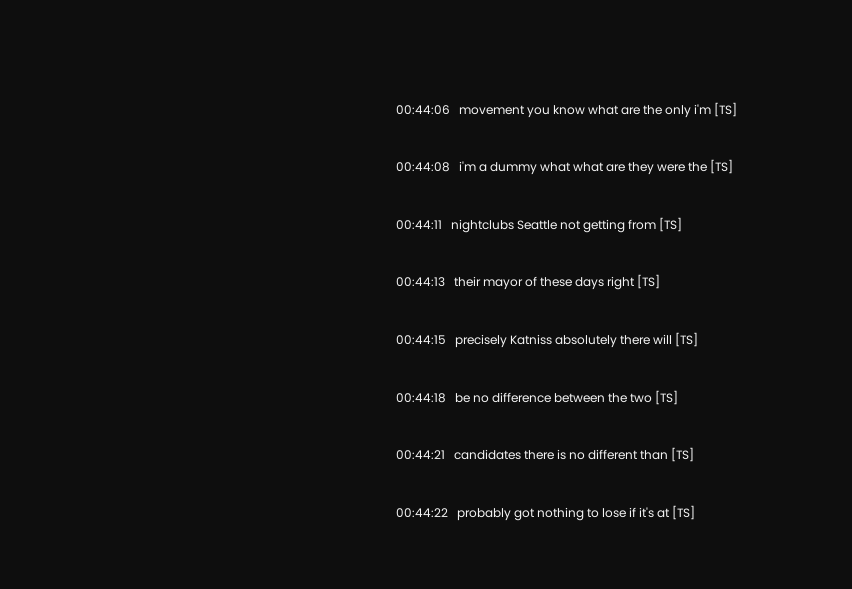00:44:06   movement you know what are the only i'm [TS]

00:44:08   i'm a dummy what what are they were the [TS]

00:44:11   nightclubs Seattle not getting from [TS]

00:44:13   their mayor of these days right [TS]

00:44:15   precisely Katniss absolutely there will [TS]

00:44:18   be no difference between the two [TS]

00:44:21   candidates there is no different than [TS]

00:44:22   probably got nothing to lose if it's at [TS]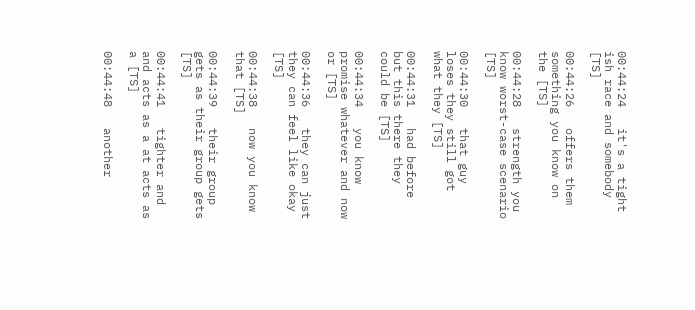00:44:24   it's a tight ish race and somebody [TS]

00:44:26   offers them something you know on the [TS]

00:44:28   strength you know worst-case scenario [TS]

00:44:30   that guy loses they still got what they [TS]

00:44:31   had before but this there they could be [TS]

00:44:34   you know promise whatever and now or [TS]

00:44:36   they can just they can feel like okay [TS]

00:44:38   now you know that [TS]

00:44:39   their group gets as their group gets [TS]

00:44:41   tighter and and acts as a at acts as a [TS]

00:44:48   another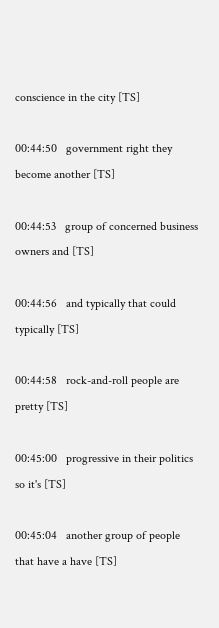conscience in the city [TS]

00:44:50   government right they become another [TS]

00:44:53   group of concerned business owners and [TS]

00:44:56   and typically that could typically [TS]

00:44:58   rock-and-roll people are pretty [TS]

00:45:00   progressive in their politics so it's [TS]

00:45:04   another group of people that have a have [TS]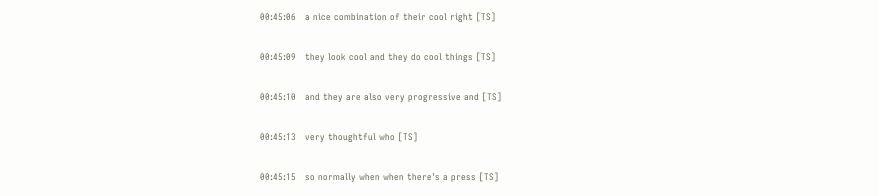00:45:06   a nice combination of their cool right [TS]

00:45:09   they look cool and they do cool things [TS]

00:45:10   and they are also very progressive and [TS]

00:45:13   very thoughtful who [TS]

00:45:15   so normally when when there's a press [TS]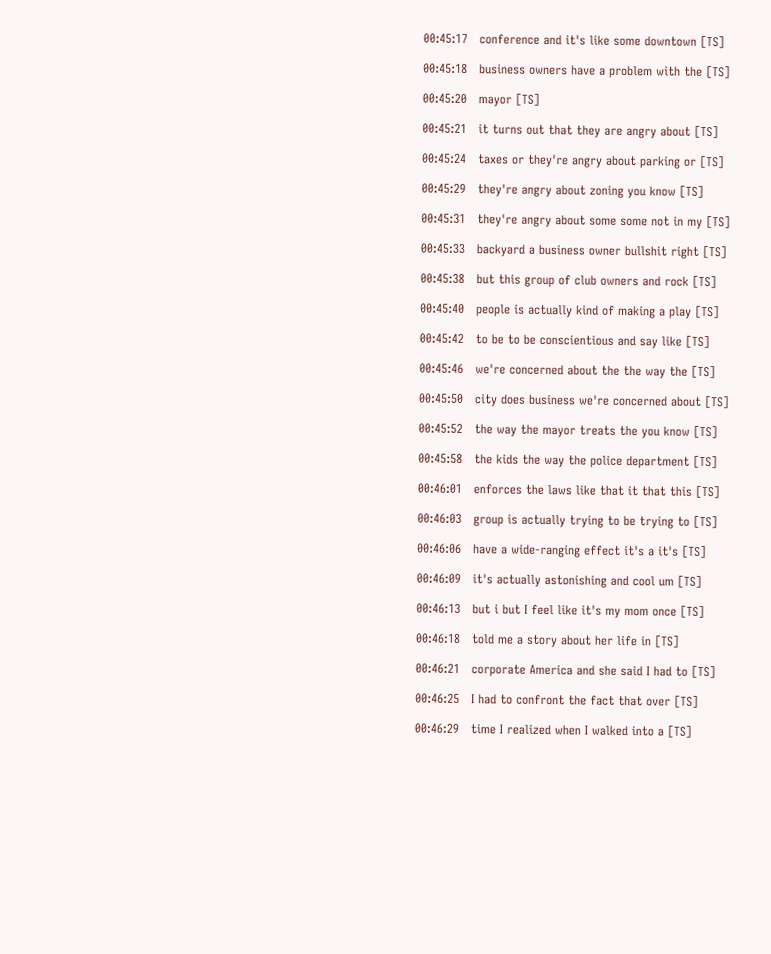00:45:17   conference and it's like some downtown [TS]

00:45:18   business owners have a problem with the [TS]

00:45:20   mayor [TS]

00:45:21   it turns out that they are angry about [TS]

00:45:24   taxes or they're angry about parking or [TS]

00:45:29   they're angry about zoning you know [TS]

00:45:31   they're angry about some some not in my [TS]

00:45:33   backyard a business owner bullshit right [TS]

00:45:38   but this group of club owners and rock [TS]

00:45:40   people is actually kind of making a play [TS]

00:45:42   to be to be conscientious and say like [TS]

00:45:46   we're concerned about the the way the [TS]

00:45:50   city does business we're concerned about [TS]

00:45:52   the way the mayor treats the you know [TS]

00:45:58   the kids the way the police department [TS]

00:46:01   enforces the laws like that it that this [TS]

00:46:03   group is actually trying to be trying to [TS]

00:46:06   have a wide-ranging effect it's a it's [TS]

00:46:09   it's actually astonishing and cool um [TS]

00:46:13   but i but I feel like it's my mom once [TS]

00:46:18   told me a story about her life in [TS]

00:46:21   corporate America and she said I had to [TS]

00:46:25   I had to confront the fact that over [TS]

00:46:29   time I realized when I walked into a [TS]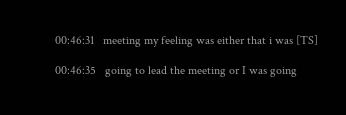00:46:31   meeting my feeling was either that i was [TS]

00:46:35   going to lead the meeting or I was going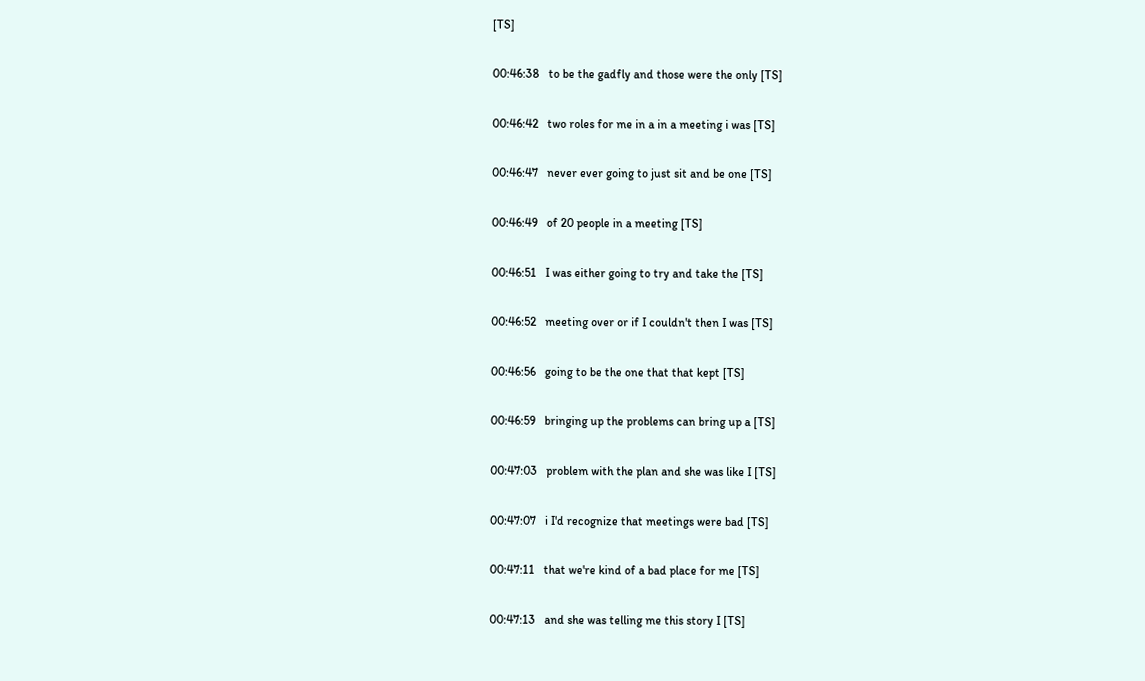[TS]

00:46:38   to be the gadfly and those were the only [TS]

00:46:42   two roles for me in a in a meeting i was [TS]

00:46:47   never ever going to just sit and be one [TS]

00:46:49   of 20 people in a meeting [TS]

00:46:51   I was either going to try and take the [TS]

00:46:52   meeting over or if I couldn't then I was [TS]

00:46:56   going to be the one that that kept [TS]

00:46:59   bringing up the problems can bring up a [TS]

00:47:03   problem with the plan and she was like I [TS]

00:47:07   i I'd recognize that meetings were bad [TS]

00:47:11   that we're kind of a bad place for me [TS]

00:47:13   and she was telling me this story I [TS]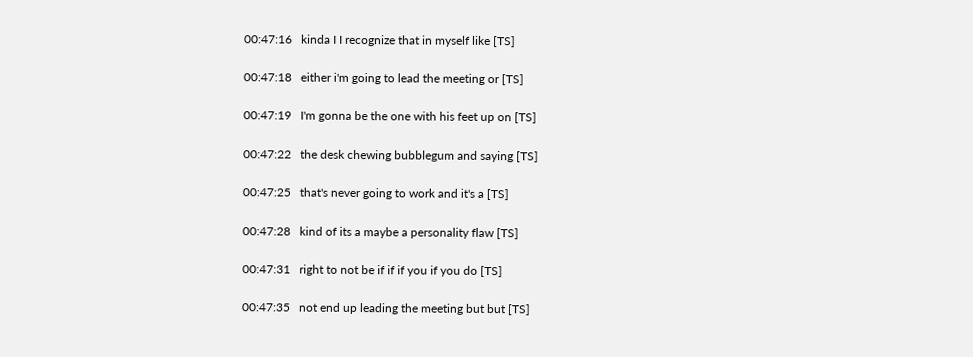00:47:16   kinda I I recognize that in myself like [TS]

00:47:18   either i'm going to lead the meeting or [TS]

00:47:19   I'm gonna be the one with his feet up on [TS]

00:47:22   the desk chewing bubblegum and saying [TS]

00:47:25   that's never going to work and it's a [TS]

00:47:28   kind of its a maybe a personality flaw [TS]

00:47:31   right to not be if if if you if you do [TS]

00:47:35   not end up leading the meeting but but [TS]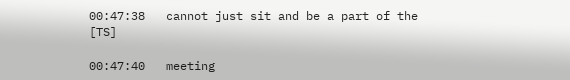00:47:38   cannot just sit and be a part of the [TS]

00:47:40   meeting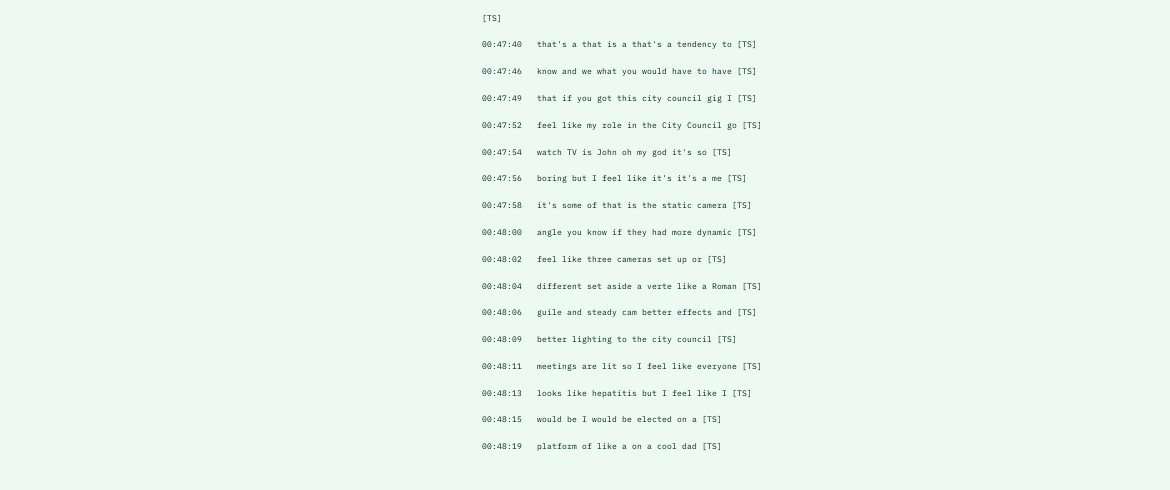[TS]

00:47:40   that's a that is a that's a tendency to [TS]

00:47:46   know and we what you would have to have [TS]

00:47:49   that if you got this city council gig I [TS]

00:47:52   feel like my role in the City Council go [TS]

00:47:54   watch TV is John oh my god it's so [TS]

00:47:56   boring but I feel like it's it's a me [TS]

00:47:58   it's some of that is the static camera [TS]

00:48:00   angle you know if they had more dynamic [TS]

00:48:02   feel like three cameras set up or [TS]

00:48:04   different set aside a verte like a Roman [TS]

00:48:06   guile and steady cam better effects and [TS]

00:48:09   better lighting to the city council [TS]

00:48:11   meetings are lit so I feel like everyone [TS]

00:48:13   looks like hepatitis but I feel like I [TS]

00:48:15   would be I would be elected on a [TS]

00:48:19   platform of like a on a cool dad [TS]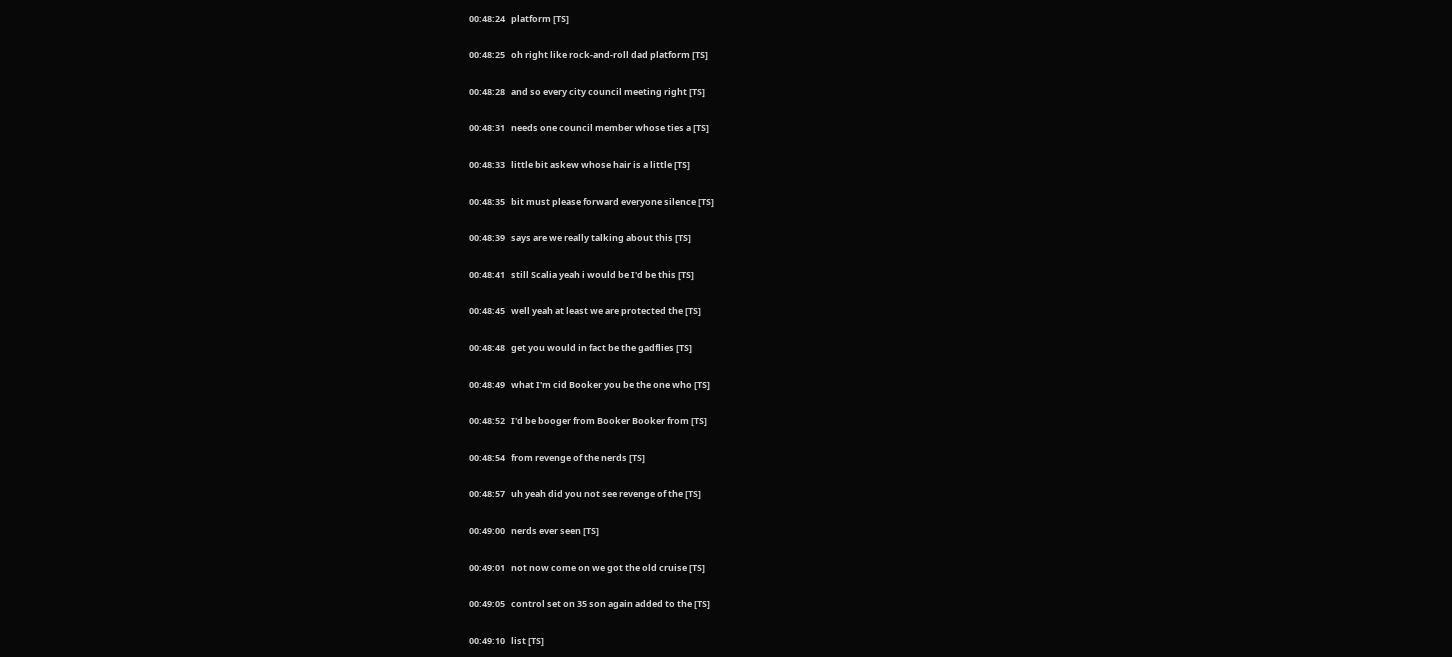00:48:24   platform [TS]

00:48:25   oh right like rock-and-roll dad platform [TS]

00:48:28   and so every city council meeting right [TS]

00:48:31   needs one council member whose ties a [TS]

00:48:33   little bit askew whose hair is a little [TS]

00:48:35   bit must please forward everyone silence [TS]

00:48:39   says are we really talking about this [TS]

00:48:41   still Scalia yeah i would be I'd be this [TS]

00:48:45   well yeah at least we are protected the [TS]

00:48:48   get you would in fact be the gadflies [TS]

00:48:49   what I'm cid Booker you be the one who [TS]

00:48:52   I'd be booger from Booker Booker from [TS]

00:48:54   from revenge of the nerds [TS]

00:48:57   uh yeah did you not see revenge of the [TS]

00:49:00   nerds ever seen [TS]

00:49:01   not now come on we got the old cruise [TS]

00:49:05   control set on 35 son again added to the [TS]

00:49:10   list [TS]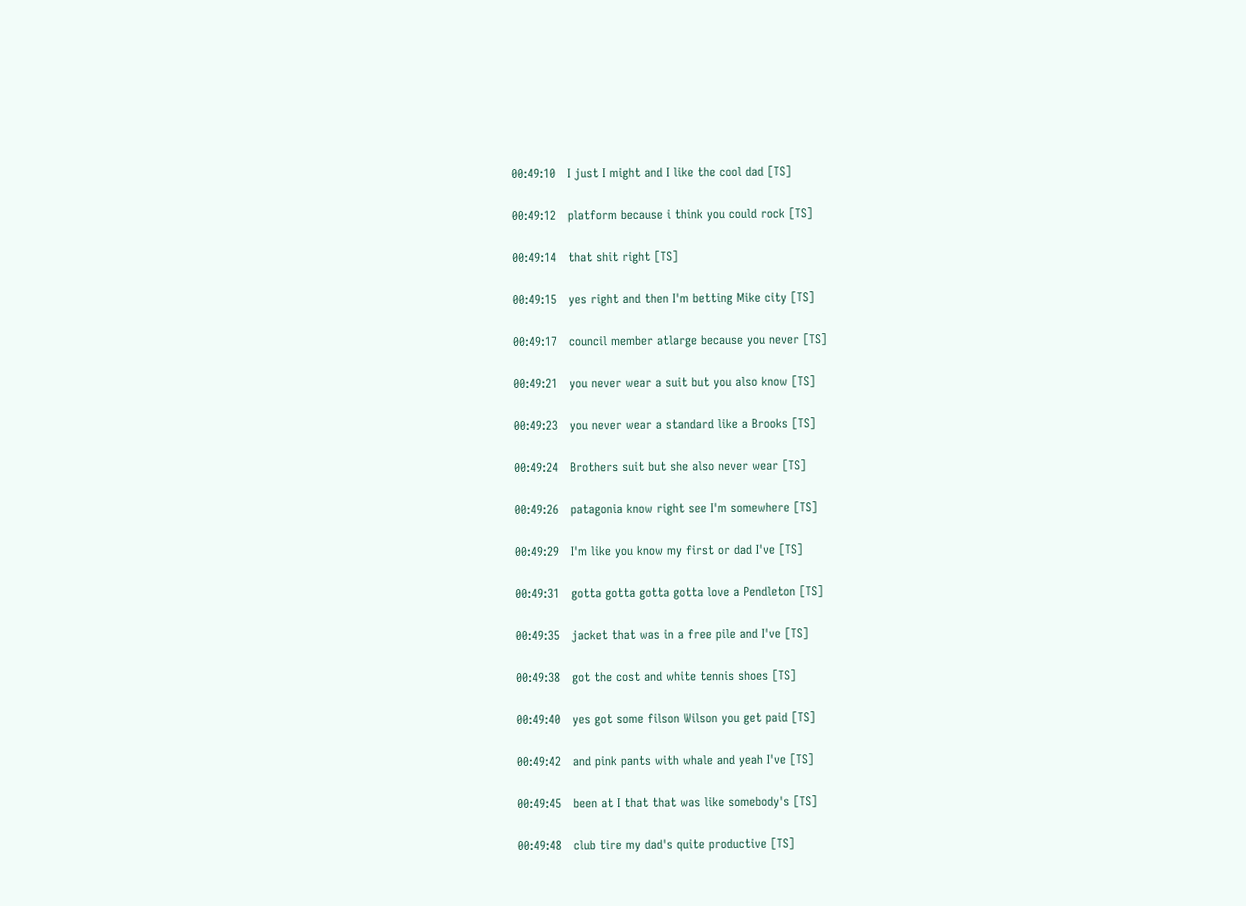00:49:10   I just I might and I like the cool dad [TS]

00:49:12   platform because i think you could rock [TS]

00:49:14   that shit right [TS]

00:49:15   yes right and then I'm betting Mike city [TS]

00:49:17   council member atlarge because you never [TS]

00:49:21   you never wear a suit but you also know [TS]

00:49:23   you never wear a standard like a Brooks [TS]

00:49:24   Brothers suit but she also never wear [TS]

00:49:26   patagonia know right see I'm somewhere [TS]

00:49:29   I'm like you know my first or dad I've [TS]

00:49:31   gotta gotta gotta gotta love a Pendleton [TS]

00:49:35   jacket that was in a free pile and I've [TS]

00:49:38   got the cost and white tennis shoes [TS]

00:49:40   yes got some filson Wilson you get paid [TS]

00:49:42   and pink pants with whale and yeah I've [TS]

00:49:45   been at I that that was like somebody's [TS]

00:49:48   club tire my dad's quite productive [TS]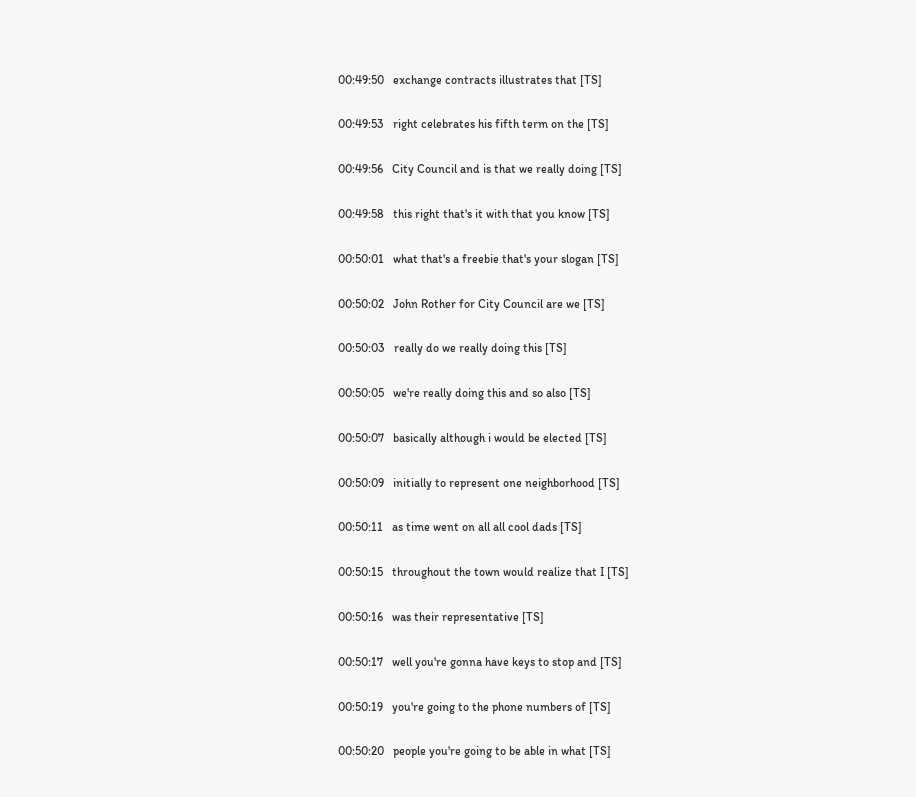00:49:50   exchange contracts illustrates that [TS]

00:49:53   right celebrates his fifth term on the [TS]

00:49:56   City Council and is that we really doing [TS]

00:49:58   this right that's it with that you know [TS]

00:50:01   what that's a freebie that's your slogan [TS]

00:50:02   John Rother for City Council are we [TS]

00:50:03   really do we really doing this [TS]

00:50:05   we're really doing this and so also [TS]

00:50:07   basically although i would be elected [TS]

00:50:09   initially to represent one neighborhood [TS]

00:50:11   as time went on all all cool dads [TS]

00:50:15   throughout the town would realize that I [TS]

00:50:16   was their representative [TS]

00:50:17   well you're gonna have keys to stop and [TS]

00:50:19   you're going to the phone numbers of [TS]

00:50:20   people you're going to be able in what [TS]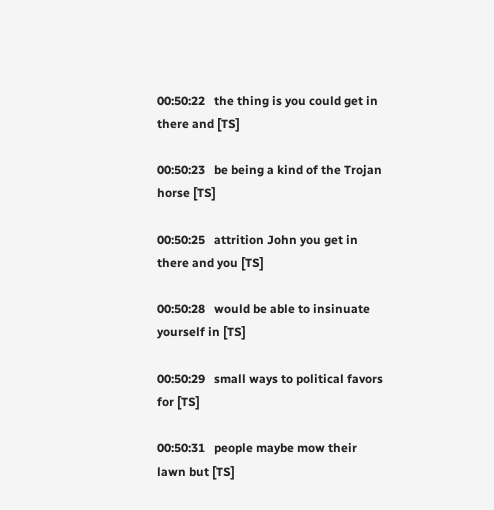00:50:22   the thing is you could get in there and [TS]

00:50:23   be being a kind of the Trojan horse [TS]

00:50:25   attrition John you get in there and you [TS]

00:50:28   would be able to insinuate yourself in [TS]

00:50:29   small ways to political favors for [TS]

00:50:31   people maybe mow their lawn but [TS]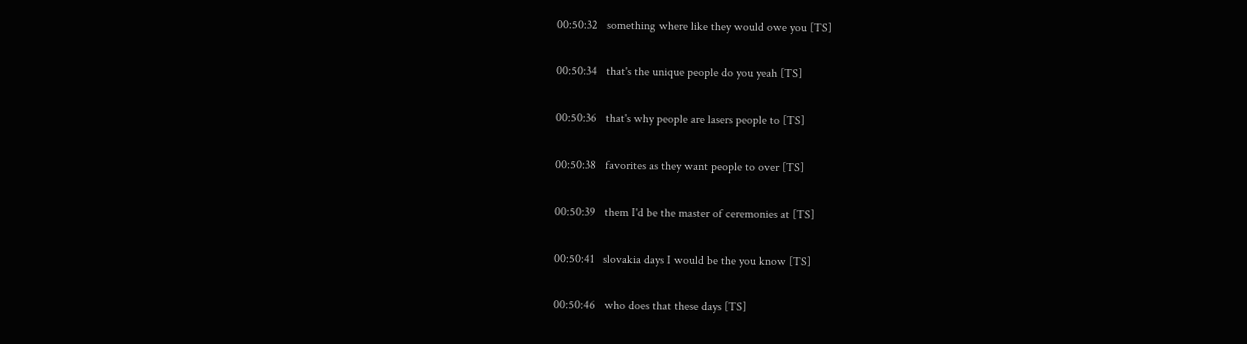00:50:32   something where like they would owe you [TS]

00:50:34   that's the unique people do you yeah [TS]

00:50:36   that's why people are lasers people to [TS]

00:50:38   favorites as they want people to over [TS]

00:50:39   them I'd be the master of ceremonies at [TS]

00:50:41   slovakia days I would be the you know [TS]

00:50:46   who does that these days [TS]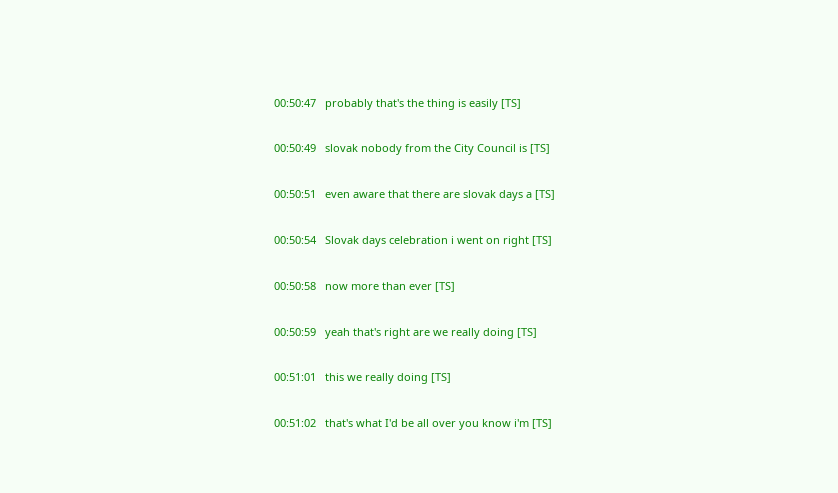00:50:47   probably that's the thing is easily [TS]

00:50:49   slovak nobody from the City Council is [TS]

00:50:51   even aware that there are slovak days a [TS]

00:50:54   Slovak days celebration i went on right [TS]

00:50:58   now more than ever [TS]

00:50:59   yeah that's right are we really doing [TS]

00:51:01   this we really doing [TS]

00:51:02   that's what I'd be all over you know i'm [TS]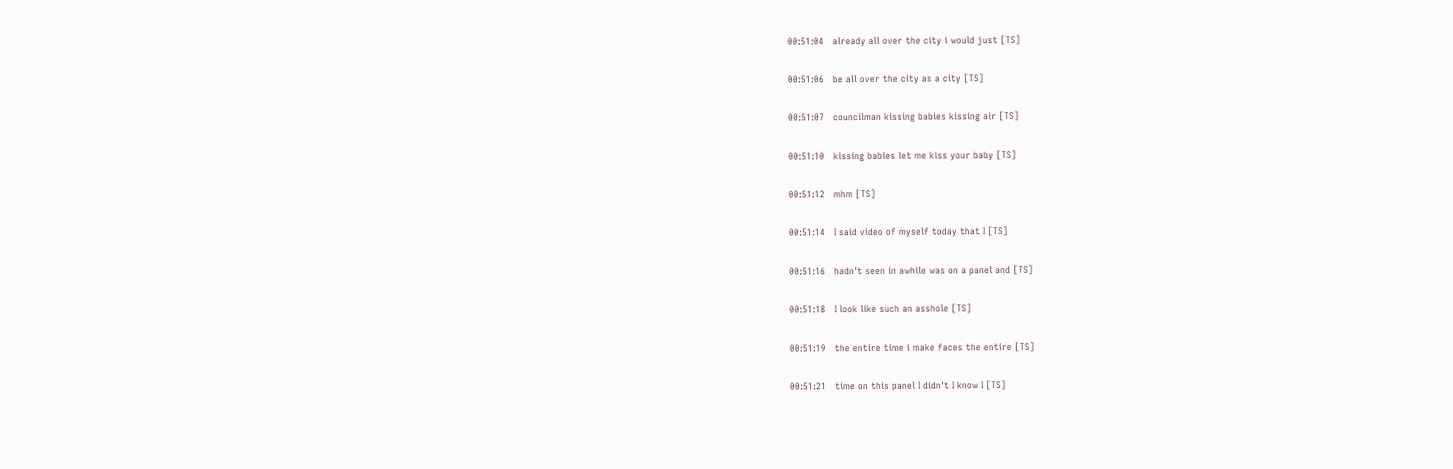00:51:04   already all over the city i would just [TS]

00:51:06   be all over the city as a city [TS]

00:51:07   councilman kissing babies kissing air [TS]

00:51:10   kissing babies let me kiss your baby [TS]

00:51:12   mhm [TS]

00:51:14   I said video of myself today that I [TS]

00:51:16   hadn't seen in awhile was on a panel and [TS]

00:51:18   I look like such an asshole [TS]

00:51:19   the entire time i make faces the entire [TS]

00:51:21   time on this panel I didn't I know I [TS]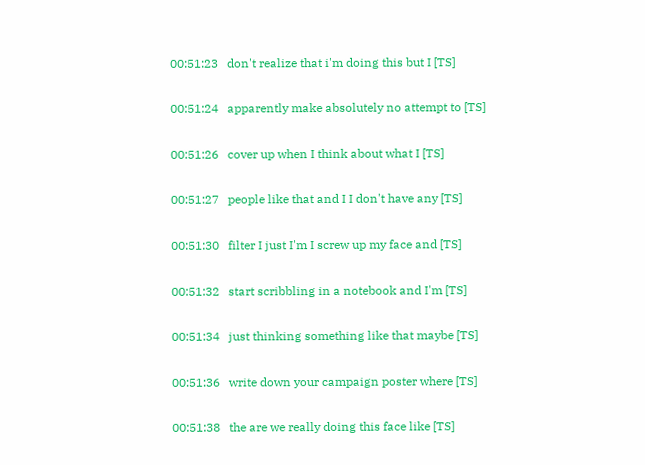00:51:23   don't realize that i'm doing this but I [TS]

00:51:24   apparently make absolutely no attempt to [TS]

00:51:26   cover up when I think about what I [TS]

00:51:27   people like that and I I don't have any [TS]

00:51:30   filter I just I'm I screw up my face and [TS]

00:51:32   start scribbling in a notebook and I'm [TS]

00:51:34   just thinking something like that maybe [TS]

00:51:36   write down your campaign poster where [TS]

00:51:38   the are we really doing this face like [TS]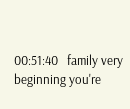00:51:40   family very beginning you're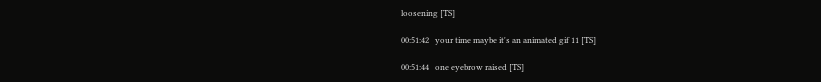loosening [TS]

00:51:42   your time maybe it's an animated gif 11 [TS]

00:51:44   one eyebrow raised [TS]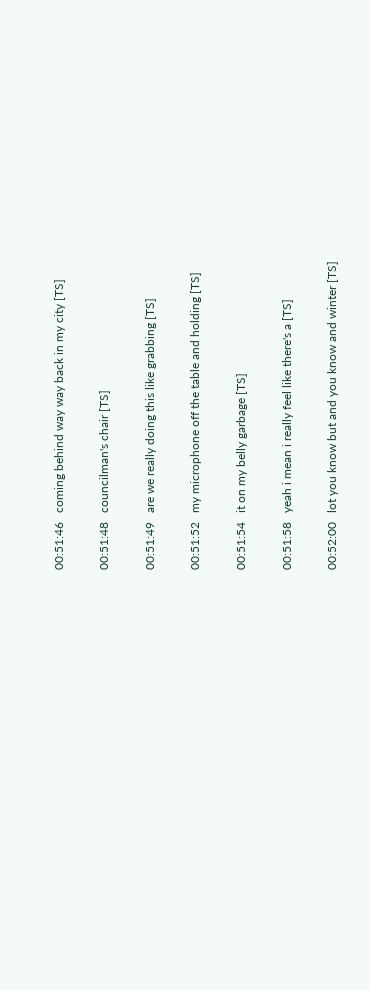00:51:46   coming behind way way back in my city [TS]

00:51:48   councilman's chair [TS]

00:51:49   are we really doing this like grabbing [TS]

00:51:52   my microphone off the table and holding [TS]

00:51:54   it on my belly garbage [TS]

00:51:58   yeah i mean i really feel like there's a [TS]

00:52:00   lot you know but and you know and winter [TS]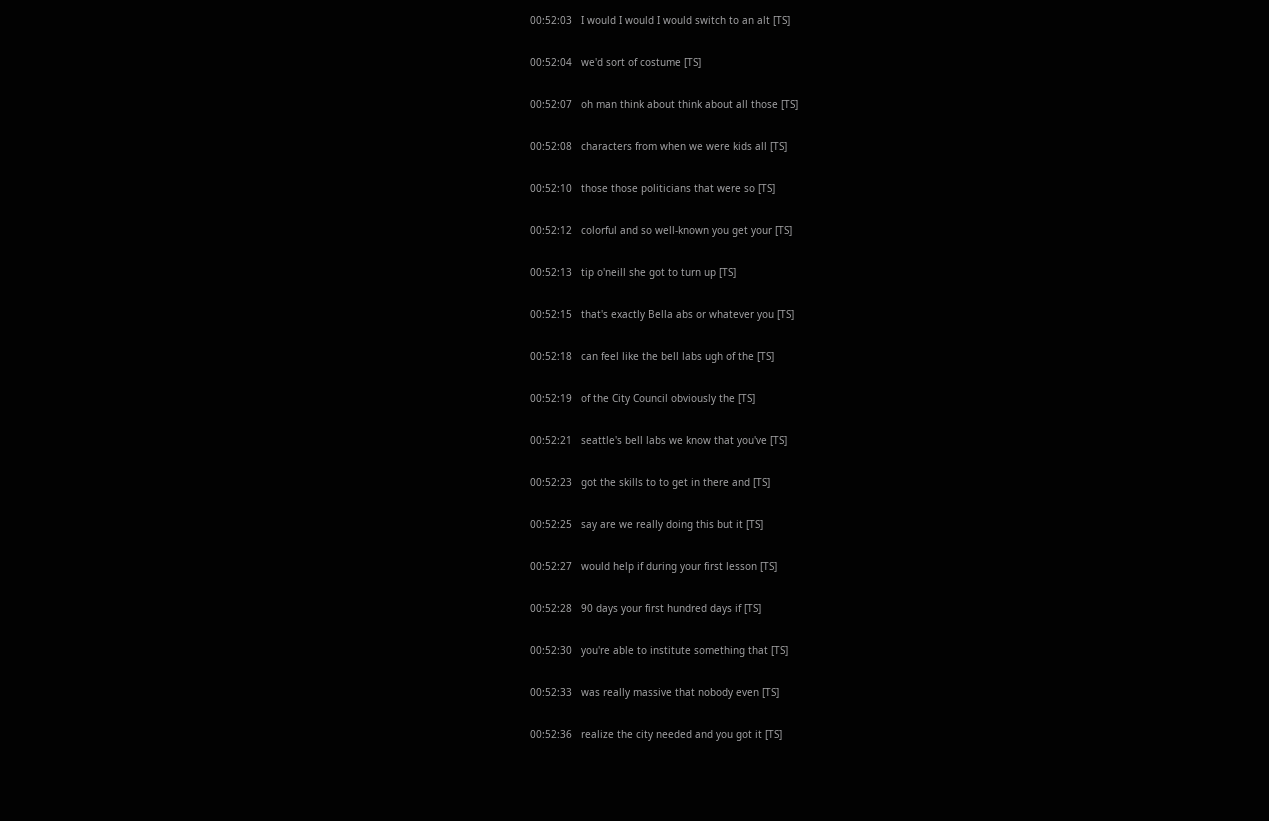00:52:03   I would I would I would switch to an alt [TS]

00:52:04   we'd sort of costume [TS]

00:52:07   oh man think about think about all those [TS]

00:52:08   characters from when we were kids all [TS]

00:52:10   those those politicians that were so [TS]

00:52:12   colorful and so well-known you get your [TS]

00:52:13   tip o'neill she got to turn up [TS]

00:52:15   that's exactly Bella abs or whatever you [TS]

00:52:18   can feel like the bell labs ugh of the [TS]

00:52:19   of the City Council obviously the [TS]

00:52:21   seattle's bell labs we know that you've [TS]

00:52:23   got the skills to to get in there and [TS]

00:52:25   say are we really doing this but it [TS]

00:52:27   would help if during your first lesson [TS]

00:52:28   90 days your first hundred days if [TS]

00:52:30   you're able to institute something that [TS]

00:52:33   was really massive that nobody even [TS]

00:52:36   realize the city needed and you got it [TS]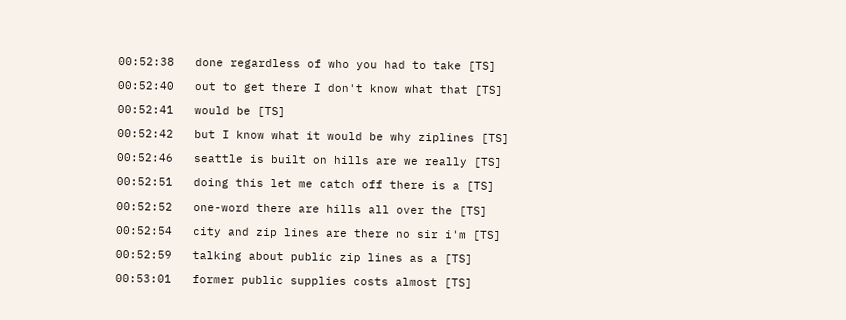00:52:38   done regardless of who you had to take [TS]

00:52:40   out to get there I don't know what that [TS]

00:52:41   would be [TS]

00:52:42   but I know what it would be why ziplines [TS]

00:52:46   seattle is built on hills are we really [TS]

00:52:51   doing this let me catch off there is a [TS]

00:52:52   one-word there are hills all over the [TS]

00:52:54   city and zip lines are there no sir i'm [TS]

00:52:59   talking about public zip lines as a [TS]

00:53:01   former public supplies costs almost [TS]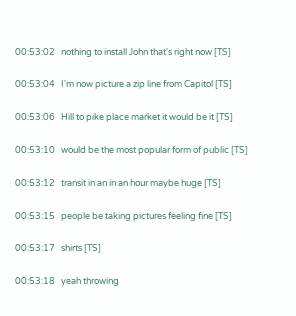00:53:02   nothing to install John that's right now [TS]

00:53:04   I'm now picture a zip line from Capitol [TS]

00:53:06   Hill to pike place market it would be it [TS]

00:53:10   would be the most popular form of public [TS]

00:53:12   transit in an in an hour maybe huge [TS]

00:53:15   people be taking pictures feeling fine [TS]

00:53:17   shirts [TS]

00:53:18   yeah throwing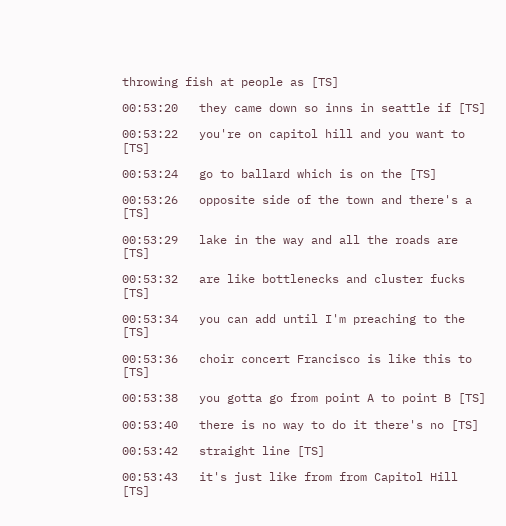throwing fish at people as [TS]

00:53:20   they came down so inns in seattle if [TS]

00:53:22   you're on capitol hill and you want to [TS]

00:53:24   go to ballard which is on the [TS]

00:53:26   opposite side of the town and there's a [TS]

00:53:29   lake in the way and all the roads are [TS]

00:53:32   are like bottlenecks and cluster fucks [TS]

00:53:34   you can add until I'm preaching to the [TS]

00:53:36   choir concert Francisco is like this to [TS]

00:53:38   you gotta go from point A to point B [TS]

00:53:40   there is no way to do it there's no [TS]

00:53:42   straight line [TS]

00:53:43   it's just like from from Capitol Hill [TS]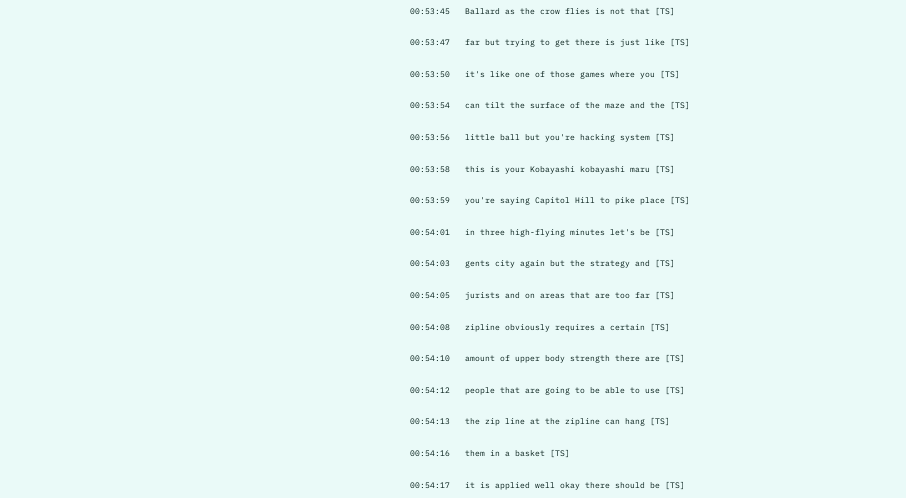00:53:45   Ballard as the crow flies is not that [TS]

00:53:47   far but trying to get there is just like [TS]

00:53:50   it's like one of those games where you [TS]

00:53:54   can tilt the surface of the maze and the [TS]

00:53:56   little ball but you're hacking system [TS]

00:53:58   this is your Kobayashi kobayashi maru [TS]

00:53:59   you're saying Capitol Hill to pike place [TS]

00:54:01   in three high-flying minutes let's be [TS]

00:54:03   gents city again but the strategy and [TS]

00:54:05   jurists and on areas that are too far [TS]

00:54:08   zipline obviously requires a certain [TS]

00:54:10   amount of upper body strength there are [TS]

00:54:12   people that are going to be able to use [TS]

00:54:13   the zip line at the zipline can hang [TS]

00:54:16   them in a basket [TS]

00:54:17   it is applied well okay there should be [TS]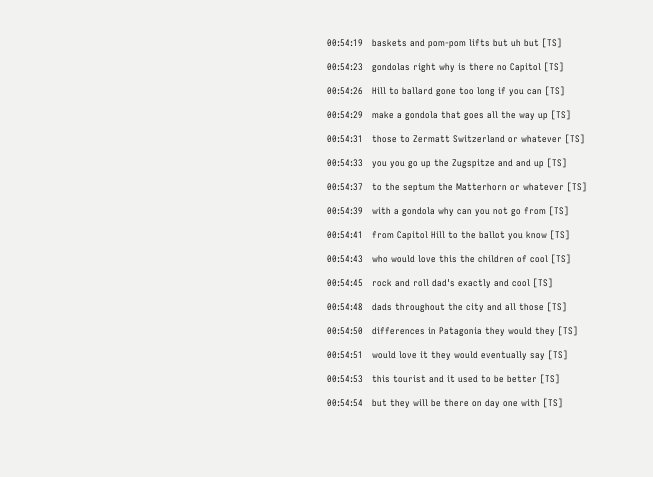00:54:19   baskets and pom-pom lifts but uh but [TS]

00:54:23   gondolas right why is there no Capitol [TS]

00:54:26   Hill to ballard gone too long if you can [TS]

00:54:29   make a gondola that goes all the way up [TS]

00:54:31   those to Zermatt Switzerland or whatever [TS]

00:54:33   you you go up the Zugspitze and and up [TS]

00:54:37   to the septum the Matterhorn or whatever [TS]

00:54:39   with a gondola why can you not go from [TS]

00:54:41   from Capitol Hill to the ballot you know [TS]

00:54:43   who would love this the children of cool [TS]

00:54:45   rock and roll dad's exactly and cool [TS]

00:54:48   dads throughout the city and all those [TS]

00:54:50   differences in Patagonia they would they [TS]

00:54:51   would love it they would eventually say [TS]

00:54:53   this tourist and it used to be better [TS]

00:54:54   but they will be there on day one with [TS]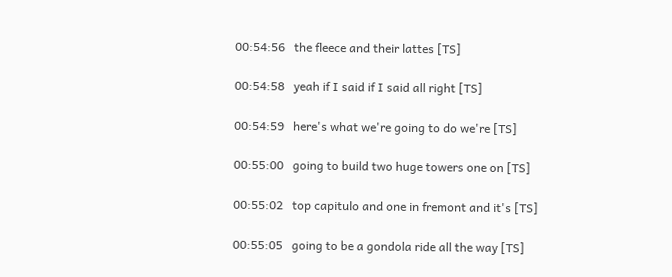00:54:56   the fleece and their lattes [TS]

00:54:58   yeah if I said if I said all right [TS]

00:54:59   here's what we're going to do we're [TS]

00:55:00   going to build two huge towers one on [TS]

00:55:02   top capitulo and one in fremont and it's [TS]

00:55:05   going to be a gondola ride all the way [TS]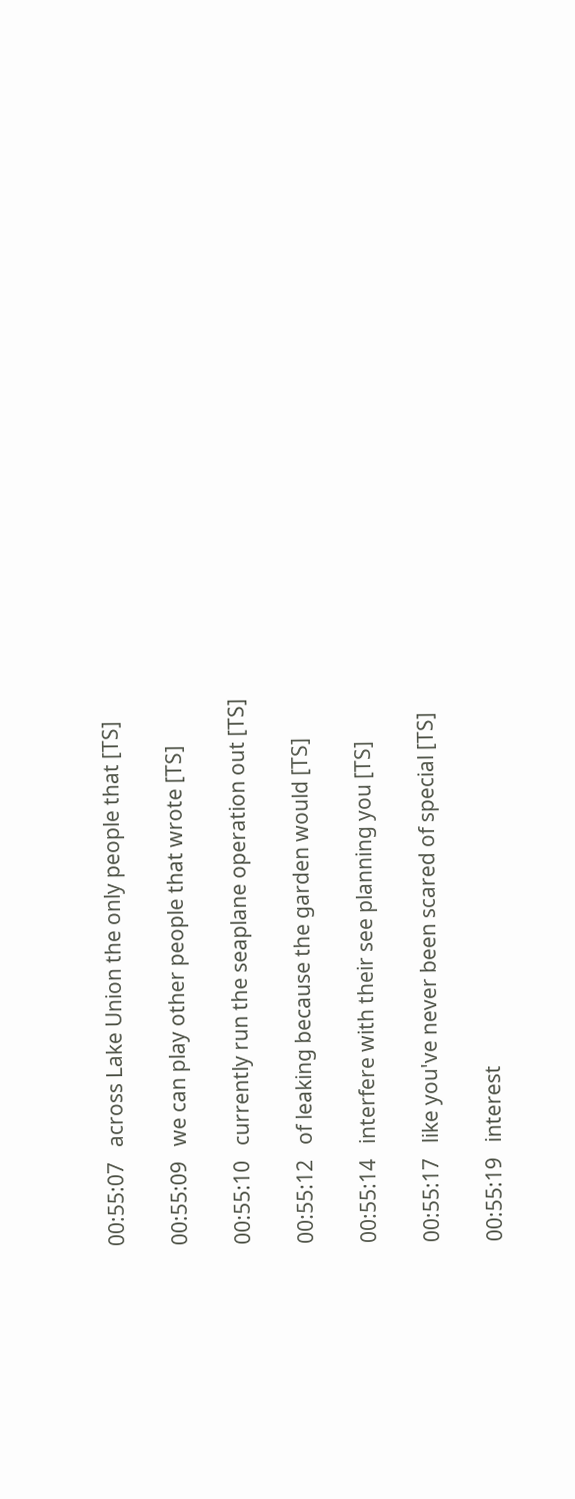00:55:07   across Lake Union the only people that [TS]

00:55:09   we can play other people that wrote [TS]

00:55:10   currently run the seaplane operation out [TS]

00:55:12   of leaking because the garden would [TS]

00:55:14   interfere with their see planning you [TS]

00:55:17   like you've never been scared of special [TS]

00:55:19   interest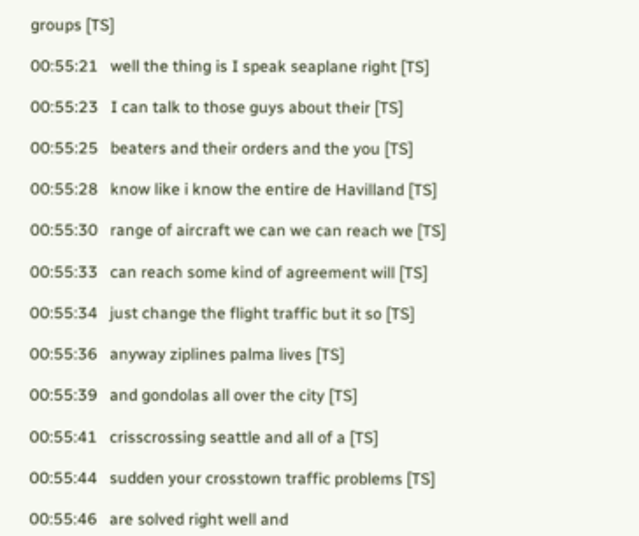groups [TS]

00:55:21   well the thing is I speak seaplane right [TS]

00:55:23   I can talk to those guys about their [TS]

00:55:25   beaters and their orders and the you [TS]

00:55:28   know like i know the entire de Havilland [TS]

00:55:30   range of aircraft we can we can reach we [TS]

00:55:33   can reach some kind of agreement will [TS]

00:55:34   just change the flight traffic but it so [TS]

00:55:36   anyway ziplines palma lives [TS]

00:55:39   and gondolas all over the city [TS]

00:55:41   crisscrossing seattle and all of a [TS]

00:55:44   sudden your crosstown traffic problems [TS]

00:55:46   are solved right well and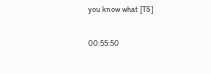you know what [TS]

00:55:50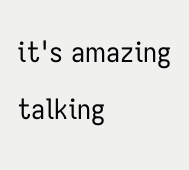it's amazing talking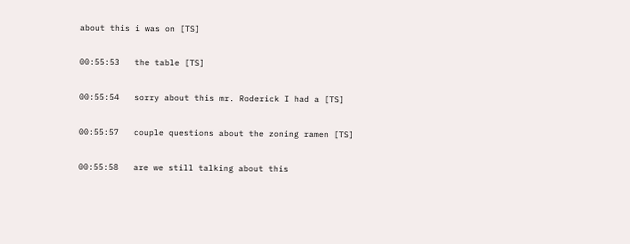about this i was on [TS]

00:55:53   the table [TS]

00:55:54   sorry about this mr. Roderick I had a [TS]

00:55:57   couple questions about the zoning ramen [TS]

00:55:58   are we still talking about this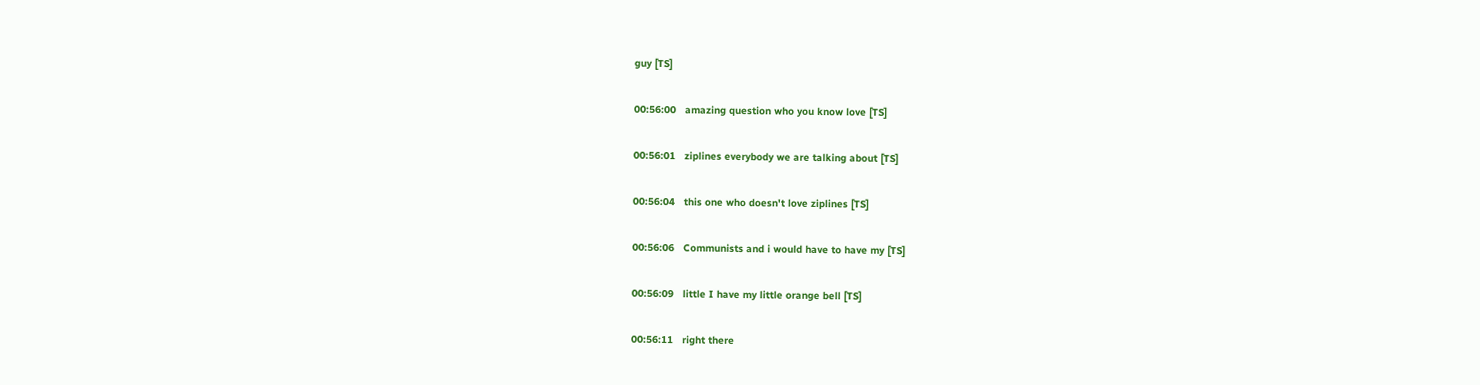guy [TS]

00:56:00   amazing question who you know love [TS]

00:56:01   ziplines everybody we are talking about [TS]

00:56:04   this one who doesn't love ziplines [TS]

00:56:06   Communists and i would have to have my [TS]

00:56:09   little I have my little orange bell [TS]

00:56:11   right there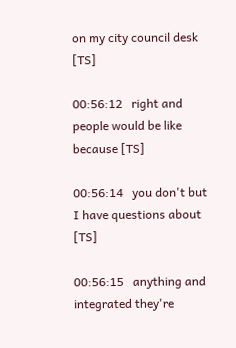on my city council desk [TS]

00:56:12   right and people would be like because [TS]

00:56:14   you don't but I have questions about [TS]

00:56:15   anything and integrated they're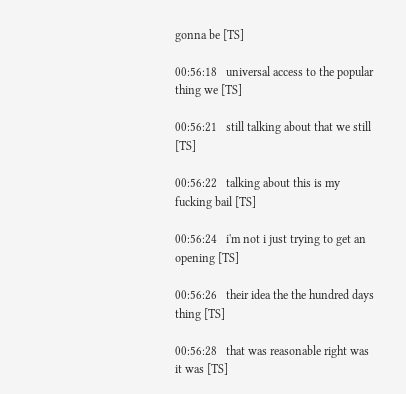gonna be [TS]

00:56:18   universal access to the popular thing we [TS]

00:56:21   still talking about that we still [TS]

00:56:22   talking about this is my fucking bail [TS]

00:56:24   i'm not i just trying to get an opening [TS]

00:56:26   their idea the the hundred days thing [TS]

00:56:28   that was reasonable right was it was [TS]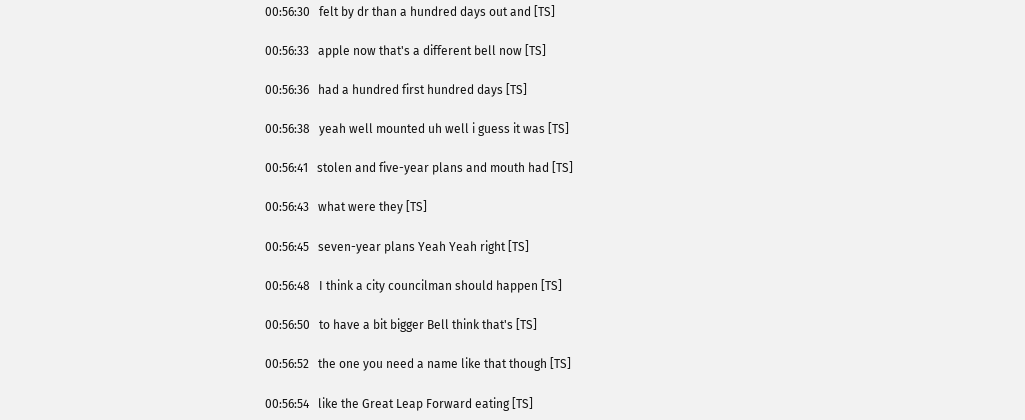00:56:30   felt by dr than a hundred days out and [TS]

00:56:33   apple now that's a different bell now [TS]

00:56:36   had a hundred first hundred days [TS]

00:56:38   yeah well mounted uh well i guess it was [TS]

00:56:41   stolen and five-year plans and mouth had [TS]

00:56:43   what were they [TS]

00:56:45   seven-year plans Yeah Yeah right [TS]

00:56:48   I think a city councilman should happen [TS]

00:56:50   to have a bit bigger Bell think that's [TS]

00:56:52   the one you need a name like that though [TS]

00:56:54   like the Great Leap Forward eating [TS]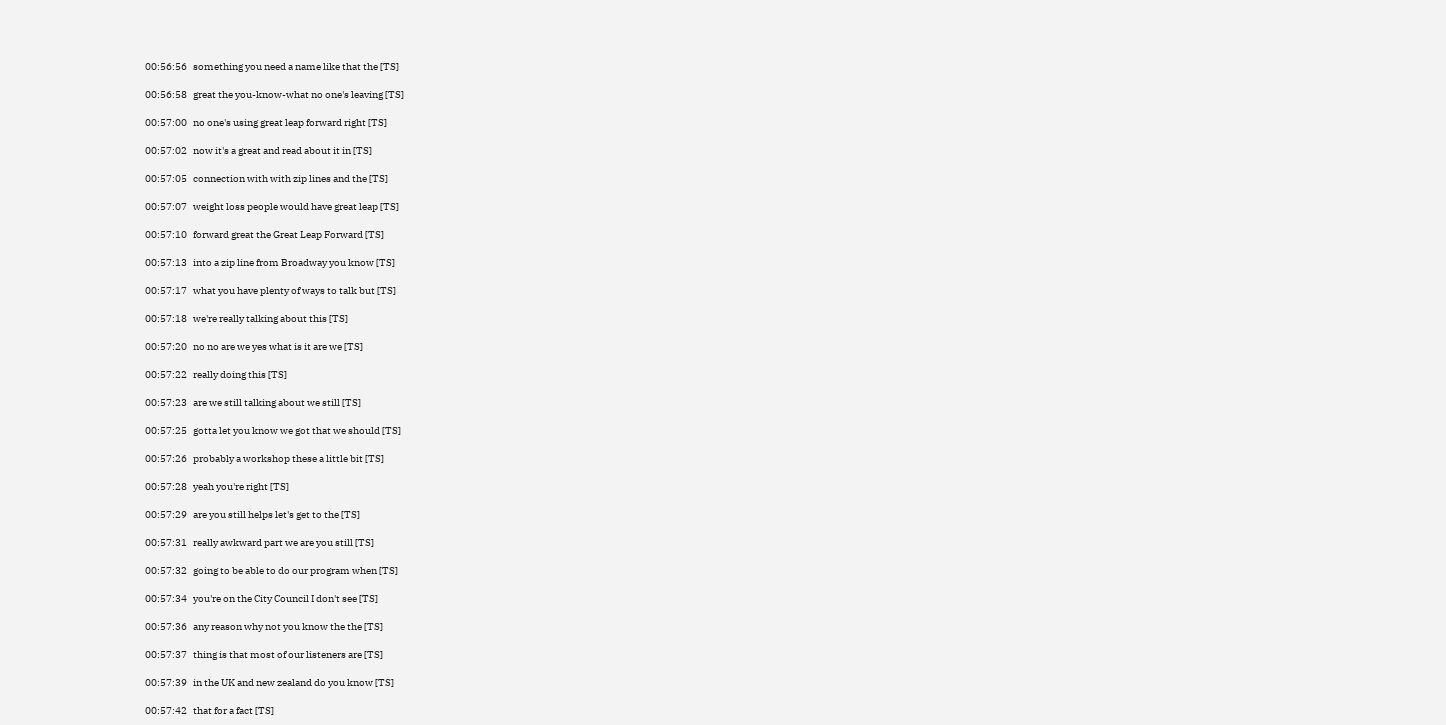00:56:56   something you need a name like that the [TS]

00:56:58   great the you-know-what no one's leaving [TS]

00:57:00   no one's using great leap forward right [TS]

00:57:02   now it's a great and read about it in [TS]

00:57:05   connection with with zip lines and the [TS]

00:57:07   weight loss people would have great leap [TS]

00:57:10   forward great the Great Leap Forward [TS]

00:57:13   into a zip line from Broadway you know [TS]

00:57:17   what you have plenty of ways to talk but [TS]

00:57:18   we're really talking about this [TS]

00:57:20   no no are we yes what is it are we [TS]

00:57:22   really doing this [TS]

00:57:23   are we still talking about we still [TS]

00:57:25   gotta let you know we got that we should [TS]

00:57:26   probably a workshop these a little bit [TS]

00:57:28   yeah you're right [TS]

00:57:29   are you still helps let's get to the [TS]

00:57:31   really awkward part we are you still [TS]

00:57:32   going to be able to do our program when [TS]

00:57:34   you're on the City Council I don't see [TS]

00:57:36   any reason why not you know the the [TS]

00:57:37   thing is that most of our listeners are [TS]

00:57:39   in the UK and new zealand do you know [TS]

00:57:42   that for a fact [TS]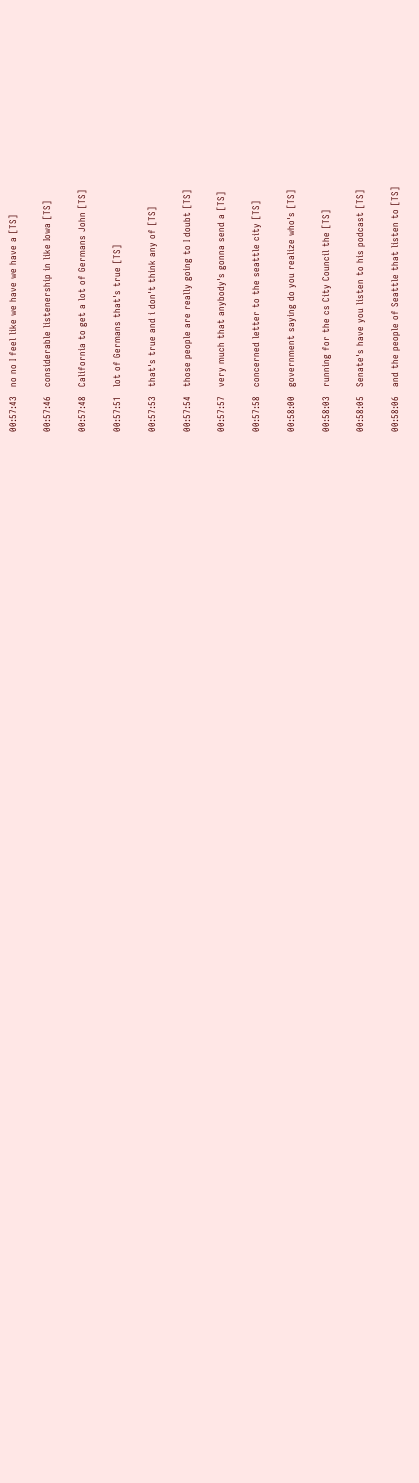00:57:43   no no I feel like we have we have a [TS]

00:57:46   considerable listenership in like Iowa [TS]

00:57:48   California to get a lot of Germans John [TS]

00:57:51   lot of Germans that's true [TS]

00:57:53   that's true and i don't think any of [TS]

00:57:54   those people are really going to I doubt [TS]

00:57:57   very much that anybody's gonna send a [TS]

00:57:58   concerned letter to the seattle city [TS]

00:58:00   government saying do you realize who's [TS]

00:58:03   running for the cs City Council the [TS]

00:58:05   Senate's have you listen to his podcast [TS]

00:58:06   and the people of Seattle that listen to [TS]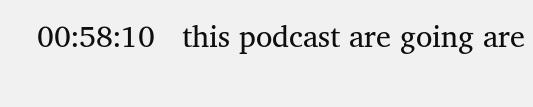00:58:10   this podcast are going are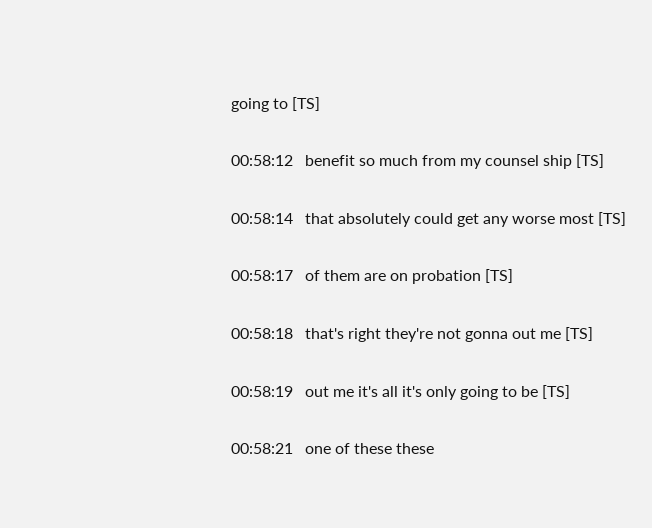going to [TS]

00:58:12   benefit so much from my counsel ship [TS]

00:58:14   that absolutely could get any worse most [TS]

00:58:17   of them are on probation [TS]

00:58:18   that's right they're not gonna out me [TS]

00:58:19   out me it's all it's only going to be [TS]

00:58:21   one of these these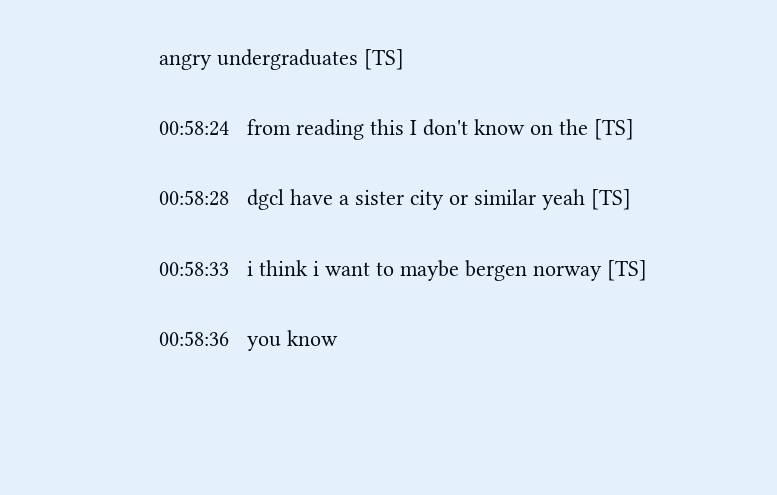angry undergraduates [TS]

00:58:24   from reading this I don't know on the [TS]

00:58:28   dgcl have a sister city or similar yeah [TS]

00:58:33   i think i want to maybe bergen norway [TS]

00:58:36   you know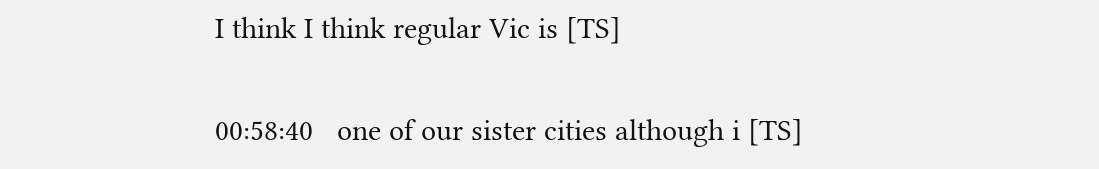I think I think regular Vic is [TS]

00:58:40   one of our sister cities although i [TS]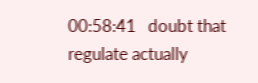00:58:41   doubt that regulate actually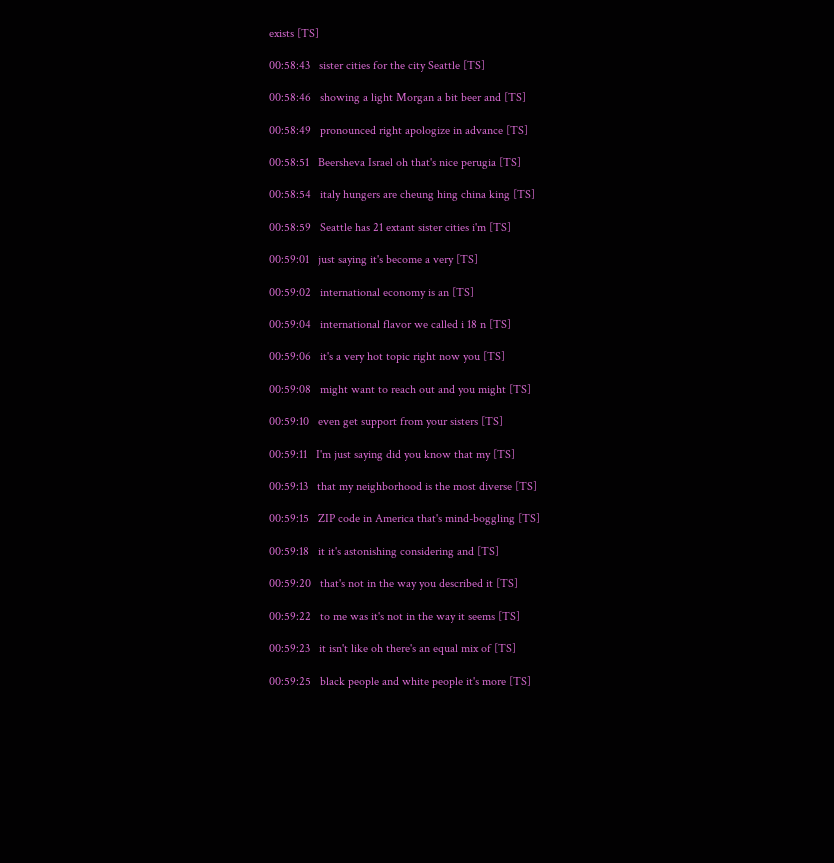exists [TS]

00:58:43   sister cities for the city Seattle [TS]

00:58:46   showing a light Morgan a bit beer and [TS]

00:58:49   pronounced right apologize in advance [TS]

00:58:51   Beersheva Israel oh that's nice perugia [TS]

00:58:54   italy hungers are cheung hing china king [TS]

00:58:59   Seattle has 21 extant sister cities i'm [TS]

00:59:01   just saying it's become a very [TS]

00:59:02   international economy is an [TS]

00:59:04   international flavor we called i 18 n [TS]

00:59:06   it's a very hot topic right now you [TS]

00:59:08   might want to reach out and you might [TS]

00:59:10   even get support from your sisters [TS]

00:59:11   I'm just saying did you know that my [TS]

00:59:13   that my neighborhood is the most diverse [TS]

00:59:15   ZIP code in America that's mind-boggling [TS]

00:59:18   it it's astonishing considering and [TS]

00:59:20   that's not in the way you described it [TS]

00:59:22   to me was it's not in the way it seems [TS]

00:59:23   it isn't like oh there's an equal mix of [TS]

00:59:25   black people and white people it's more [TS]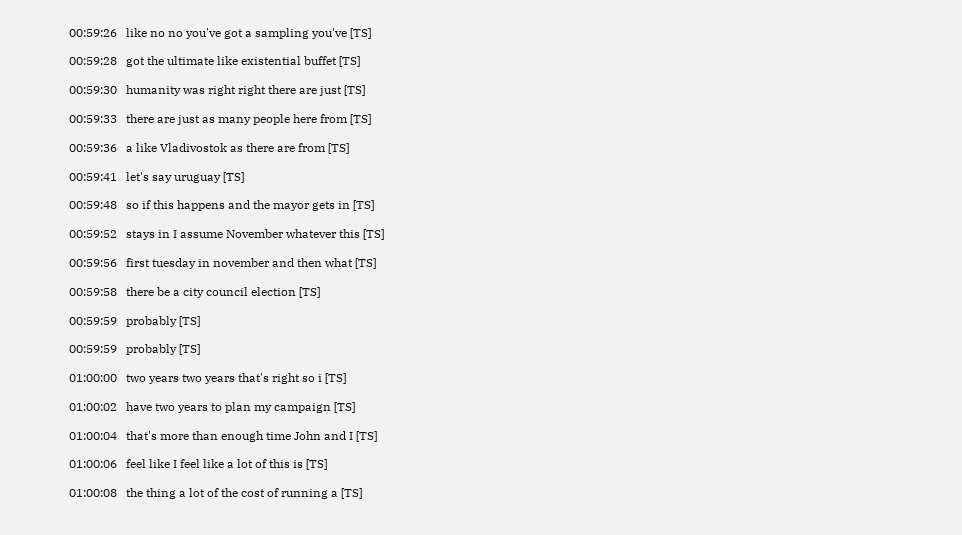00:59:26   like no no you've got a sampling you've [TS]

00:59:28   got the ultimate like existential buffet [TS]

00:59:30   humanity was right right there are just [TS]

00:59:33   there are just as many people here from [TS]

00:59:36   a like Vladivostok as there are from [TS]

00:59:41   let's say uruguay [TS]

00:59:48   so if this happens and the mayor gets in [TS]

00:59:52   stays in I assume November whatever this [TS]

00:59:56   first tuesday in november and then what [TS]

00:59:58   there be a city council election [TS]

00:59:59   probably [TS]

00:59:59   probably [TS]

01:00:00   two years two years that's right so i [TS]

01:00:02   have two years to plan my campaign [TS]

01:00:04   that's more than enough time John and I [TS]

01:00:06   feel like I feel like a lot of this is [TS]

01:00:08   the thing a lot of the cost of running a [TS]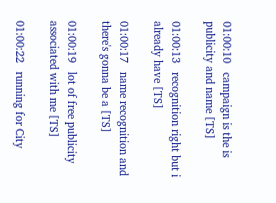01:00:10   campaign is the is publicity and name [TS]

01:00:13   recognition right but i already have [TS]

01:00:17   name recognition and there's gonna be a [TS]

01:00:19   lot of free publicity associated with me [TS]

01:00:22   running for City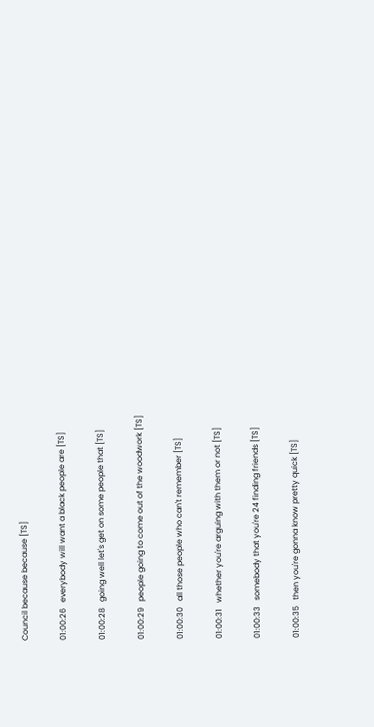Council because because [TS]

01:00:26   everybody will want a black people are [TS]

01:00:28   going well let's get on some people that [TS]

01:00:29   people going to come out of the woodwork [TS]

01:00:30   all those people who can't remember [TS]

01:00:31   whether you're arguing with them or not [TS]

01:00:33   somebody that you're 24 finding friends [TS]

01:00:35   then you're gonna know pretty quick [TS]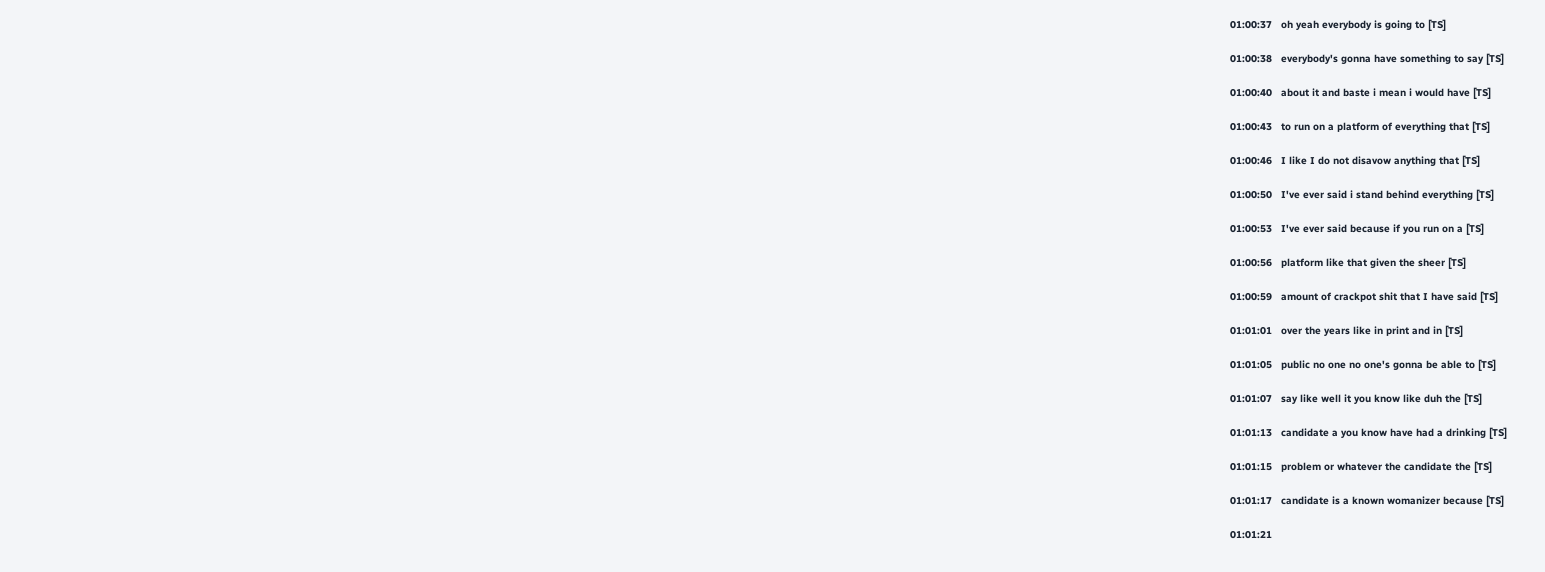01:00:37   oh yeah everybody is going to [TS]

01:00:38   everybody's gonna have something to say [TS]

01:00:40   about it and baste i mean i would have [TS]

01:00:43   to run on a platform of everything that [TS]

01:00:46   I like I do not disavow anything that [TS]

01:00:50   I've ever said i stand behind everything [TS]

01:00:53   I've ever said because if you run on a [TS]

01:00:56   platform like that given the sheer [TS]

01:00:59   amount of crackpot shit that I have said [TS]

01:01:01   over the years like in print and in [TS]

01:01:05   public no one no one's gonna be able to [TS]

01:01:07   say like well it you know like duh the [TS]

01:01:13   candidate a you know have had a drinking [TS]

01:01:15   problem or whatever the candidate the [TS]

01:01:17   candidate is a known womanizer because [TS]

01:01:21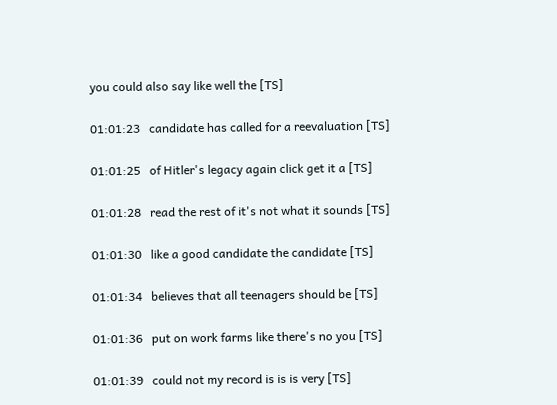you could also say like well the [TS]

01:01:23   candidate has called for a reevaluation [TS]

01:01:25   of Hitler's legacy again click get it a [TS]

01:01:28   read the rest of it's not what it sounds [TS]

01:01:30   like a good candidate the candidate [TS]

01:01:34   believes that all teenagers should be [TS]

01:01:36   put on work farms like there's no you [TS]

01:01:39   could not my record is is is very [TS]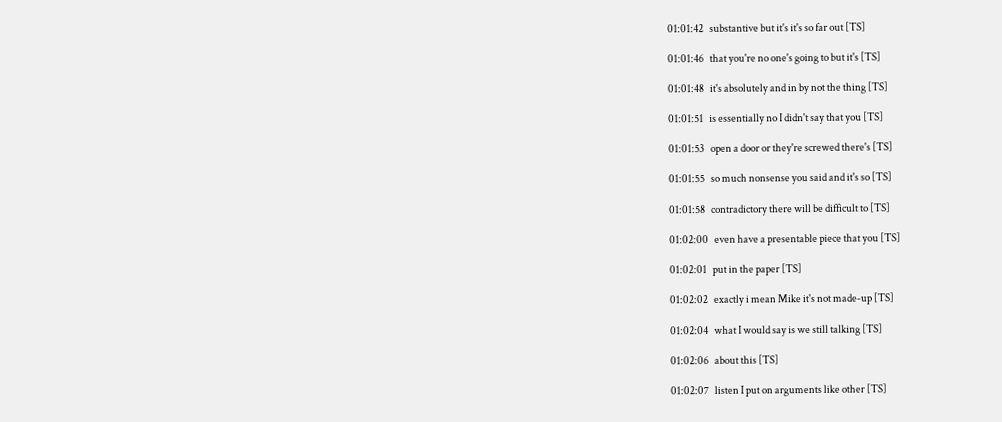01:01:42   substantive but it's it's so far out [TS]

01:01:46   that you're no one's going to but it's [TS]

01:01:48   it's absolutely and in by not the thing [TS]

01:01:51   is essentially no I didn't say that you [TS]

01:01:53   open a door or they're screwed there's [TS]

01:01:55   so much nonsense you said and it's so [TS]

01:01:58   contradictory there will be difficult to [TS]

01:02:00   even have a presentable piece that you [TS]

01:02:01   put in the paper [TS]

01:02:02   exactly i mean Mike it's not made-up [TS]

01:02:04   what I would say is we still talking [TS]

01:02:06   about this [TS]

01:02:07   listen I put on arguments like other [TS]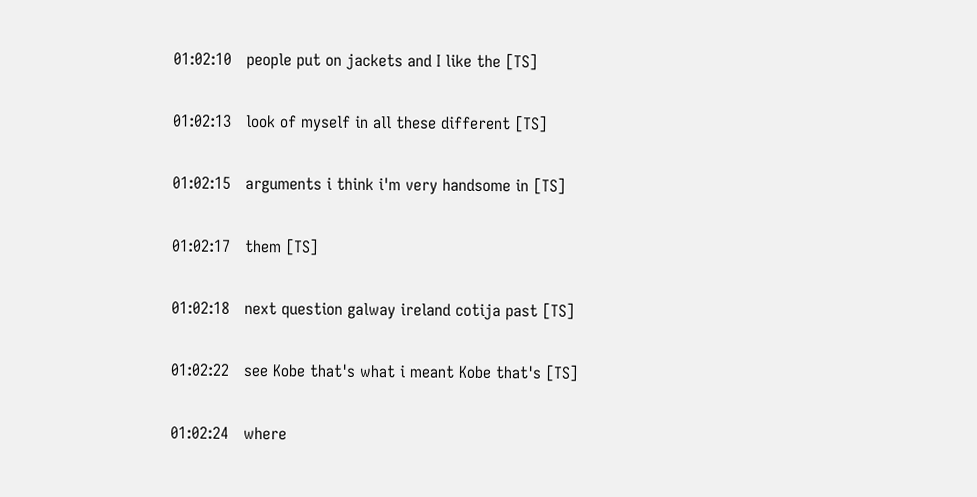01:02:10   people put on jackets and I like the [TS]

01:02:13   look of myself in all these different [TS]

01:02:15   arguments i think i'm very handsome in [TS]

01:02:17   them [TS]

01:02:18   next question galway ireland cotija past [TS]

01:02:22   see Kobe that's what i meant Kobe that's [TS]

01:02:24   where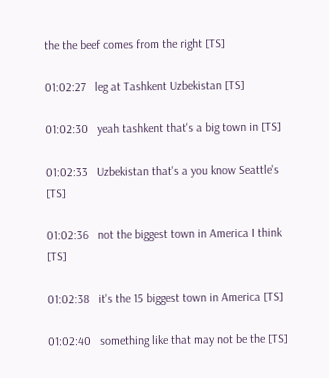the the beef comes from the right [TS]

01:02:27   leg at Tashkent Uzbekistan [TS]

01:02:30   yeah tashkent that's a big town in [TS]

01:02:33   Uzbekistan that's a you know Seattle's [TS]

01:02:36   not the biggest town in America I think [TS]

01:02:38   it's the 15 biggest town in America [TS]

01:02:40   something like that may not be the [TS]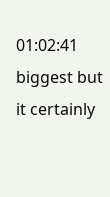01:02:41   biggest but it certainly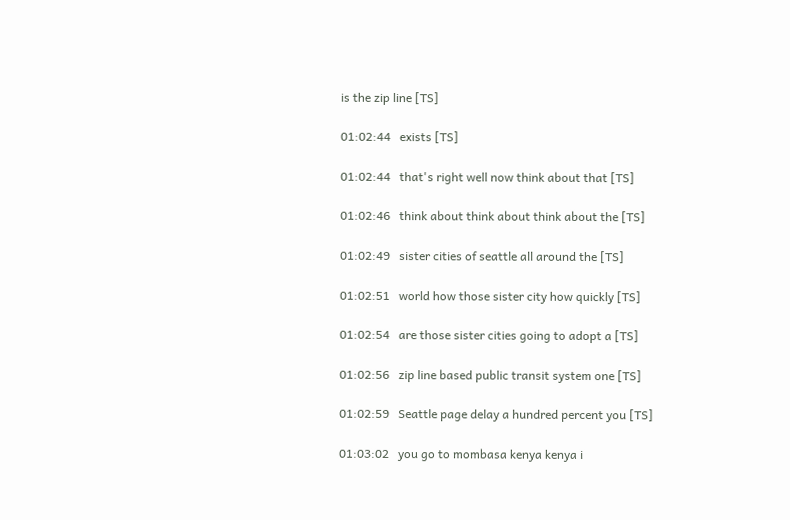is the zip line [TS]

01:02:44   exists [TS]

01:02:44   that's right well now think about that [TS]

01:02:46   think about think about think about the [TS]

01:02:49   sister cities of seattle all around the [TS]

01:02:51   world how those sister city how quickly [TS]

01:02:54   are those sister cities going to adopt a [TS]

01:02:56   zip line based public transit system one [TS]

01:02:59   Seattle page delay a hundred percent you [TS]

01:03:02   you go to mombasa kenya kenya i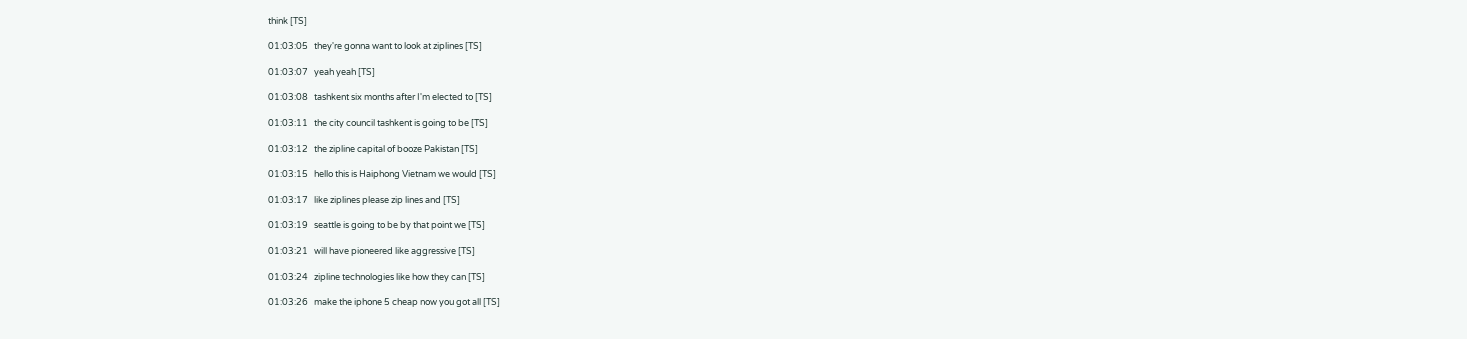think [TS]

01:03:05   they're gonna want to look at ziplines [TS]

01:03:07   yeah yeah [TS]

01:03:08   tashkent six months after I'm elected to [TS]

01:03:11   the city council tashkent is going to be [TS]

01:03:12   the zipline capital of booze Pakistan [TS]

01:03:15   hello this is Haiphong Vietnam we would [TS]

01:03:17   like ziplines please zip lines and [TS]

01:03:19   seattle is going to be by that point we [TS]

01:03:21   will have pioneered like aggressive [TS]

01:03:24   zipline technologies like how they can [TS]

01:03:26   make the iphone 5 cheap now you got all [TS]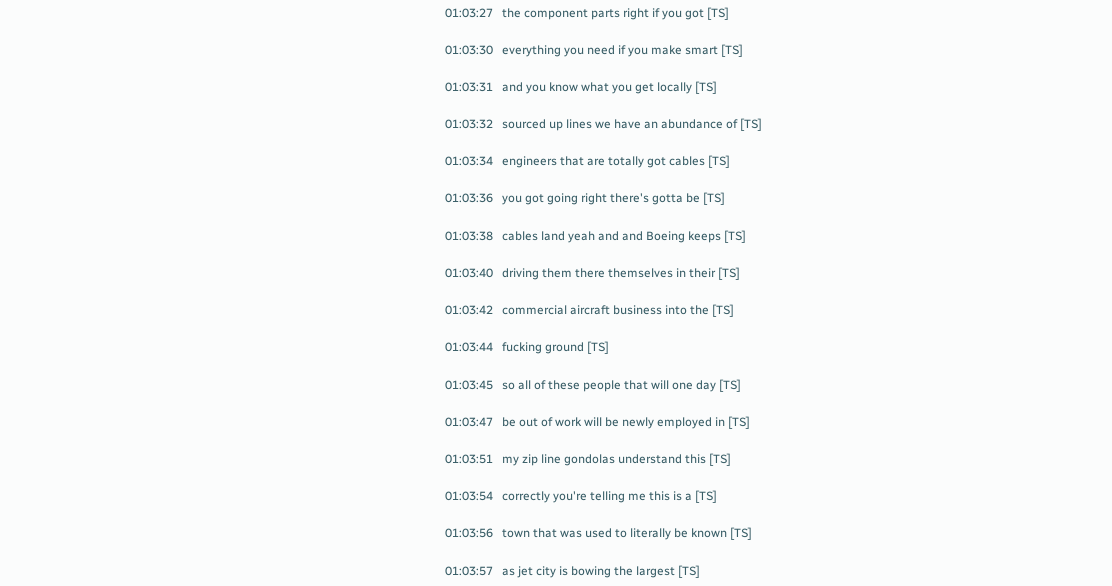01:03:27   the component parts right if you got [TS]

01:03:30   everything you need if you make smart [TS]

01:03:31   and you know what you get locally [TS]

01:03:32   sourced up lines we have an abundance of [TS]

01:03:34   engineers that are totally got cables [TS]

01:03:36   you got going right there's gotta be [TS]

01:03:38   cables land yeah and and Boeing keeps [TS]

01:03:40   driving them there themselves in their [TS]

01:03:42   commercial aircraft business into the [TS]

01:03:44   fucking ground [TS]

01:03:45   so all of these people that will one day [TS]

01:03:47   be out of work will be newly employed in [TS]

01:03:51   my zip line gondolas understand this [TS]

01:03:54   correctly you're telling me this is a [TS]

01:03:56   town that was used to literally be known [TS]

01:03:57   as jet city is bowing the largest [TS]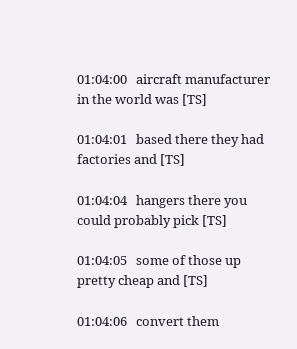01:04:00   aircraft manufacturer in the world was [TS]

01:04:01   based there they had factories and [TS]

01:04:04   hangers there you could probably pick [TS]

01:04:05   some of those up pretty cheap and [TS]

01:04:06   convert them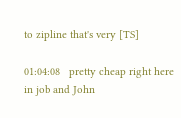to zipline that's very [TS]

01:04:08   pretty cheap right here in job and John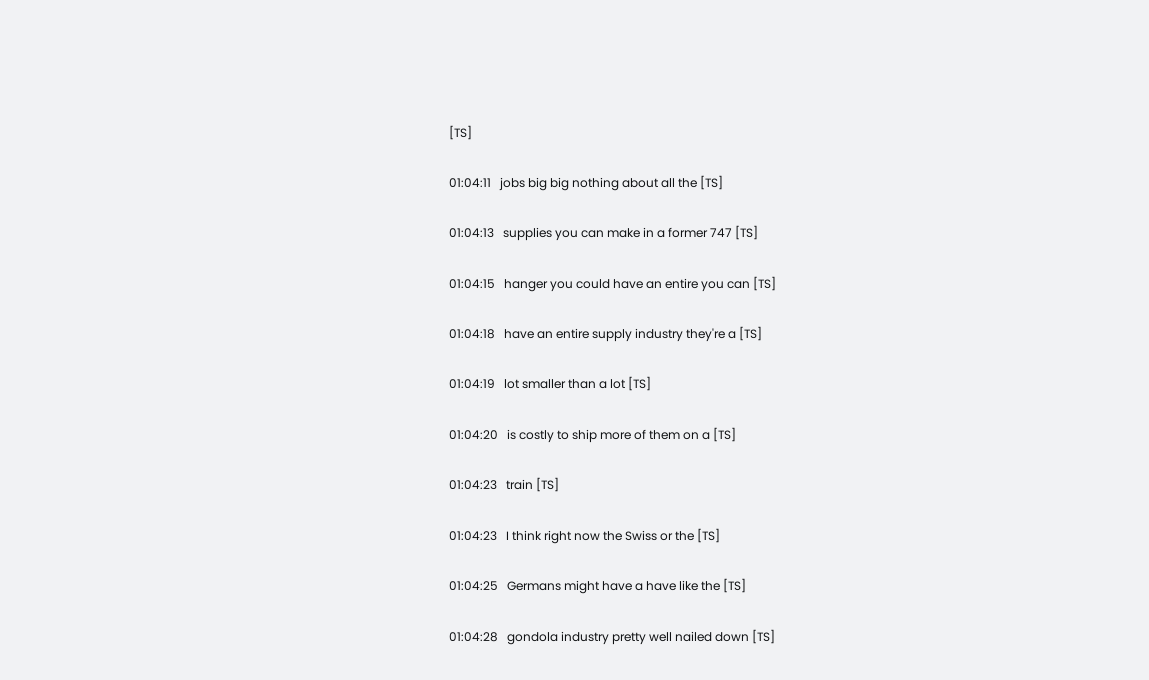[TS]

01:04:11   jobs big big nothing about all the [TS]

01:04:13   supplies you can make in a former 747 [TS]

01:04:15   hanger you could have an entire you can [TS]

01:04:18   have an entire supply industry they're a [TS]

01:04:19   lot smaller than a lot [TS]

01:04:20   is costly to ship more of them on a [TS]

01:04:23   train [TS]

01:04:23   I think right now the Swiss or the [TS]

01:04:25   Germans might have a have like the [TS]

01:04:28   gondola industry pretty well nailed down [TS]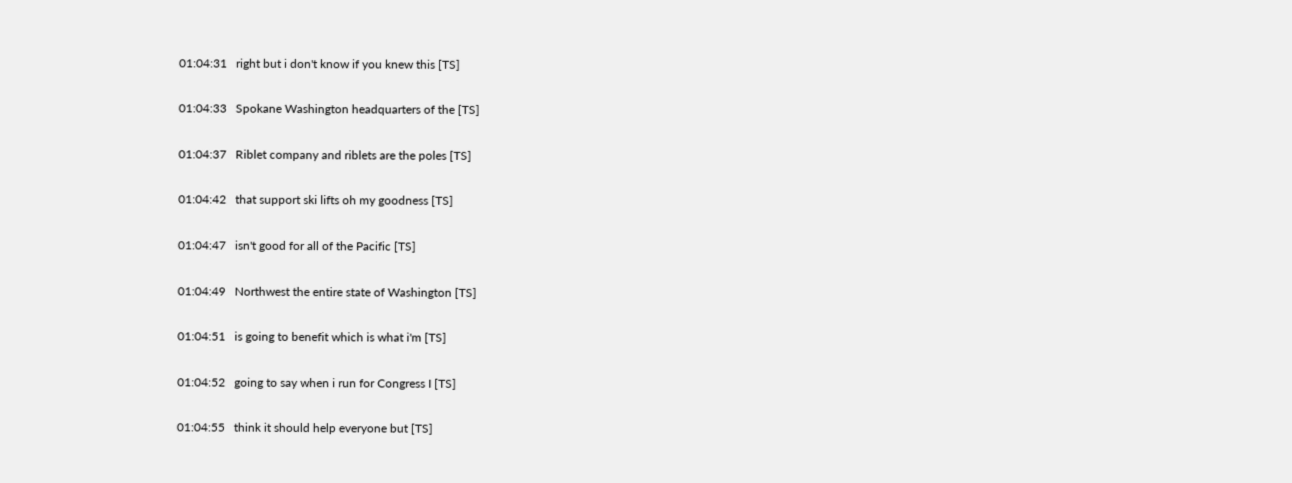01:04:31   right but i don't know if you knew this [TS]

01:04:33   Spokane Washington headquarters of the [TS]

01:04:37   Riblet company and riblets are the poles [TS]

01:04:42   that support ski lifts oh my goodness [TS]

01:04:47   isn't good for all of the Pacific [TS]

01:04:49   Northwest the entire state of Washington [TS]

01:04:51   is going to benefit which is what i'm [TS]

01:04:52   going to say when i run for Congress I [TS]

01:04:55   think it should help everyone but [TS]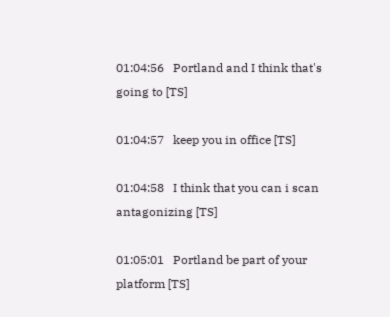01:04:56   Portland and I think that's going to [TS]

01:04:57   keep you in office [TS]

01:04:58   I think that you can i scan antagonizing [TS]

01:05:01   Portland be part of your platform [TS]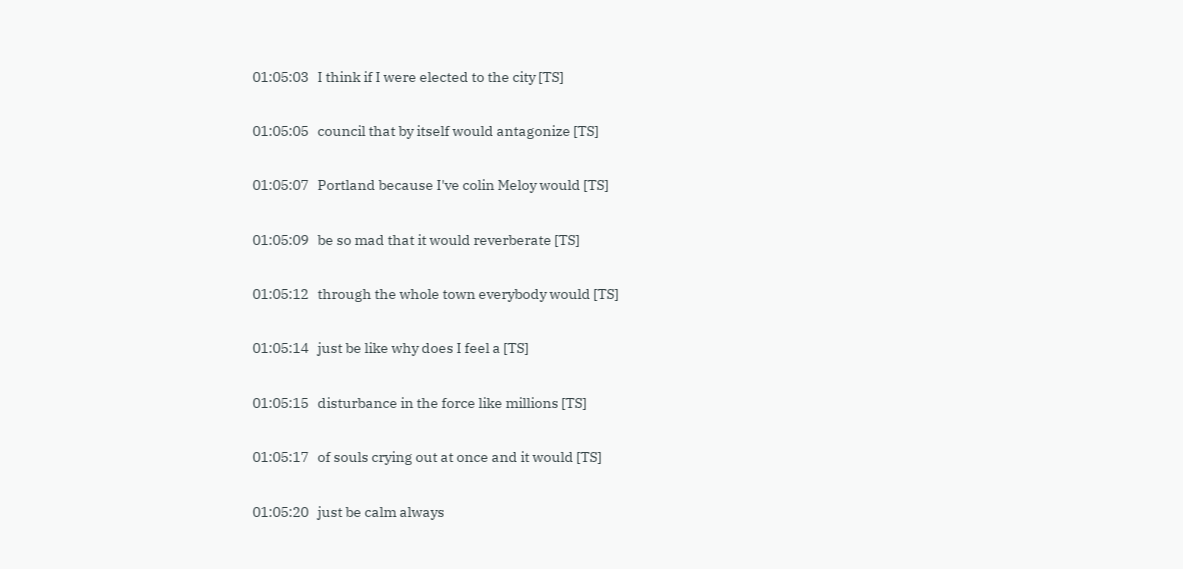01:05:03   I think if I were elected to the city [TS]

01:05:05   council that by itself would antagonize [TS]

01:05:07   Portland because I've colin Meloy would [TS]

01:05:09   be so mad that it would reverberate [TS]

01:05:12   through the whole town everybody would [TS]

01:05:14   just be like why does I feel a [TS]

01:05:15   disturbance in the force like millions [TS]

01:05:17   of souls crying out at once and it would [TS]

01:05:20   just be calm always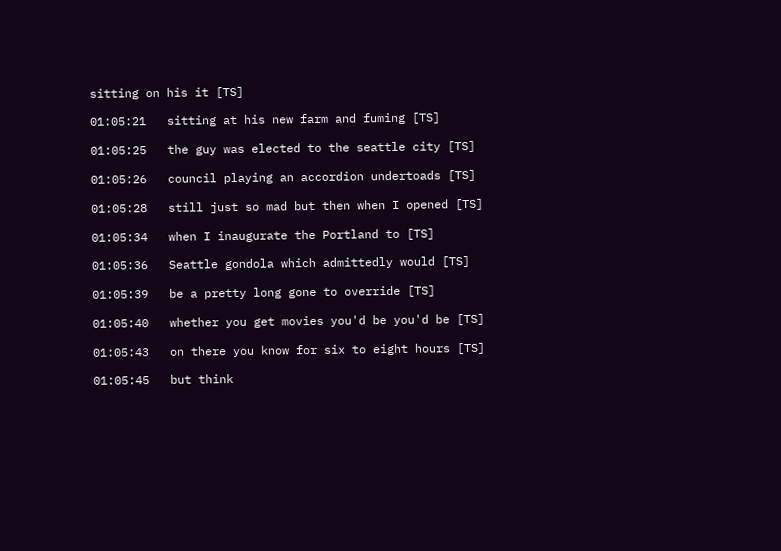sitting on his it [TS]

01:05:21   sitting at his new farm and fuming [TS]

01:05:25   the guy was elected to the seattle city [TS]

01:05:26   council playing an accordion undertoads [TS]

01:05:28   still just so mad but then when I opened [TS]

01:05:34   when I inaugurate the Portland to [TS]

01:05:36   Seattle gondola which admittedly would [TS]

01:05:39   be a pretty long gone to override [TS]

01:05:40   whether you get movies you'd be you'd be [TS]

01:05:43   on there you know for six to eight hours [TS]

01:05:45   but think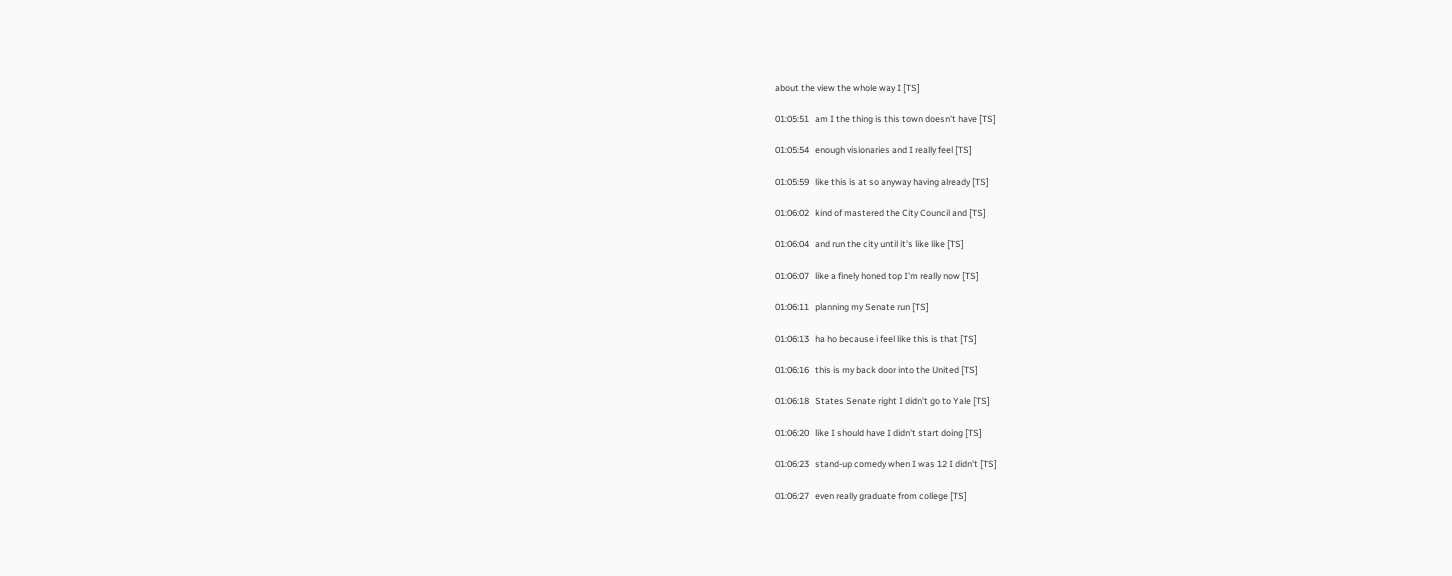about the view the whole way I [TS]

01:05:51   am I the thing is this town doesn't have [TS]

01:05:54   enough visionaries and I really feel [TS]

01:05:59   like this is at so anyway having already [TS]

01:06:02   kind of mastered the City Council and [TS]

01:06:04   and run the city until it's like like [TS]

01:06:07   like a finely honed top I'm really now [TS]

01:06:11   planning my Senate run [TS]

01:06:13   ha ho because i feel like this is that [TS]

01:06:16   this is my back door into the United [TS]

01:06:18   States Senate right I didn't go to Yale [TS]

01:06:20   like I should have I didn't start doing [TS]

01:06:23   stand-up comedy when I was 12 I didn't [TS]

01:06:27   even really graduate from college [TS]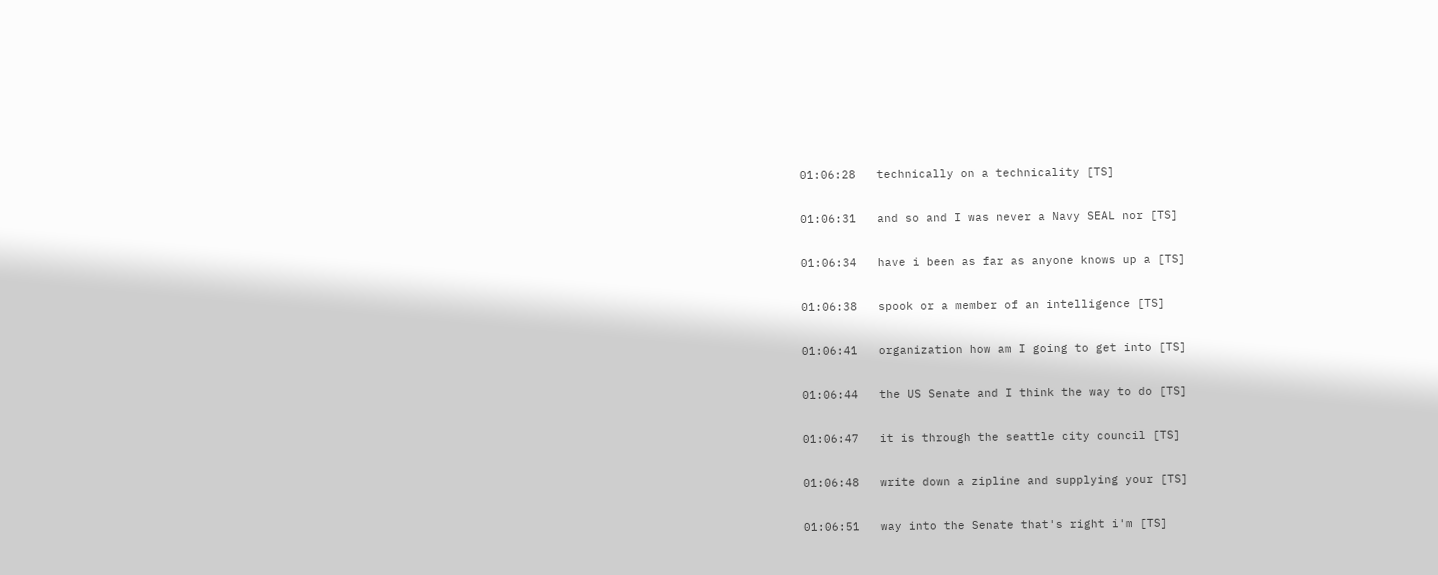01:06:28   technically on a technicality [TS]

01:06:31   and so and I was never a Navy SEAL nor [TS]

01:06:34   have i been as far as anyone knows up a [TS]

01:06:38   spook or a member of an intelligence [TS]

01:06:41   organization how am I going to get into [TS]

01:06:44   the US Senate and I think the way to do [TS]

01:06:47   it is through the seattle city council [TS]

01:06:48   write down a zipline and supplying your [TS]

01:06:51   way into the Senate that's right i'm [TS]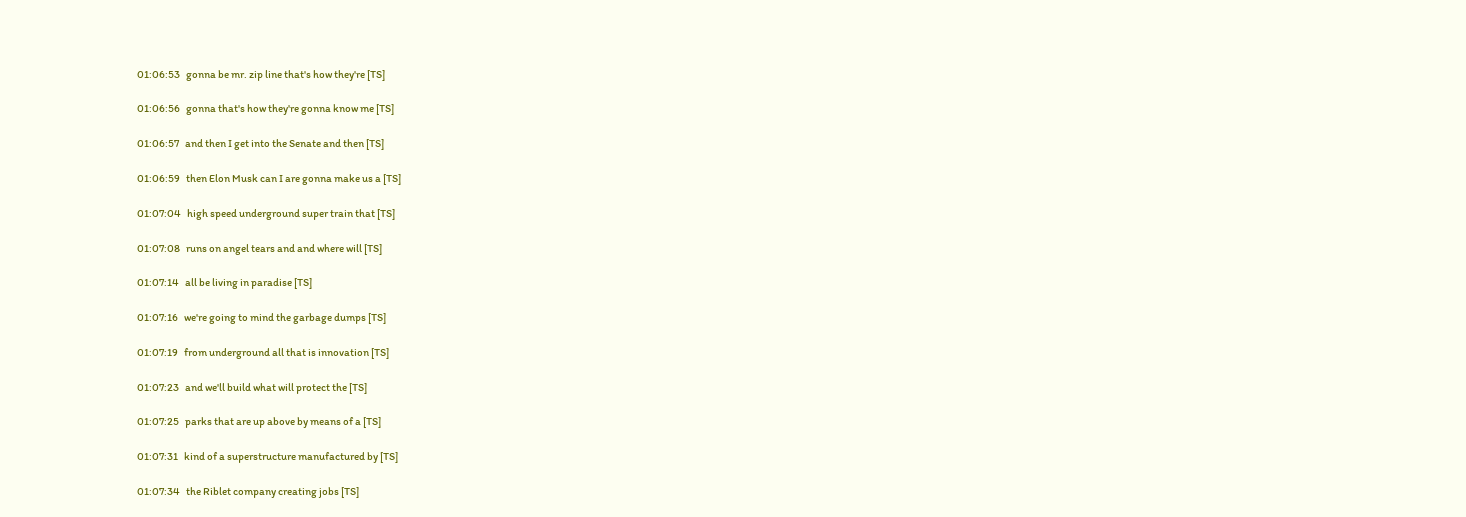01:06:53   gonna be mr. zip line that's how they're [TS]

01:06:56   gonna that's how they're gonna know me [TS]

01:06:57   and then I get into the Senate and then [TS]

01:06:59   then Elon Musk can I are gonna make us a [TS]

01:07:04   high speed underground super train that [TS]

01:07:08   runs on angel tears and and where will [TS]

01:07:14   all be living in paradise [TS]

01:07:16   we're going to mind the garbage dumps [TS]

01:07:19   from underground all that is innovation [TS]

01:07:23   and we'll build what will protect the [TS]

01:07:25   parks that are up above by means of a [TS]

01:07:31   kind of a superstructure manufactured by [TS]

01:07:34   the Riblet company creating jobs [TS]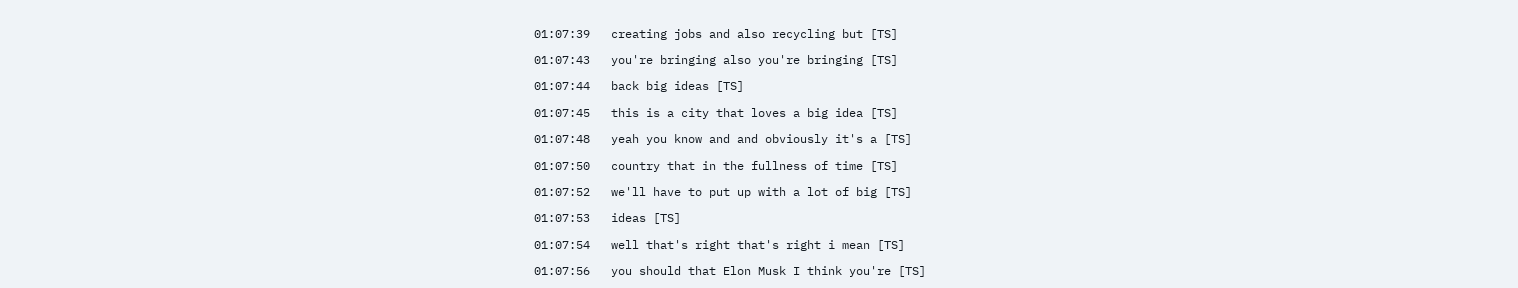01:07:39   creating jobs and also recycling but [TS]

01:07:43   you're bringing also you're bringing [TS]

01:07:44   back big ideas [TS]

01:07:45   this is a city that loves a big idea [TS]

01:07:48   yeah you know and and obviously it's a [TS]

01:07:50   country that in the fullness of time [TS]

01:07:52   we'll have to put up with a lot of big [TS]

01:07:53   ideas [TS]

01:07:54   well that's right that's right i mean [TS]

01:07:56   you should that Elon Musk I think you're [TS]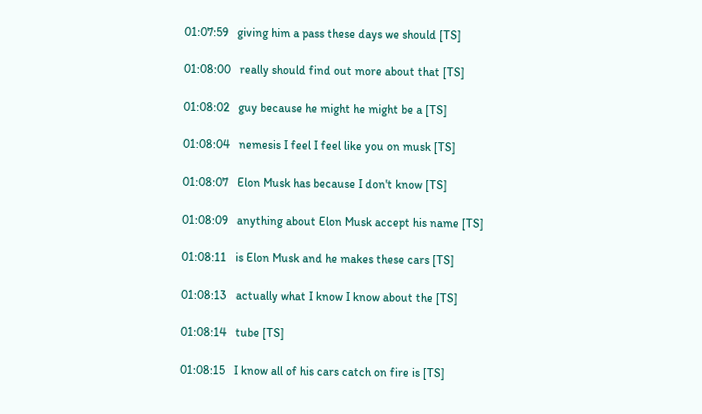01:07:59   giving him a pass these days we should [TS]

01:08:00   really should find out more about that [TS]

01:08:02   guy because he might he might be a [TS]

01:08:04   nemesis I feel I feel like you on musk [TS]

01:08:07   Elon Musk has because I don't know [TS]

01:08:09   anything about Elon Musk accept his name [TS]

01:08:11   is Elon Musk and he makes these cars [TS]

01:08:13   actually what I know I know about the [TS]

01:08:14   tube [TS]

01:08:15   I know all of his cars catch on fire is [TS]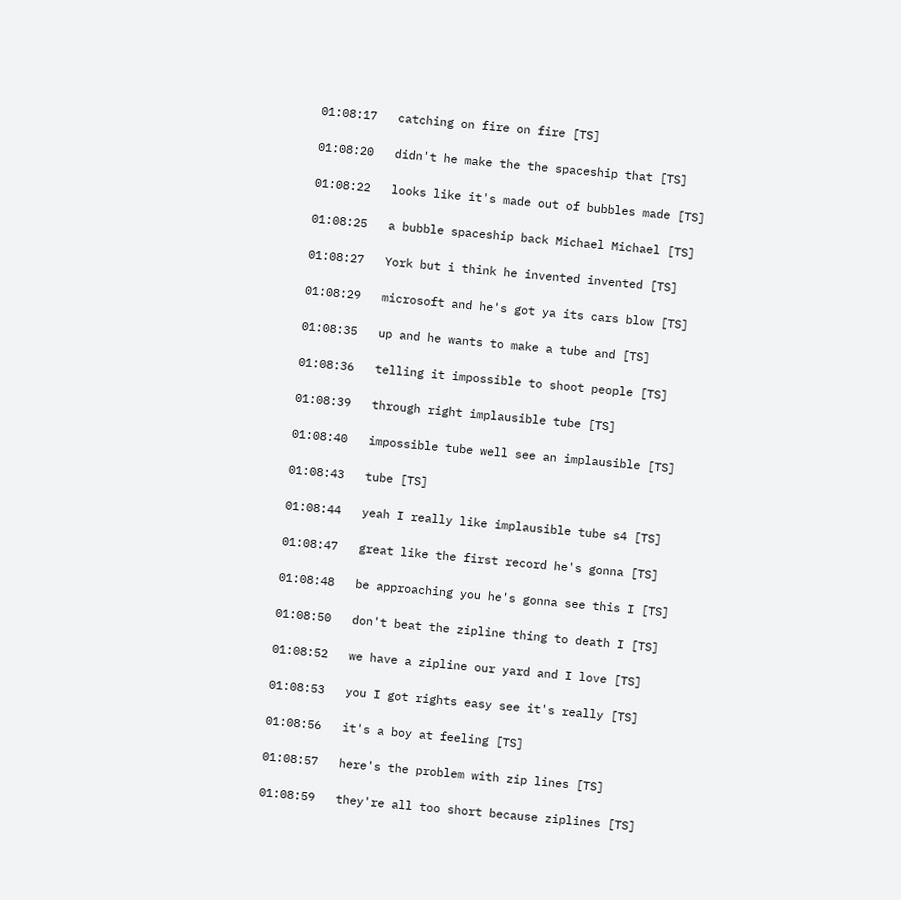01:08:17   catching on fire on fire [TS]

01:08:20   didn't he make the the spaceship that [TS]

01:08:22   looks like it's made out of bubbles made [TS]

01:08:25   a bubble spaceship back Michael Michael [TS]

01:08:27   York but i think he invented invented [TS]

01:08:29   microsoft and he's got ya its cars blow [TS]

01:08:35   up and he wants to make a tube and [TS]

01:08:36   telling it impossible to shoot people [TS]

01:08:39   through right implausible tube [TS]

01:08:40   impossible tube well see an implausible [TS]

01:08:43   tube [TS]

01:08:44   yeah I really like implausible tube s4 [TS]

01:08:47   great like the first record he's gonna [TS]

01:08:48   be approaching you he's gonna see this I [TS]

01:08:50   don't beat the zipline thing to death I [TS]

01:08:52   we have a zipline our yard and I love [TS]

01:08:53   you I got rights easy see it's really [TS]

01:08:56   it's a boy at feeling [TS]

01:08:57   here's the problem with zip lines [TS]

01:08:59   they're all too short because ziplines [TS]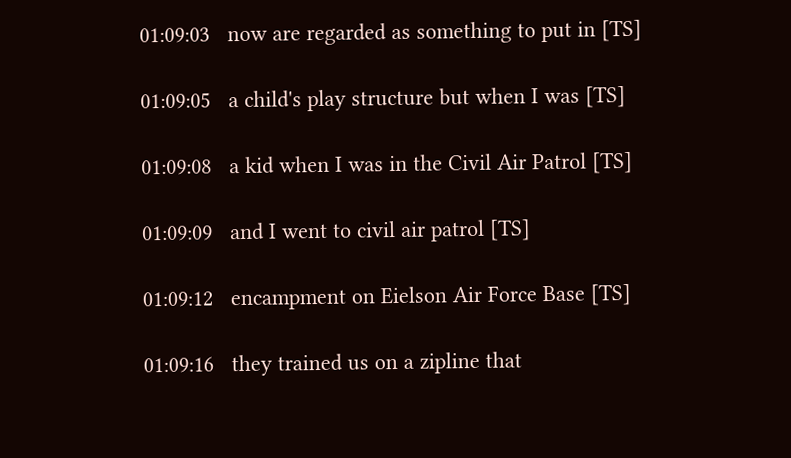01:09:03   now are regarded as something to put in [TS]

01:09:05   a child's play structure but when I was [TS]

01:09:08   a kid when I was in the Civil Air Patrol [TS]

01:09:09   and I went to civil air patrol [TS]

01:09:12   encampment on Eielson Air Force Base [TS]

01:09:16   they trained us on a zipline that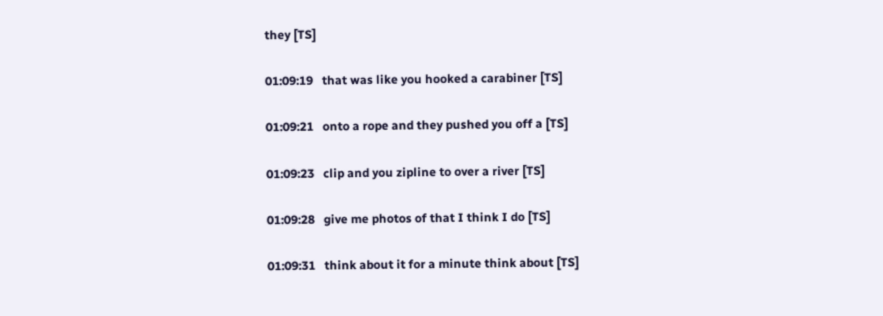they [TS]

01:09:19   that was like you hooked a carabiner [TS]

01:09:21   onto a rope and they pushed you off a [TS]

01:09:23   clip and you zipline to over a river [TS]

01:09:28   give me photos of that I think I do [TS]

01:09:31   think about it for a minute think about [TS]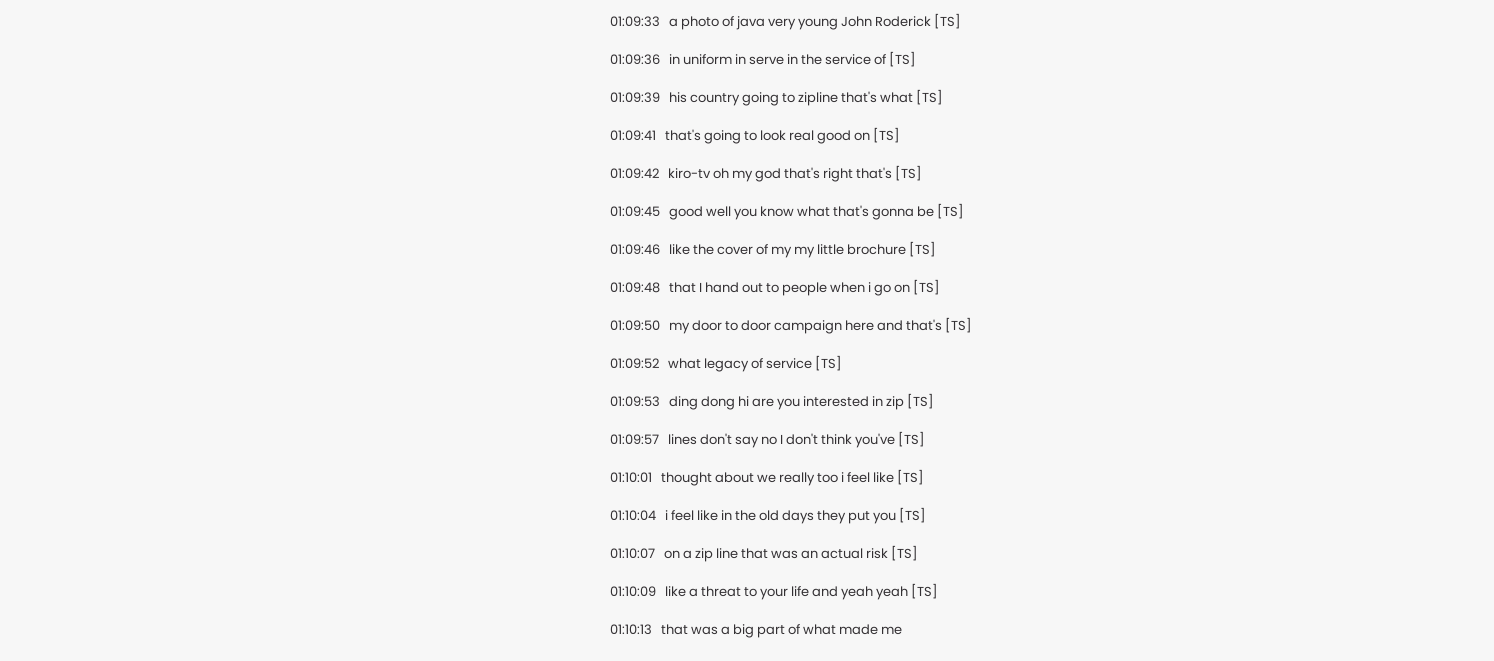01:09:33   a photo of java very young John Roderick [TS]

01:09:36   in uniform in serve in the service of [TS]

01:09:39   his country going to zipline that's what [TS]

01:09:41   that's going to look real good on [TS]

01:09:42   kiro-tv oh my god that's right that's [TS]

01:09:45   good well you know what that's gonna be [TS]

01:09:46   like the cover of my my little brochure [TS]

01:09:48   that I hand out to people when i go on [TS]

01:09:50   my door to door campaign here and that's [TS]

01:09:52   what legacy of service [TS]

01:09:53   ding dong hi are you interested in zip [TS]

01:09:57   lines don't say no I don't think you've [TS]

01:10:01   thought about we really too i feel like [TS]

01:10:04   i feel like in the old days they put you [TS]

01:10:07   on a zip line that was an actual risk [TS]

01:10:09   like a threat to your life and yeah yeah [TS]

01:10:13   that was a big part of what made me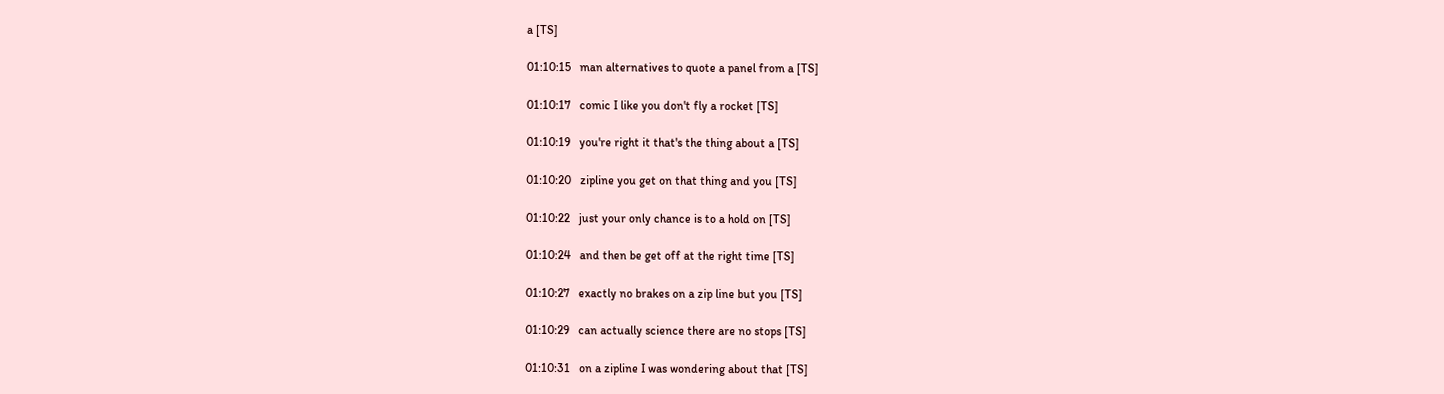a [TS]

01:10:15   man alternatives to quote a panel from a [TS]

01:10:17   comic I like you don't fly a rocket [TS]

01:10:19   you're right it that's the thing about a [TS]

01:10:20   zipline you get on that thing and you [TS]

01:10:22   just your only chance is to a hold on [TS]

01:10:24   and then be get off at the right time [TS]

01:10:27   exactly no brakes on a zip line but you [TS]

01:10:29   can actually science there are no stops [TS]

01:10:31   on a zipline I was wondering about that [TS]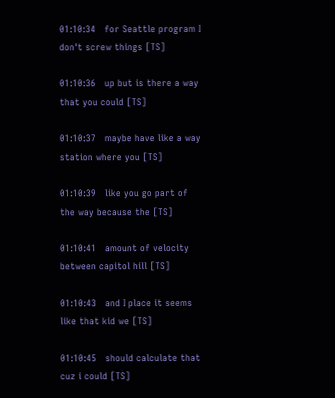01:10:34   for Seattle program I don't screw things [TS]

01:10:36   up but is there a way that you could [TS]

01:10:37   maybe have like a way station where you [TS]

01:10:39   like you go part of the way because the [TS]

01:10:41   amount of velocity between capitol hill [TS]

01:10:43   and I place it seems like that kid we [TS]

01:10:45   should calculate that cuz i could [TS]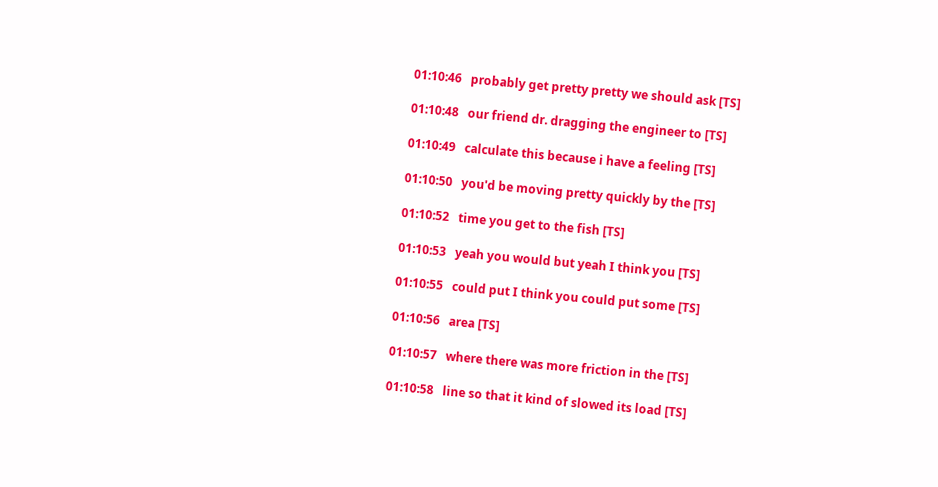01:10:46   probably get pretty pretty we should ask [TS]

01:10:48   our friend dr. dragging the engineer to [TS]

01:10:49   calculate this because i have a feeling [TS]

01:10:50   you'd be moving pretty quickly by the [TS]

01:10:52   time you get to the fish [TS]

01:10:53   yeah you would but yeah I think you [TS]

01:10:55   could put I think you could put some [TS]

01:10:56   area [TS]

01:10:57   where there was more friction in the [TS]

01:10:58   line so that it kind of slowed its load [TS]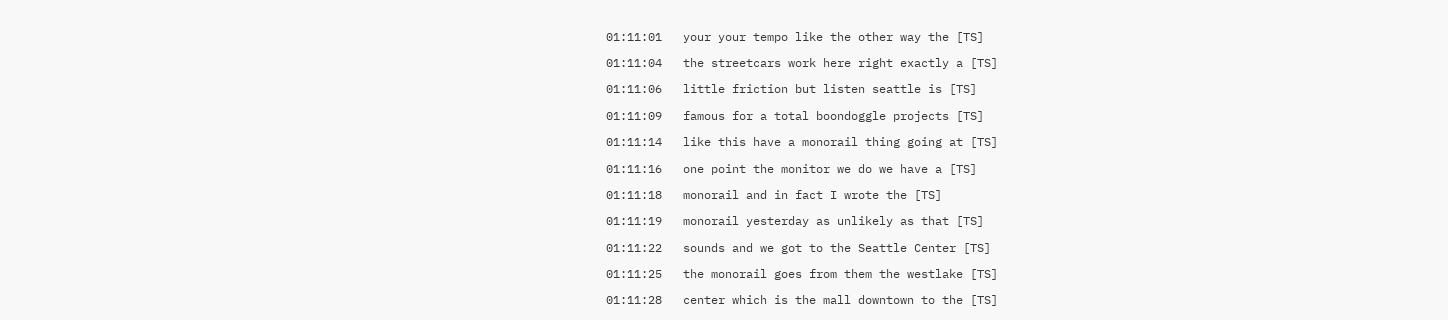01:11:01   your your tempo like the other way the [TS]

01:11:04   the streetcars work here right exactly a [TS]

01:11:06   little friction but listen seattle is [TS]

01:11:09   famous for a total boondoggle projects [TS]

01:11:14   like this have a monorail thing going at [TS]

01:11:16   one point the monitor we do we have a [TS]

01:11:18   monorail and in fact I wrote the [TS]

01:11:19   monorail yesterday as unlikely as that [TS]

01:11:22   sounds and we got to the Seattle Center [TS]

01:11:25   the monorail goes from them the westlake [TS]

01:11:28   center which is the mall downtown to the [TS]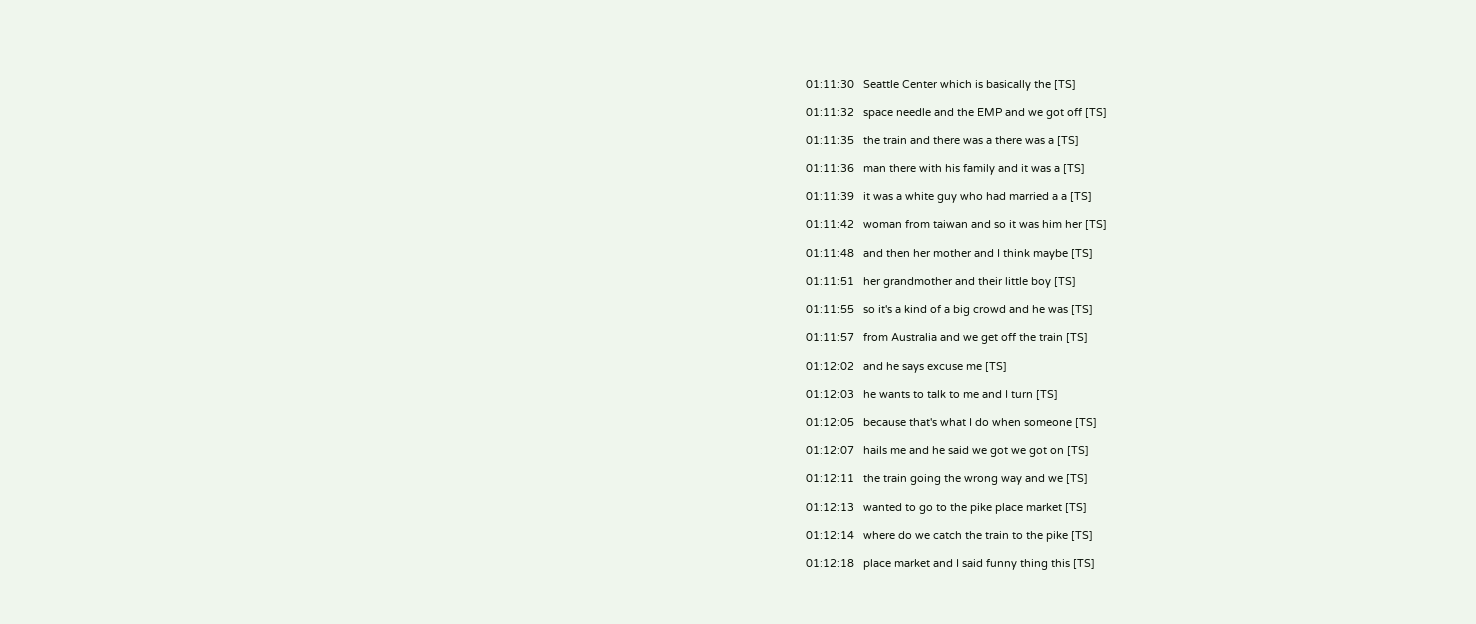01:11:30   Seattle Center which is basically the [TS]

01:11:32   space needle and the EMP and we got off [TS]

01:11:35   the train and there was a there was a [TS]

01:11:36   man there with his family and it was a [TS]

01:11:39   it was a white guy who had married a a [TS]

01:11:42   woman from taiwan and so it was him her [TS]

01:11:48   and then her mother and I think maybe [TS]

01:11:51   her grandmother and their little boy [TS]

01:11:55   so it's a kind of a big crowd and he was [TS]

01:11:57   from Australia and we get off the train [TS]

01:12:02   and he says excuse me [TS]

01:12:03   he wants to talk to me and I turn [TS]

01:12:05   because that's what I do when someone [TS]

01:12:07   hails me and he said we got we got on [TS]

01:12:11   the train going the wrong way and we [TS]

01:12:13   wanted to go to the pike place market [TS]

01:12:14   where do we catch the train to the pike [TS]

01:12:18   place market and I said funny thing this [TS]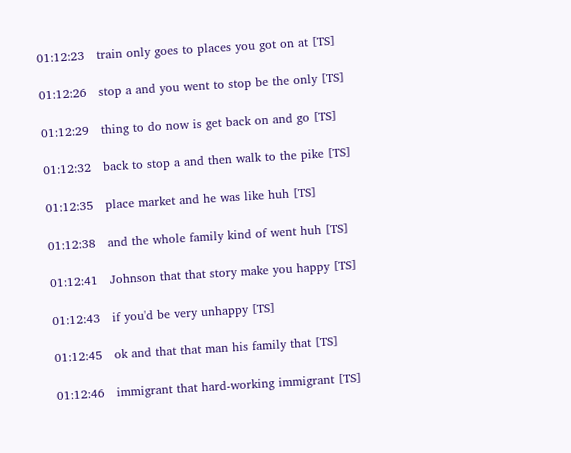01:12:23   train only goes to places you got on at [TS]

01:12:26   stop a and you went to stop be the only [TS]

01:12:29   thing to do now is get back on and go [TS]

01:12:32   back to stop a and then walk to the pike [TS]

01:12:35   place market and he was like huh [TS]

01:12:38   and the whole family kind of went huh [TS]

01:12:41   Johnson that that story make you happy [TS]

01:12:43   if you'd be very unhappy [TS]

01:12:45   ok and that that man his family that [TS]

01:12:46   immigrant that hard-working immigrant [TS]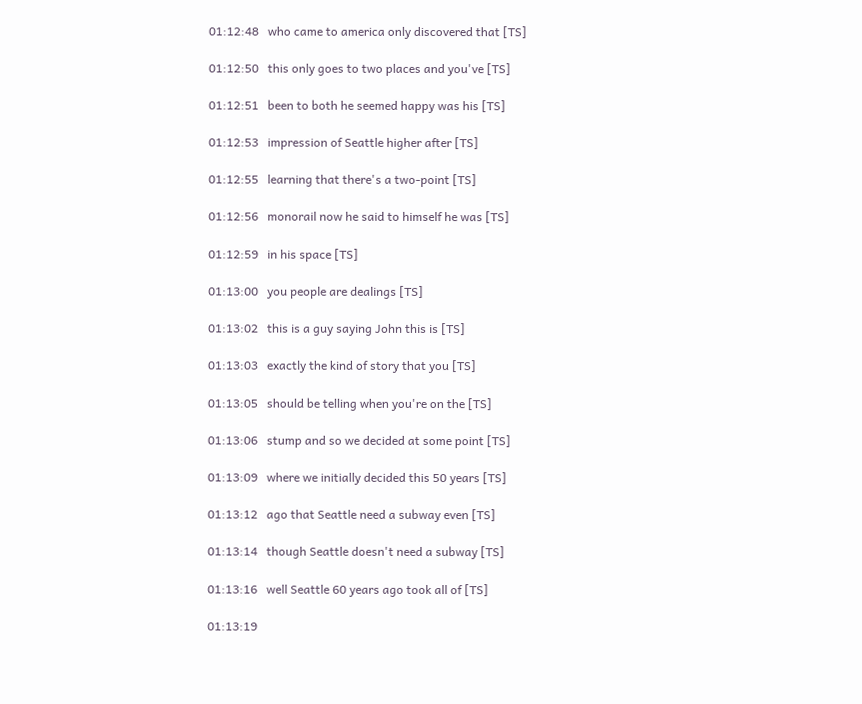01:12:48   who came to america only discovered that [TS]

01:12:50   this only goes to two places and you've [TS]

01:12:51   been to both he seemed happy was his [TS]

01:12:53   impression of Seattle higher after [TS]

01:12:55   learning that there's a two-point [TS]

01:12:56   monorail now he said to himself he was [TS]

01:12:59   in his space [TS]

01:13:00   you people are dealings [TS]

01:13:02   this is a guy saying John this is [TS]

01:13:03   exactly the kind of story that you [TS]

01:13:05   should be telling when you're on the [TS]

01:13:06   stump and so we decided at some point [TS]

01:13:09   where we initially decided this 50 years [TS]

01:13:12   ago that Seattle need a subway even [TS]

01:13:14   though Seattle doesn't need a subway [TS]

01:13:16   well Seattle 60 years ago took all of [TS]

01:13:19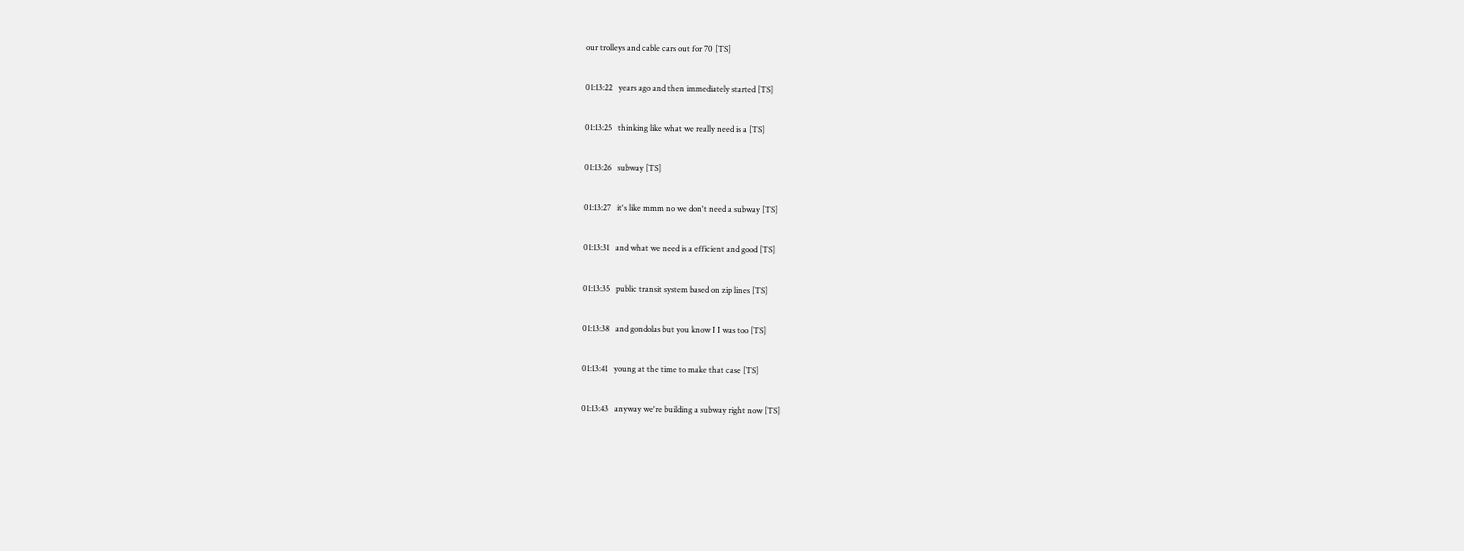our trolleys and cable cars out for 70 [TS]

01:13:22   years ago and then immediately started [TS]

01:13:25   thinking like what we really need is a [TS]

01:13:26   subway [TS]

01:13:27   it's like mmm no we don't need a subway [TS]

01:13:31   and what we need is a efficient and good [TS]

01:13:35   public transit system based on zip lines [TS]

01:13:38   and gondolas but you know I I was too [TS]

01:13:41   young at the time to make that case [TS]

01:13:43   anyway we're building a subway right now [TS]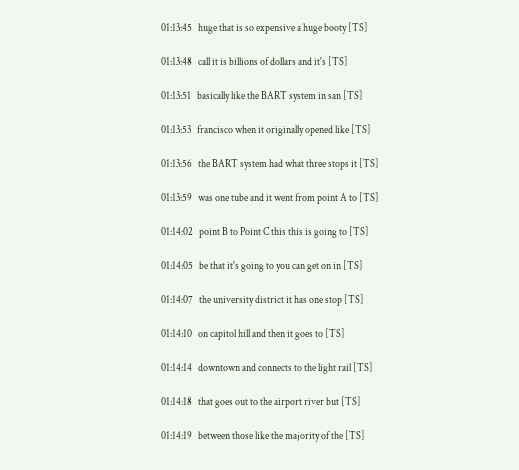01:13:45   huge that is so expensive a huge booty [TS]

01:13:48   call it is billions of dollars and it's [TS]

01:13:51   basically like the BART system in san [TS]

01:13:53   francisco when it originally opened like [TS]

01:13:56   the BART system had what three stops it [TS]

01:13:59   was one tube and it went from point A to [TS]

01:14:02   point B to Point C this this is going to [TS]

01:14:05   be that it's going to you can get on in [TS]

01:14:07   the university district it has one stop [TS]

01:14:10   on capitol hill and then it goes to [TS]

01:14:14   downtown and connects to the light rail [TS]

01:14:18   that goes out to the airport river but [TS]

01:14:19   between those like the majority of the [TS]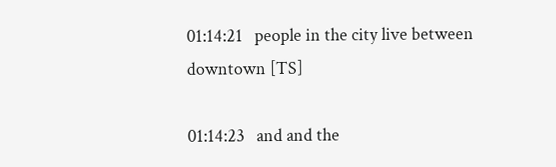01:14:21   people in the city live between downtown [TS]

01:14:23   and and the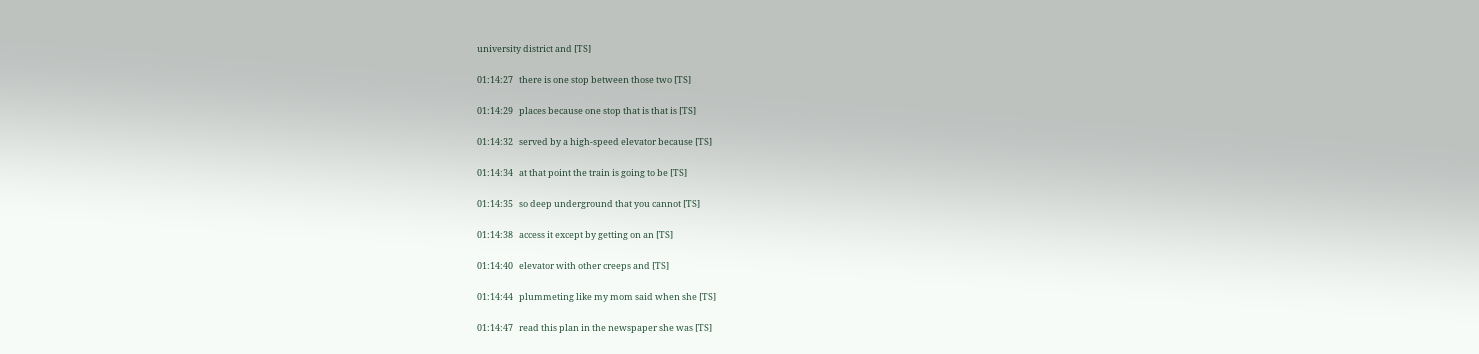university district and [TS]

01:14:27   there is one stop between those two [TS]

01:14:29   places because one stop that is that is [TS]

01:14:32   served by a high-speed elevator because [TS]

01:14:34   at that point the train is going to be [TS]

01:14:35   so deep underground that you cannot [TS]

01:14:38   access it except by getting on an [TS]

01:14:40   elevator with other creeps and [TS]

01:14:44   plummeting like my mom said when she [TS]

01:14:47   read this plan in the newspaper she was [TS]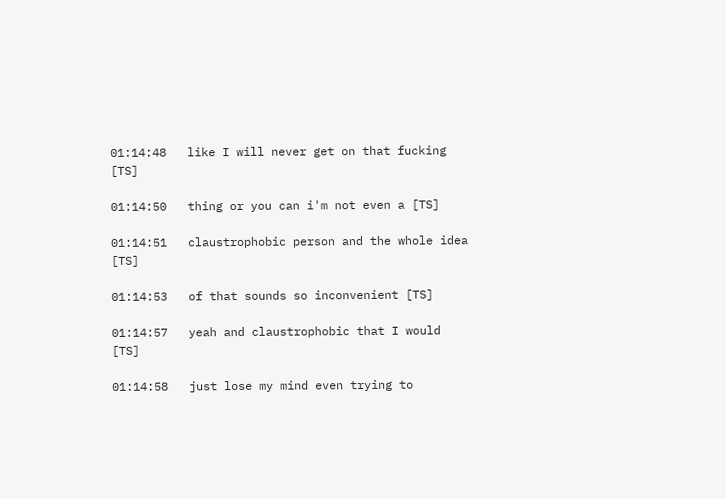01:14:48   like I will never get on that fucking [TS]

01:14:50   thing or you can i'm not even a [TS]

01:14:51   claustrophobic person and the whole idea [TS]

01:14:53   of that sounds so inconvenient [TS]

01:14:57   yeah and claustrophobic that I would [TS]

01:14:58   just lose my mind even trying to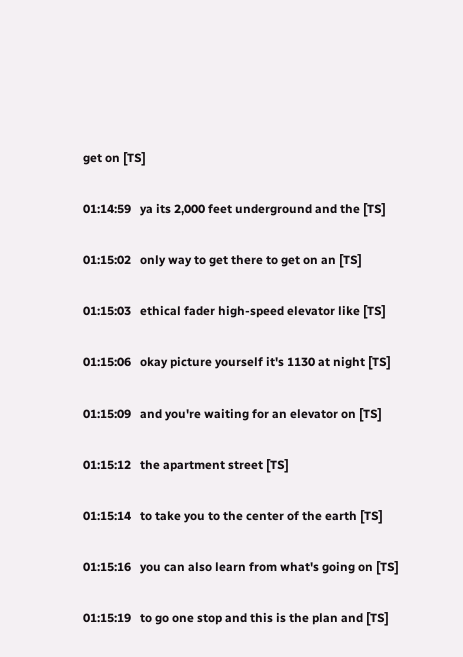get on [TS]

01:14:59   ya its 2,000 feet underground and the [TS]

01:15:02   only way to get there to get on an [TS]

01:15:03   ethical fader high-speed elevator like [TS]

01:15:06   okay picture yourself it's 1130 at night [TS]

01:15:09   and you're waiting for an elevator on [TS]

01:15:12   the apartment street [TS]

01:15:14   to take you to the center of the earth [TS]

01:15:16   you can also learn from what's going on [TS]

01:15:19   to go one stop and this is the plan and [TS]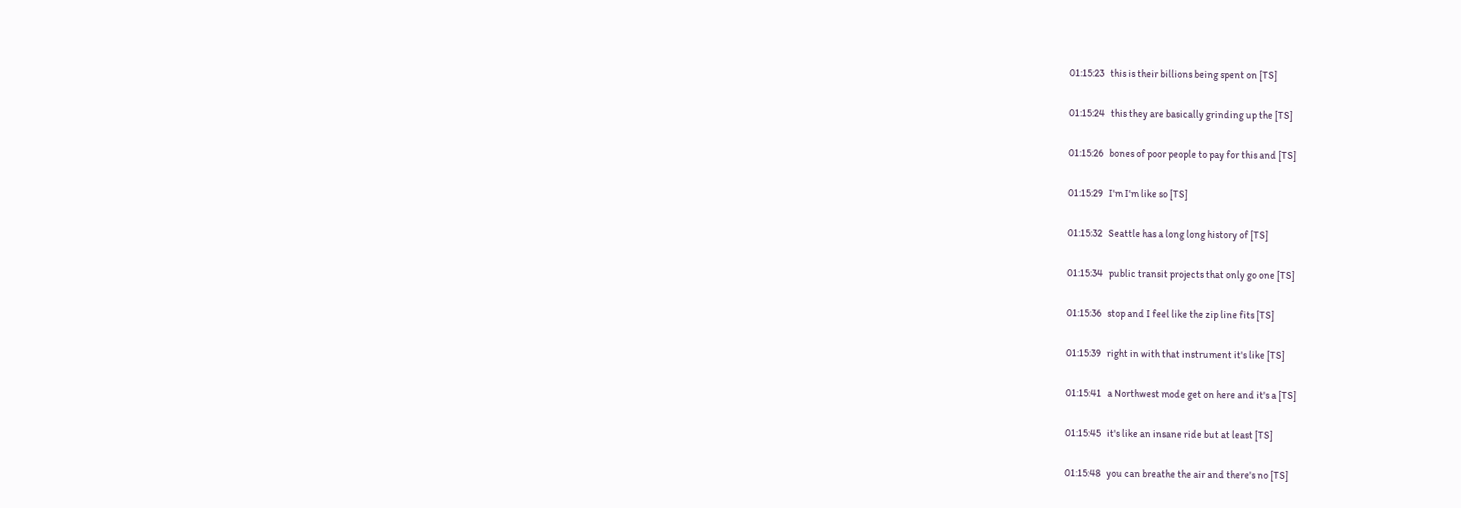01:15:23   this is their billions being spent on [TS]

01:15:24   this they are basically grinding up the [TS]

01:15:26   bones of poor people to pay for this and [TS]

01:15:29   I'm I'm like so [TS]

01:15:32   Seattle has a long long history of [TS]

01:15:34   public transit projects that only go one [TS]

01:15:36   stop and I feel like the zip line fits [TS]

01:15:39   right in with that instrument it's like [TS]

01:15:41   a Northwest mode get on here and it's a [TS]

01:15:45   it's like an insane ride but at least [TS]

01:15:48   you can breathe the air and there's no [TS]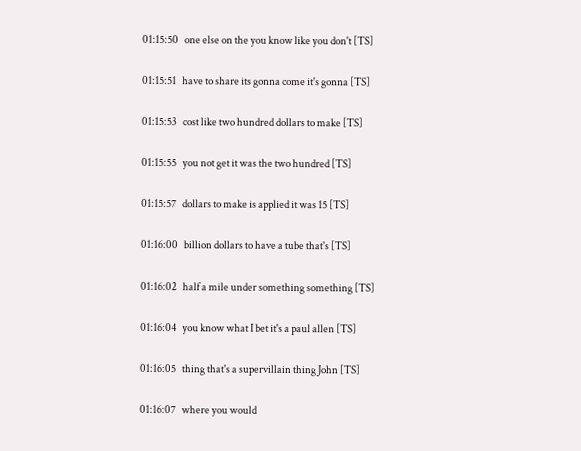01:15:50   one else on the you know like you don't [TS]

01:15:51   have to share its gonna come it's gonna [TS]

01:15:53   cost like two hundred dollars to make [TS]

01:15:55   you not get it was the two hundred [TS]

01:15:57   dollars to make is applied it was 15 [TS]

01:16:00   billion dollars to have a tube that's [TS]

01:16:02   half a mile under something something [TS]

01:16:04   you know what I bet it's a paul allen [TS]

01:16:05   thing that's a supervillain thing John [TS]

01:16:07   where you would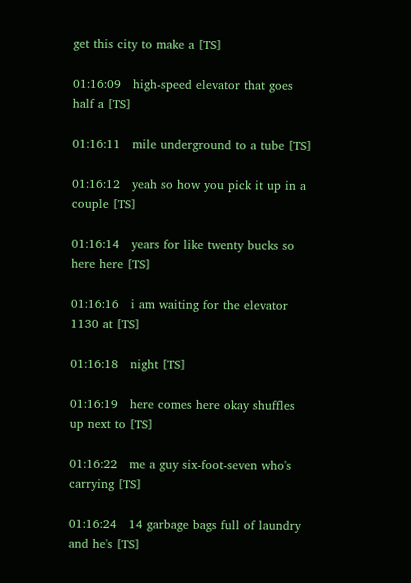get this city to make a [TS]

01:16:09   high-speed elevator that goes half a [TS]

01:16:11   mile underground to a tube [TS]

01:16:12   yeah so how you pick it up in a couple [TS]

01:16:14   years for like twenty bucks so here here [TS]

01:16:16   i am waiting for the elevator 1130 at [TS]

01:16:18   night [TS]

01:16:19   here comes here okay shuffles up next to [TS]

01:16:22   me a guy six-foot-seven who's carrying [TS]

01:16:24   14 garbage bags full of laundry and he's [TS]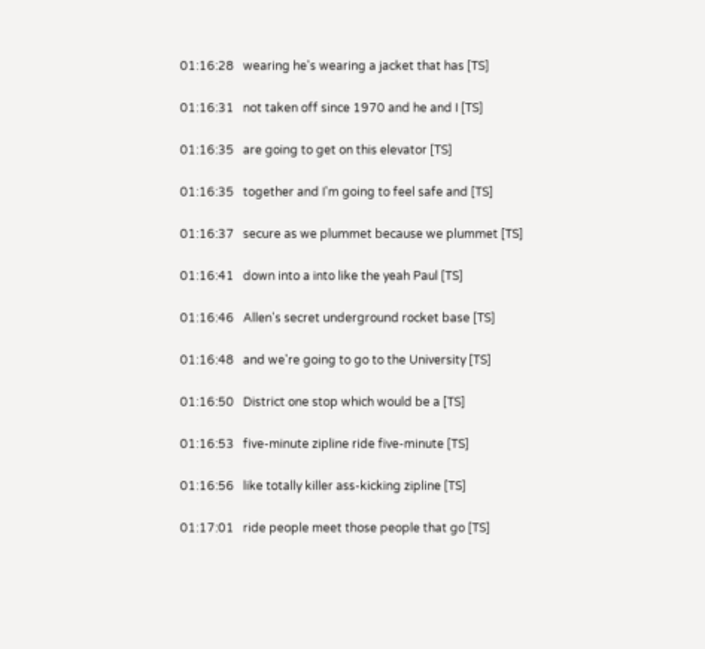01:16:28   wearing he's wearing a jacket that has [TS]

01:16:31   not taken off since 1970 and he and I [TS]

01:16:35   are going to get on this elevator [TS]

01:16:35   together and I'm going to feel safe and [TS]

01:16:37   secure as we plummet because we plummet [TS]

01:16:41   down into a into like the yeah Paul [TS]

01:16:46   Allen's secret underground rocket base [TS]

01:16:48   and we're going to go to the University [TS]

01:16:50   District one stop which would be a [TS]

01:16:53   five-minute zipline ride five-minute [TS]

01:16:56   like totally killer ass-kicking zipline [TS]

01:17:01   ride people meet those people that go [TS]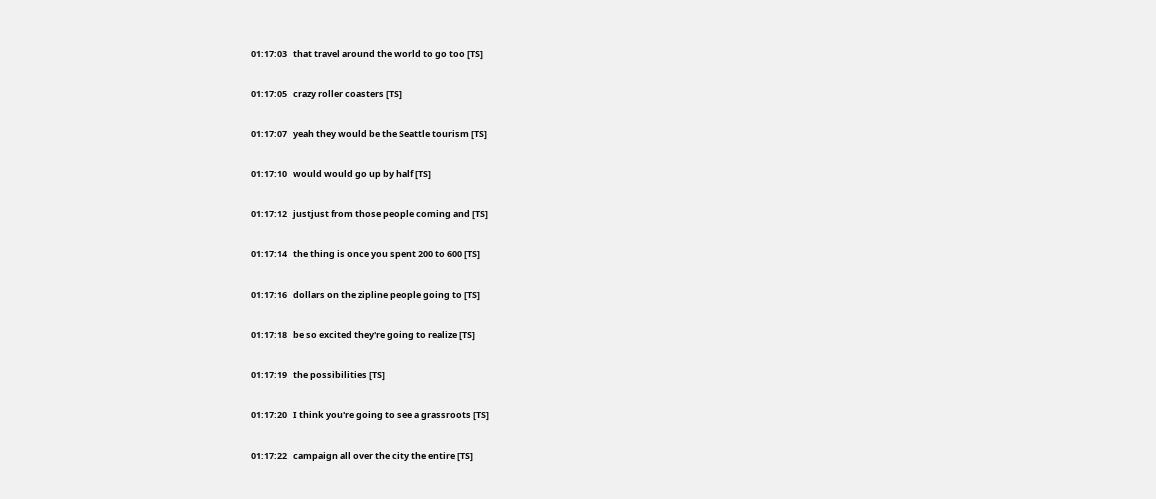01:17:03   that travel around the world to go too [TS]

01:17:05   crazy roller coasters [TS]

01:17:07   yeah they would be the Seattle tourism [TS]

01:17:10   would would go up by half [TS]

01:17:12   justjust from those people coming and [TS]

01:17:14   the thing is once you spent 200 to 600 [TS]

01:17:16   dollars on the zipline people going to [TS]

01:17:18   be so excited they're going to realize [TS]

01:17:19   the possibilities [TS]

01:17:20   I think you're going to see a grassroots [TS]

01:17:22   campaign all over the city the entire [TS]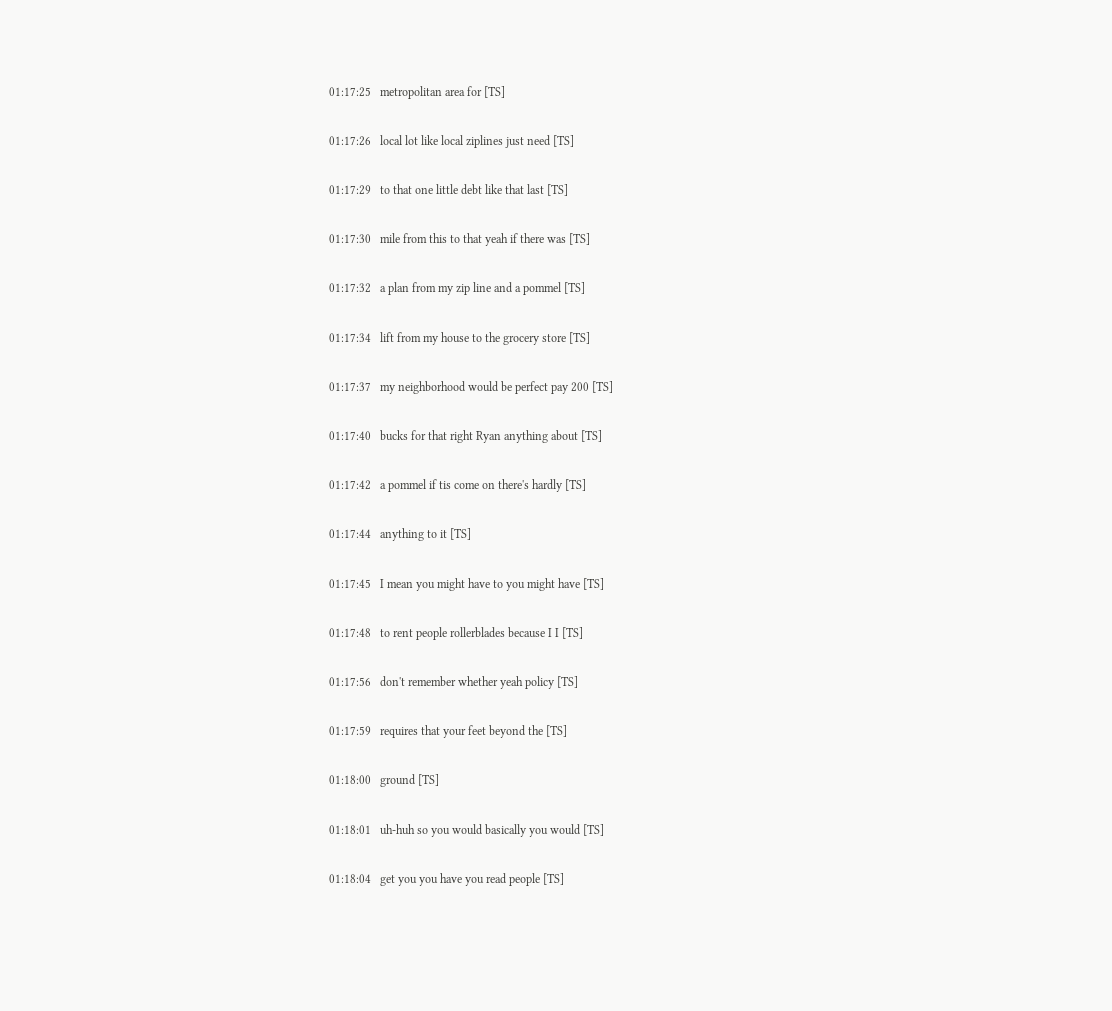01:17:25   metropolitan area for [TS]

01:17:26   local lot like local ziplines just need [TS]

01:17:29   to that one little debt like that last [TS]

01:17:30   mile from this to that yeah if there was [TS]

01:17:32   a plan from my zip line and a pommel [TS]

01:17:34   lift from my house to the grocery store [TS]

01:17:37   my neighborhood would be perfect pay 200 [TS]

01:17:40   bucks for that right Ryan anything about [TS]

01:17:42   a pommel if tis come on there's hardly [TS]

01:17:44   anything to it [TS]

01:17:45   I mean you might have to you might have [TS]

01:17:48   to rent people rollerblades because I I [TS]

01:17:56   don't remember whether yeah policy [TS]

01:17:59   requires that your feet beyond the [TS]

01:18:00   ground [TS]

01:18:01   uh-huh so you would basically you would [TS]

01:18:04   get you you have you read people [TS]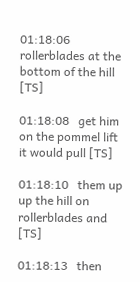01:18:06   rollerblades at the bottom of the hill [TS]

01:18:08   get him on the pommel lift it would pull [TS]

01:18:10   them up up the hill on rollerblades and [TS]

01:18:13   then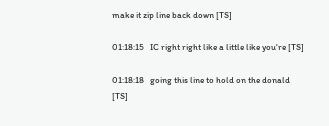make it zip line back down [TS]

01:18:15   IC right right like a little like you're [TS]

01:18:18   going this line to hold on the donald [TS]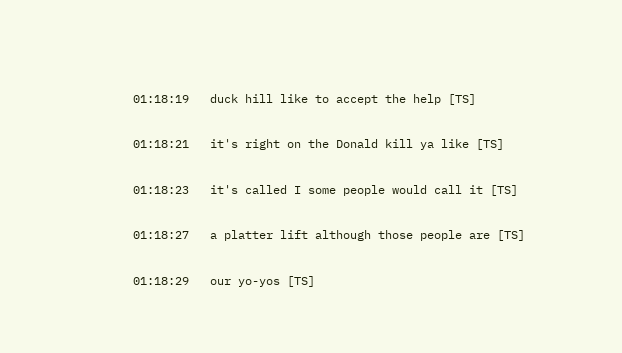01:18:19   duck hill like to accept the help [TS]

01:18:21   it's right on the Donald kill ya like [TS]

01:18:23   it's called I some people would call it [TS]

01:18:27   a platter lift although those people are [TS]

01:18:29   our yo-yos [TS]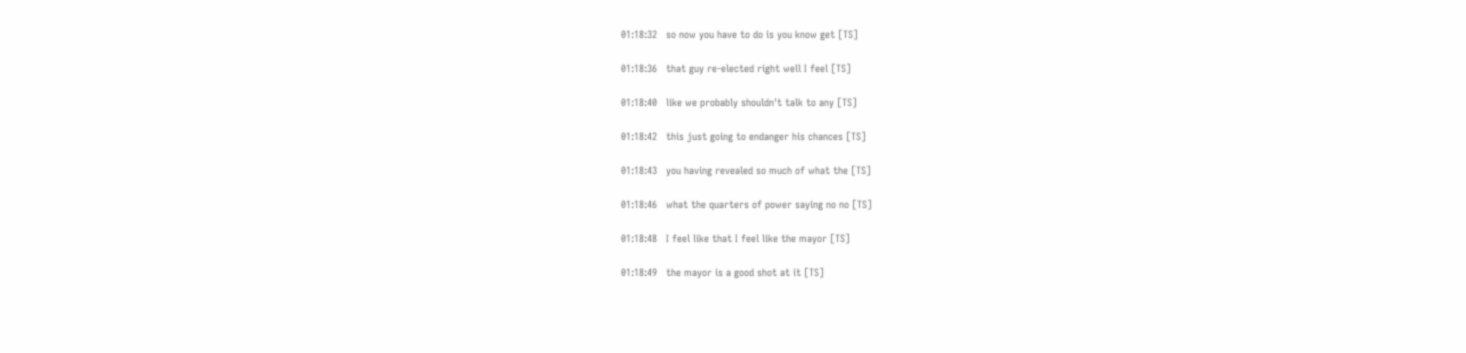01:18:32   so now you have to do is you know get [TS]

01:18:36   that guy re-elected right well I feel [TS]

01:18:40   like we probably shouldn't talk to any [TS]

01:18:42   this just going to endanger his chances [TS]

01:18:43   you having revealed so much of what the [TS]

01:18:46   what the quarters of power saying no no [TS]

01:18:48   I feel like that I feel like the mayor [TS]

01:18:49   the mayor is a good shot at it [TS]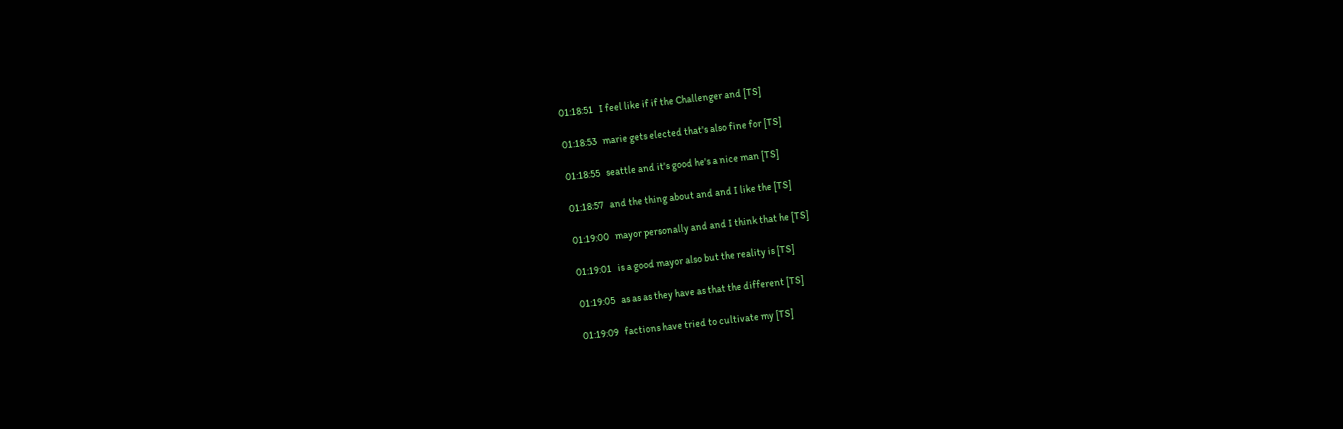01:18:51   I feel like if if the Challenger and [TS]

01:18:53   marie gets elected that's also fine for [TS]

01:18:55   seattle and it's good he's a nice man [TS]

01:18:57   and the thing about and and I like the [TS]

01:19:00   mayor personally and and I think that he [TS]

01:19:01   is a good mayor also but the reality is [TS]

01:19:05   as as as they have as that the different [TS]

01:19:09   factions have tried to cultivate my [TS]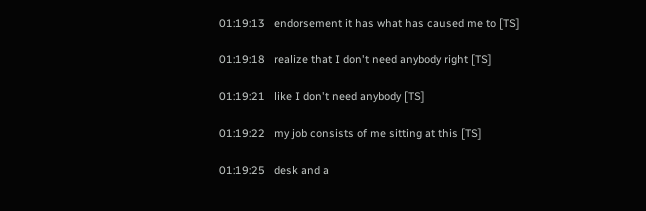01:19:13   endorsement it has what has caused me to [TS]

01:19:18   realize that I don't need anybody right [TS]

01:19:21   like I don't need anybody [TS]

01:19:22   my job consists of me sitting at this [TS]

01:19:25   desk and a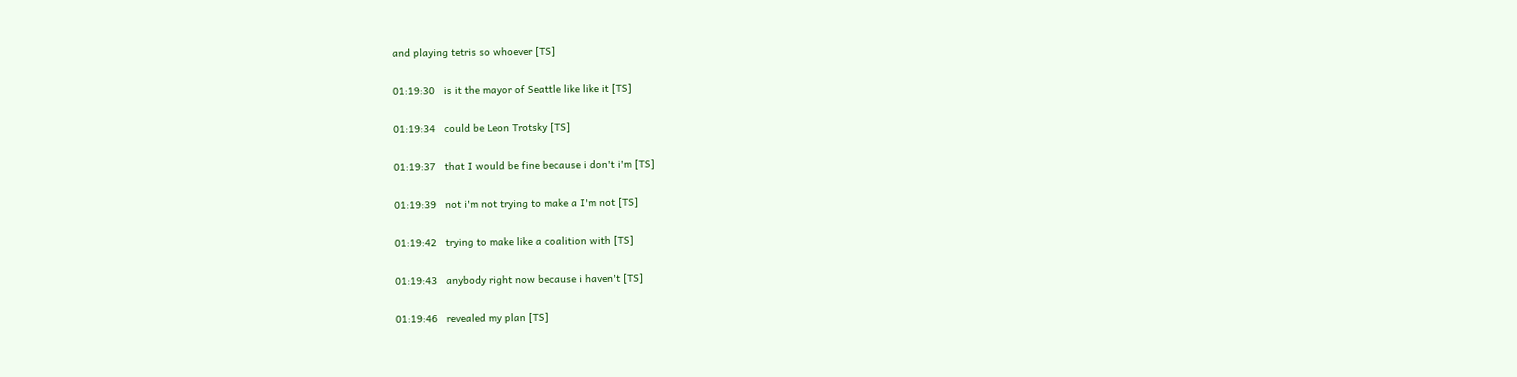and playing tetris so whoever [TS]

01:19:30   is it the mayor of Seattle like like it [TS]

01:19:34   could be Leon Trotsky [TS]

01:19:37   that I would be fine because i don't i'm [TS]

01:19:39   not i'm not trying to make a I'm not [TS]

01:19:42   trying to make like a coalition with [TS]

01:19:43   anybody right now because i haven't [TS]

01:19:46   revealed my plan [TS]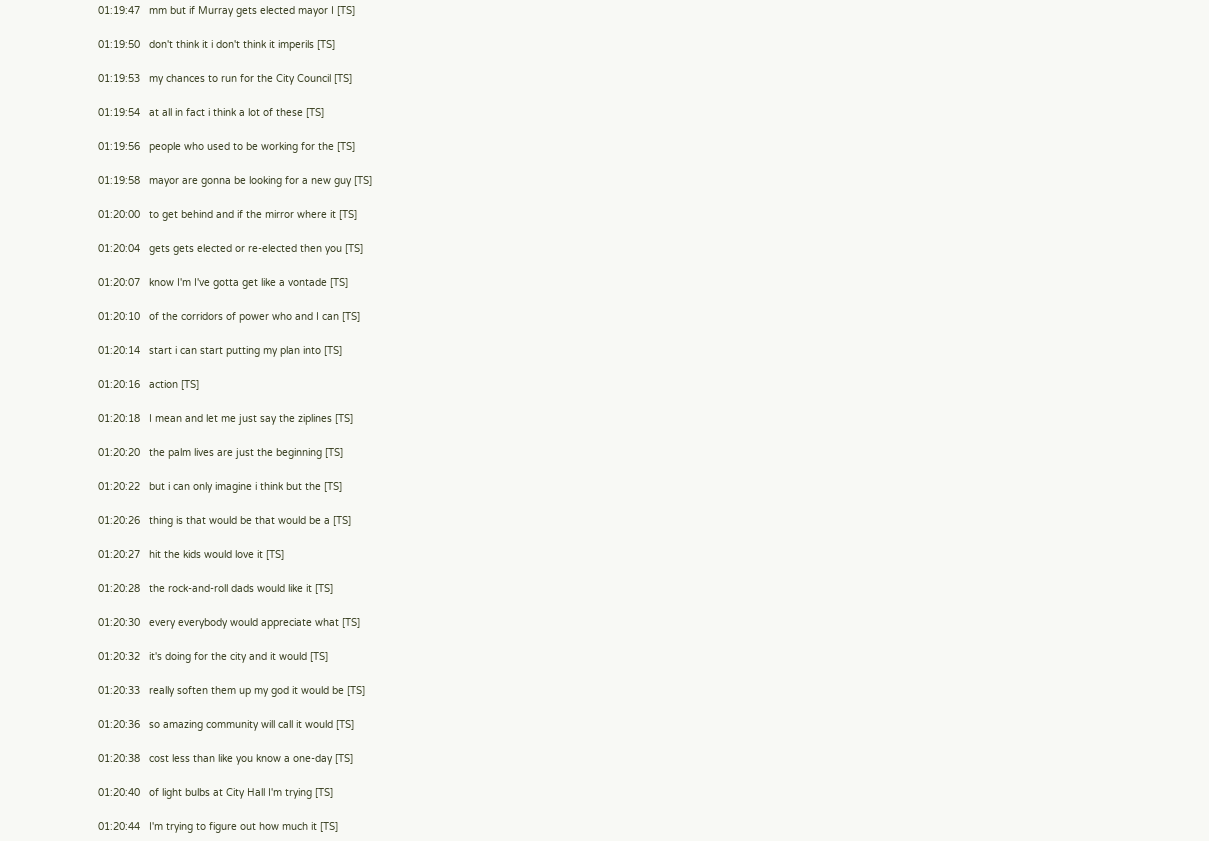01:19:47   mm but if Murray gets elected mayor I [TS]

01:19:50   don't think it i don't think it imperils [TS]

01:19:53   my chances to run for the City Council [TS]

01:19:54   at all in fact i think a lot of these [TS]

01:19:56   people who used to be working for the [TS]

01:19:58   mayor are gonna be looking for a new guy [TS]

01:20:00   to get behind and if the mirror where it [TS]

01:20:04   gets gets elected or re-elected then you [TS]

01:20:07   know I'm I've gotta get like a vontade [TS]

01:20:10   of the corridors of power who and I can [TS]

01:20:14   start i can start putting my plan into [TS]

01:20:16   action [TS]

01:20:18   I mean and let me just say the ziplines [TS]

01:20:20   the palm lives are just the beginning [TS]

01:20:22   but i can only imagine i think but the [TS]

01:20:26   thing is that would be that would be a [TS]

01:20:27   hit the kids would love it [TS]

01:20:28   the rock-and-roll dads would like it [TS]

01:20:30   every everybody would appreciate what [TS]

01:20:32   it's doing for the city and it would [TS]

01:20:33   really soften them up my god it would be [TS]

01:20:36   so amazing community will call it would [TS]

01:20:38   cost less than like you know a one-day [TS]

01:20:40   of light bulbs at City Hall I'm trying [TS]

01:20:44   I'm trying to figure out how much it [TS]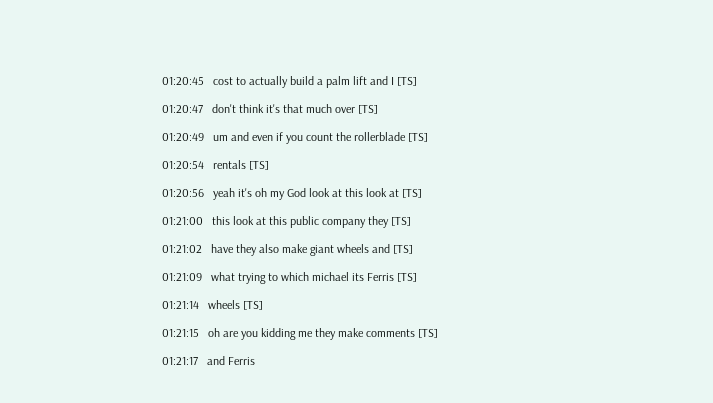01:20:45   cost to actually build a palm lift and I [TS]

01:20:47   don't think it's that much over [TS]

01:20:49   um and even if you count the rollerblade [TS]

01:20:54   rentals [TS]

01:20:56   yeah it's oh my God look at this look at [TS]

01:21:00   this look at this public company they [TS]

01:21:02   have they also make giant wheels and [TS]

01:21:09   what trying to which michael its Ferris [TS]

01:21:14   wheels [TS]

01:21:15   oh are you kidding me they make comments [TS]

01:21:17   and Ferris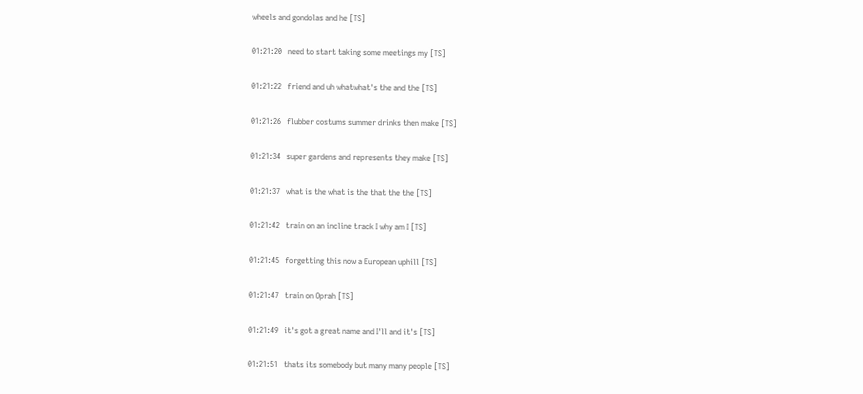wheels and gondolas and he [TS]

01:21:20   need to start taking some meetings my [TS]

01:21:22   friend and uh whatwhat's the and the [TS]

01:21:26   flubber costums summer drinks then make [TS]

01:21:34   super gardens and represents they make [TS]

01:21:37   what is the what is the that the the [TS]

01:21:42   train on an incline track I why am I [TS]

01:21:45   forgetting this now a European uphill [TS]

01:21:47   train on Oprah [TS]

01:21:49   it's got a great name and I'll and it's [TS]

01:21:51   thats its somebody but many many people [TS]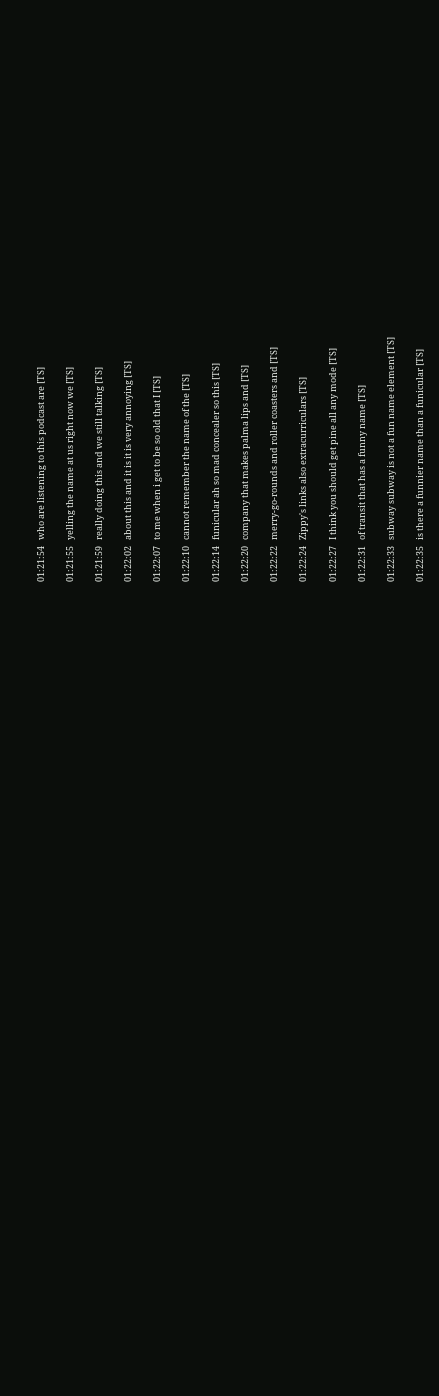01:21:54   who are listening to this podcast are [TS]

01:21:55   yelling the name at us right now we [TS]

01:21:59   really doing this and we still talking [TS]

01:22:02   about this and it is it is very annoying [TS]

01:22:07   to me when i get to be so old that I [TS]

01:22:10   cannot remember the name of the [TS]

01:22:14   funicular ah so mad concealer so this [TS]

01:22:20   company that makes palma lips and [TS]

01:22:22   merry-go-rounds and roller coasters and [TS]

01:22:24   Zippy's links also extracurriculars [TS]

01:22:27   I think you should get pine all any mode [TS]

01:22:31   of transit that has a funny name [TS]

01:22:33   subway subway is not a fun name element [TS]

01:22:35   is there a funnier name than a funicular [TS]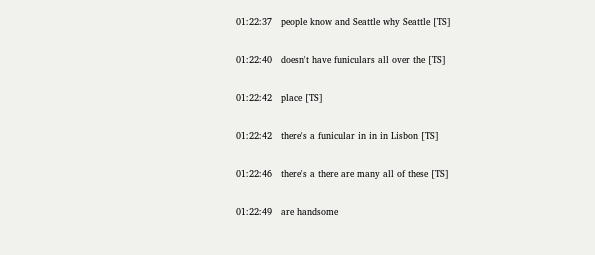01:22:37   people know and Seattle why Seattle [TS]

01:22:40   doesn't have funiculars all over the [TS]

01:22:42   place [TS]

01:22:42   there's a funicular in in in Lisbon [TS]

01:22:46   there's a there are many all of these [TS]

01:22:49   are handsome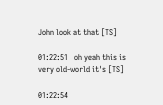John look at that [TS]

01:22:51   oh yeah this is very old-world it's [TS]

01:22:54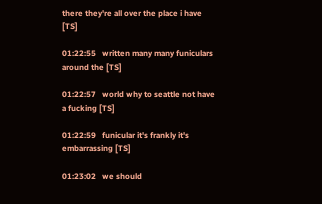there they're all over the place i have [TS]

01:22:55   written many many funiculars around the [TS]

01:22:57   world why to seattle not have a fucking [TS]

01:22:59   funicular it's frankly it's embarrassing [TS]

01:23:02   we should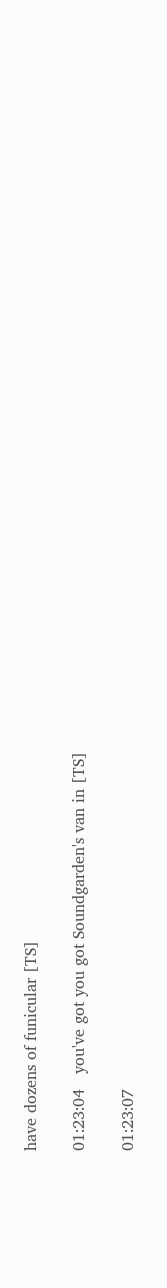have dozens of funicular [TS]

01:23:04   you've got you got Soundgarden's van in [TS]

01:23:07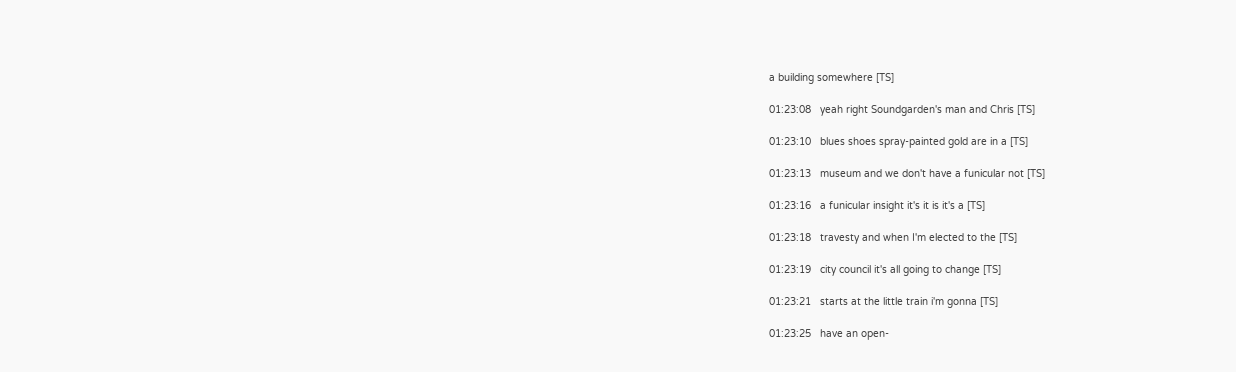a building somewhere [TS]

01:23:08   yeah right Soundgarden's man and Chris [TS]

01:23:10   blues shoes spray-painted gold are in a [TS]

01:23:13   museum and we don't have a funicular not [TS]

01:23:16   a funicular insight it's it is it's a [TS]

01:23:18   travesty and when I'm elected to the [TS]

01:23:19   city council it's all going to change [TS]

01:23:21   starts at the little train i'm gonna [TS]

01:23:25   have an open-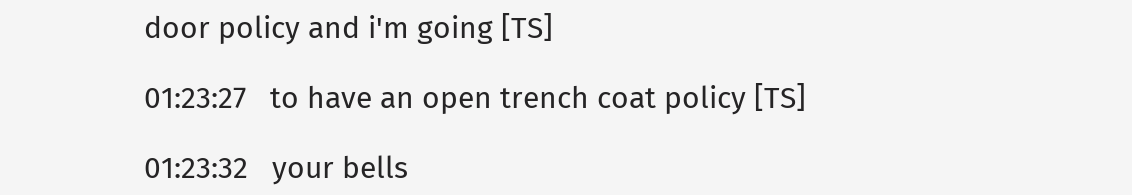door policy and i'm going [TS]

01:23:27   to have an open trench coat policy [TS]

01:23:32   your bells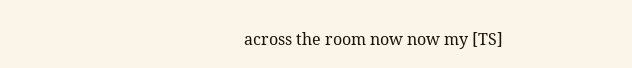across the room now now my [TS]